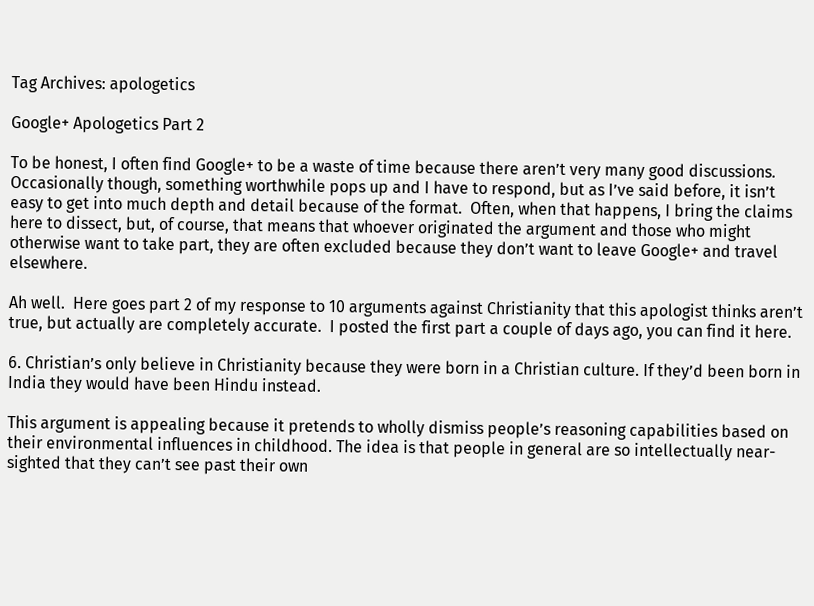Tag Archives: apologetics

Google+ Apologetics Part 2

To be honest, I often find Google+ to be a waste of time because there aren’t very many good discussions. Occasionally though, something worthwhile pops up and I have to respond, but as I’ve said before, it isn’t easy to get into much depth and detail because of the format.  Often, when that happens, I bring the claims here to dissect, but, of course, that means that whoever originated the argument and those who might otherwise want to take part, they are often excluded because they don’t want to leave Google+ and travel elsewhere.

Ah well.  Here goes part 2 of my response to 10 arguments against Christianity that this apologist thinks aren’t true, but actually are completely accurate.  I posted the first part a couple of days ago, you can find it here.

6. Christian’s only believe in Christianity because they were born in a Christian culture. If they’d been born in India they would have been Hindu instead.

This argument is appealing because it pretends to wholly dismiss people’s reasoning capabilities based on their environmental influences in childhood. The idea is that people in general are so intellectually near-sighted that they can’t see past their own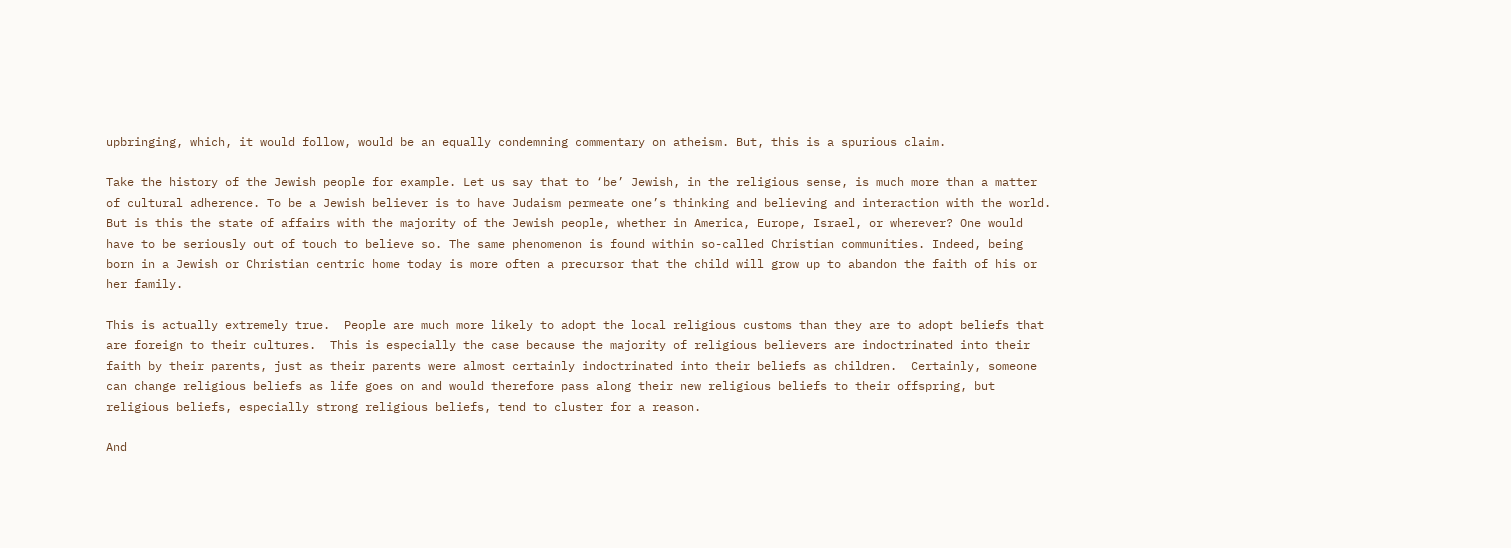upbringing, which, it would follow, would be an equally condemning commentary on atheism. But, this is a spurious claim.

Take the history of the Jewish people for example. Let us say that to ‘be’ Jewish, in the religious sense, is much more than a matter of cultural adherence. To be a Jewish believer is to have Judaism permeate one’s thinking and believing and interaction with the world. But is this the state of affairs with the majority of the Jewish people, whether in America, Europe, Israel, or wherever? One would have to be seriously out of touch to believe so. The same phenomenon is found within so-called Christian communities. Indeed, being born in a Jewish or Christian centric home today is more often a precursor that the child will grow up to abandon the faith of his or her family.

This is actually extremely true.  People are much more likely to adopt the local religious customs than they are to adopt beliefs that are foreign to their cultures.  This is especially the case because the majority of religious believers are indoctrinated into their faith by their parents, just as their parents were almost certainly indoctrinated into their beliefs as children.  Certainly, someone can change religious beliefs as life goes on and would therefore pass along their new religious beliefs to their offspring, but religious beliefs, especially strong religious beliefs, tend to cluster for a reason.

And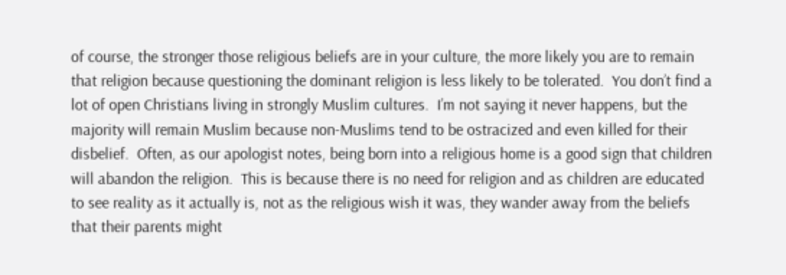of course, the stronger those religious beliefs are in your culture, the more likely you are to remain that religion because questioning the dominant religion is less likely to be tolerated.  You don’t find a lot of open Christians living in strongly Muslim cultures.  I’m not saying it never happens, but the majority will remain Muslim because non-Muslims tend to be ostracized and even killed for their disbelief.  Often, as our apologist notes, being born into a religious home is a good sign that children will abandon the religion.  This is because there is no need for religion and as children are educated to see reality as it actually is, not as the religious wish it was, they wander away from the beliefs that their parents might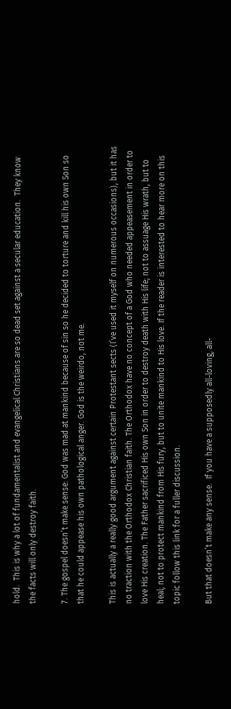hold.  This is why a lot of fundamentalist and evangelical Christians are so dead set against a secular education.  They know the facts will only destroy faith.

7. The gospel doesn’t make sense: God was mad at mankind because of sin so he decided to torture and kill his own Son so that he could appease his own pathological anger. God is the weirdo, not me.

This is actually a really good argument against certain Protestant sects (I’ve used it myself on numerous occasions), but it has no traction with the Orthodox Christian faith. The Orthodox have no concept of a God who needed appeasement in order to love His creation. The Father sacrificed His own Son in order to destroy death with His life; not to assuage His wrath, but to heal; not to protect mankind from His fury, but to unite mankind to His love. If the reader is interested to hear more on this topic follow this link for a fuller discussion.

But that doesn’t make any sense.  If you have a supposedly all-loving, all-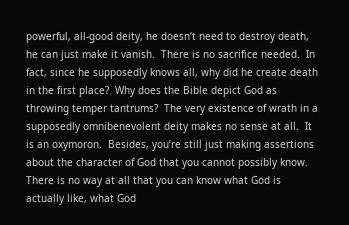powerful, all-good deity, he doesn’t need to destroy death, he can just make it vanish.  There is no sacrifice needed.  In fact, since he supposedly knows all, why did he create death in the first place?  Why does the Bible depict God as throwing temper tantrums?  The very existence of wrath in a supposedly omnibenevolent deity makes no sense at all.  It is an oxymoron.  Besides, you’re still just making assertions about the character of God that you cannot possibly know.  There is no way at all that you can know what God is actually like, what God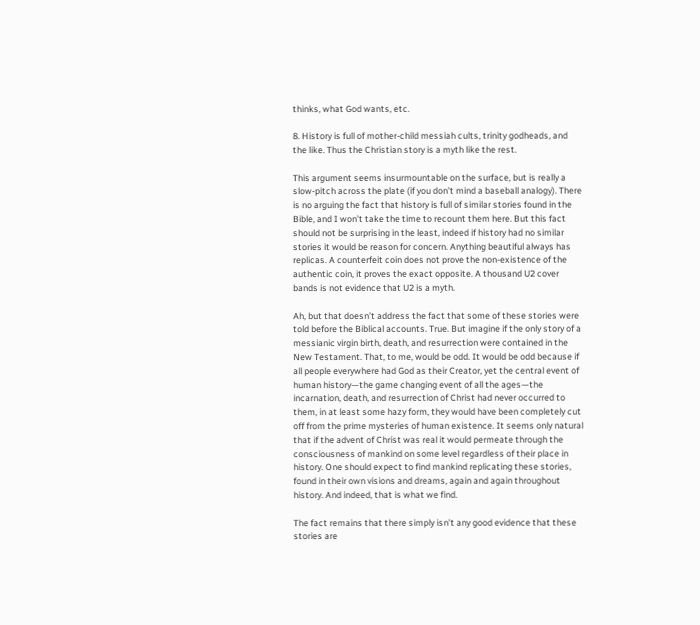thinks, what God wants, etc.

8. History is full of mother-child messiah cults, trinity godheads, and the like. Thus the Christian story is a myth like the rest.

This argument seems insurmountable on the surface, but is really a slow-pitch across the plate (if you don’t mind a baseball analogy). There is no arguing the fact that history is full of similar stories found in the Bible, and I won’t take the time to recount them here. But this fact should not be surprising in the least, indeed if history had no similar stories it would be reason for concern. Anything beautiful always has replicas. A counterfeit coin does not prove the non-existence of the authentic coin, it proves the exact opposite. A thousand U2 cover bands is not evidence that U2 is a myth.

Ah, but that doesn’t address the fact that some of these stories were told before the Biblical accounts. True. But imagine if the only story of a messianic virgin birth, death, and resurrection were contained in the New Testament. That, to me, would be odd. It would be odd because if all people everywhere had God as their Creator, yet the central event of human history—the game changing event of all the ages—the incarnation, death, and resurrection of Christ had never occurred to them, in at least some hazy form, they would have been completely cut off from the prime mysteries of human existence. It seems only natural that if the advent of Christ was real it would permeate through the consciousness of mankind on some level regardless of their place in history. One should expect to find mankind replicating these stories, found in their own visions and dreams, again and again throughout history. And indeed, that is what we find.

The fact remains that there simply isn’t any good evidence that these stories are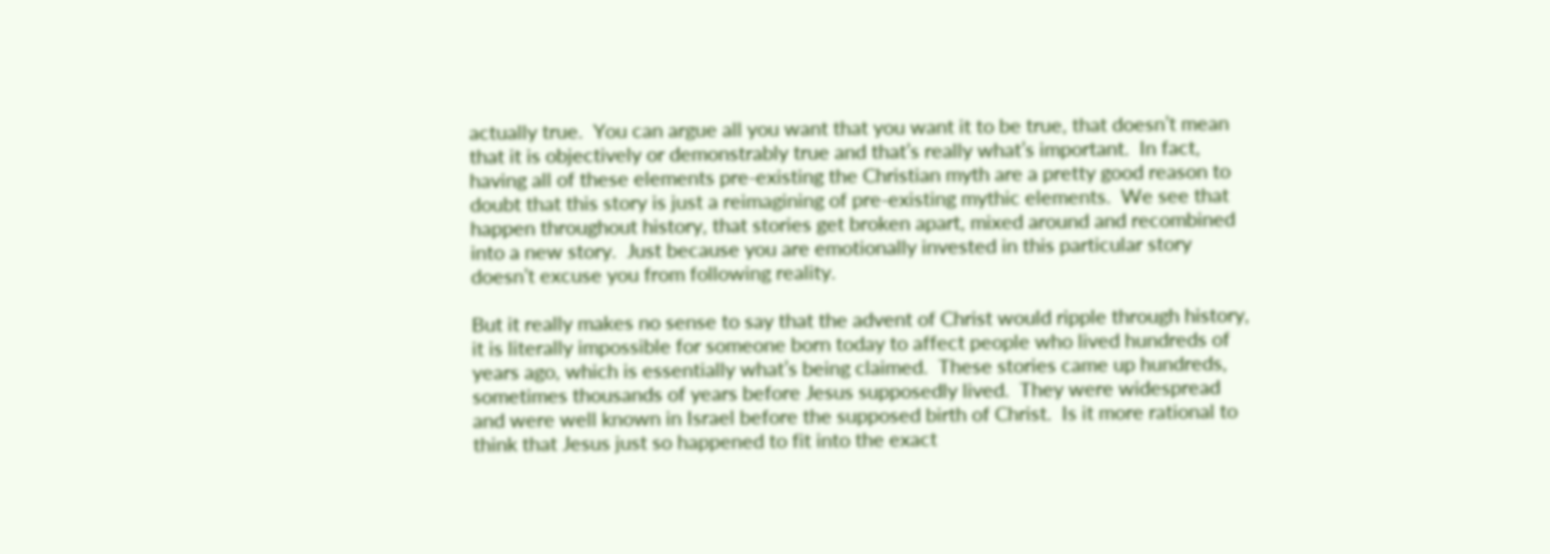actually true.  You can argue all you want that you want it to be true, that doesn’t mean that it is objectively or demonstrably true and that’s really what’s important.  In fact, having all of these elements pre-existing the Christian myth are a pretty good reason to doubt that this story is just a reimagining of pre-existing mythic elements.  We see that happen throughout history, that stories get broken apart, mixed around and recombined into a new story.  Just because you are emotionally invested in this particular story doesn’t excuse you from following reality.

But it really makes no sense to say that the advent of Christ would ripple through history, it is literally impossible for someone born today to affect people who lived hundreds of years ago, which is essentially what’s being claimed.  These stories came up hundreds, sometimes thousands of years before Jesus supposedly lived.  They were widespread and were well known in Israel before the supposed birth of Christ.  Is it more rational to think that Jesus just so happened to fit into the exact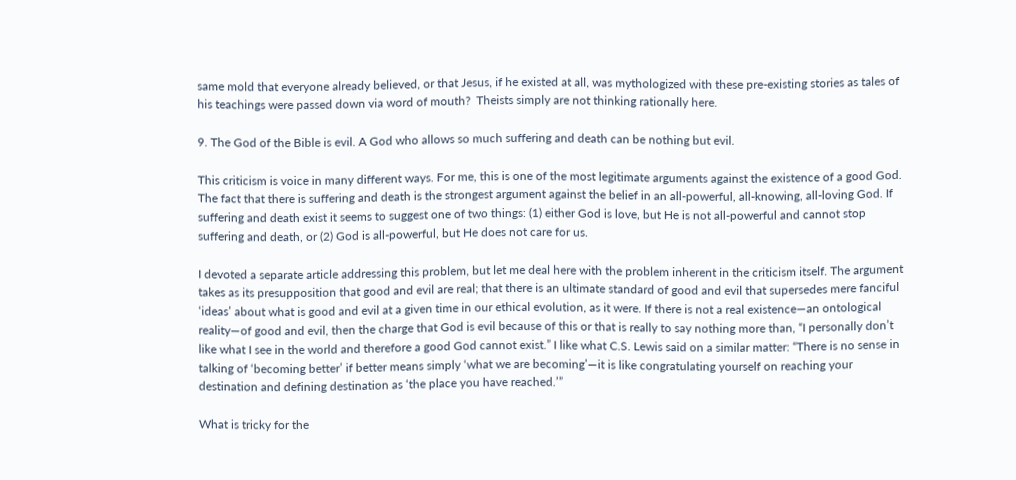same mold that everyone already believed, or that Jesus, if he existed at all, was mythologized with these pre-existing stories as tales of his teachings were passed down via word of mouth?  Theists simply are not thinking rationally here.

9. The God of the Bible is evil. A God who allows so much suffering and death can be nothing but evil.

This criticism is voice in many different ways. For me, this is one of the most legitimate arguments against the existence of a good God. The fact that there is suffering and death is the strongest argument against the belief in an all-powerful, all-knowing, all-loving God. If suffering and death exist it seems to suggest one of two things: (1) either God is love, but He is not all-powerful and cannot stop suffering and death, or (2) God is all-powerful, but He does not care for us.

I devoted a separate article addressing this problem, but let me deal here with the problem inherent in the criticism itself. The argument takes as its presupposition that good and evil are real; that there is an ultimate standard of good and evil that supersedes mere fanciful ‘ideas’ about what is good and evil at a given time in our ethical evolution, as it were. If there is not a real existence—an ontological reality—of good and evil, then the charge that God is evil because of this or that is really to say nothing more than, “I personally don’t like what I see in the world and therefore a good God cannot exist.” I like what C.S. Lewis said on a similar matter: “There is no sense in talking of ‘becoming better’ if better means simply ‘what we are becoming’—it is like congratulating yourself on reaching your destination and defining destination as ‘the place you have reached.’”

What is tricky for the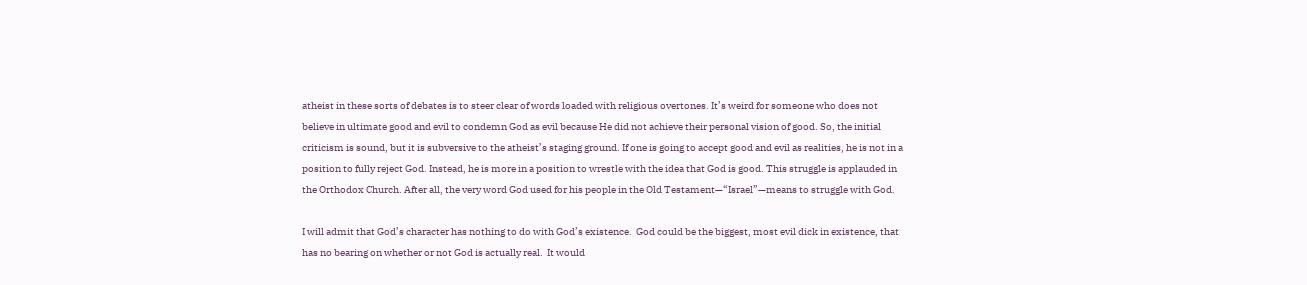atheist in these sorts of debates is to steer clear of words loaded with religious overtones. It’s weird for someone who does not believe in ultimate good and evil to condemn God as evil because He did not achieve their personal vision of good. So, the initial criticism is sound, but it is subversive to the atheist’s staging ground. If one is going to accept good and evil as realities, he is not in a position to fully reject God. Instead, he is more in a position to wrestle with the idea that God is good. This struggle is applauded in the Orthodox Church. After all, the very word God used for his people in the Old Testament—“Israel”—means to struggle with God.

I will admit that God’s character has nothing to do with God’s existence.  God could be the biggest, most evil dick in existence, that has no bearing on whether or not God is actually real.  It would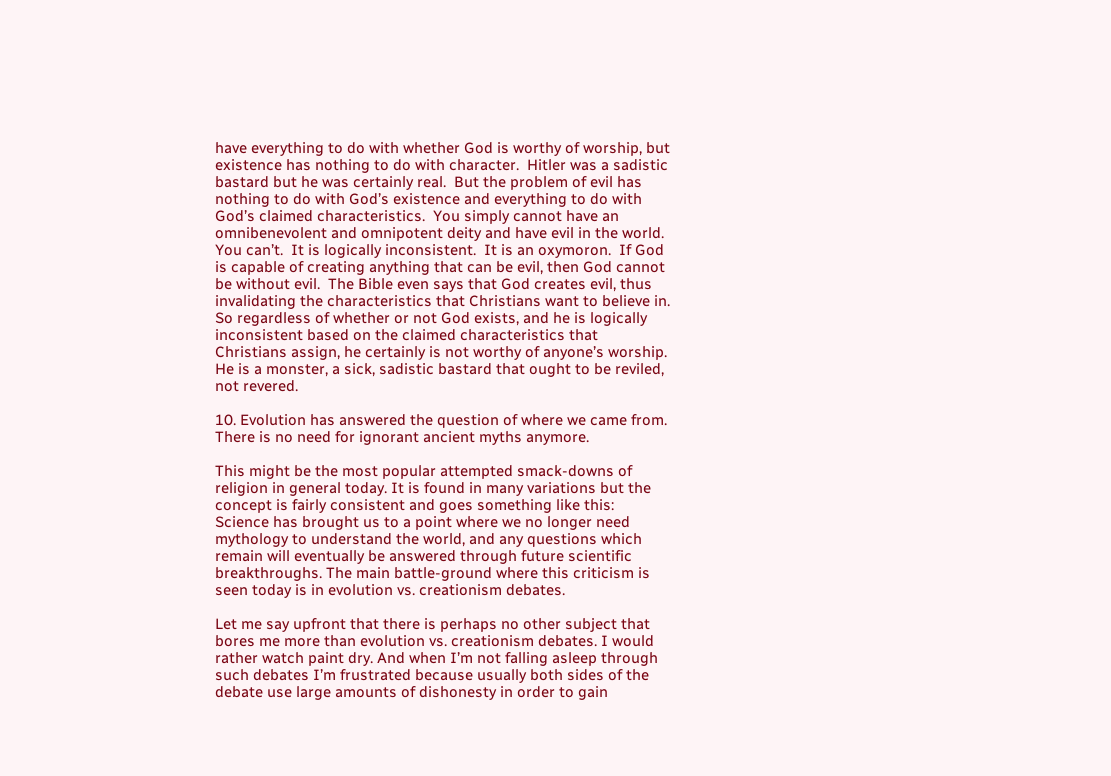have everything to do with whether God is worthy of worship, but existence has nothing to do with character.  Hitler was a sadistic bastard but he was certainly real.  But the problem of evil has nothing to do with God’s existence and everything to do with God’s claimed characteristics.  You simply cannot have an omnibenevolent and omnipotent deity and have evil in the world.  You can’t.  It is logically inconsistent.  It is an oxymoron.  If God is capable of creating anything that can be evil, then God cannot be without evil.  The Bible even says that God creates evil, thus invalidating the characteristics that Christians want to believe in.  So regardless of whether or not God exists, and he is logically inconsistent based on the claimed characteristics that Christians assign, he certainly is not worthy of anyone’s worship.  He is a monster, a sick, sadistic bastard that ought to be reviled, not revered.

10. Evolution has answered the question of where we came from. There is no need for ignorant ancient myths anymore.

This might be the most popular attempted smack-downs of religion in general today. It is found in many variations but the concept is fairly consistent and goes something like this: Science has brought us to a point where we no longer need mythology to understand the world, and any questions which remain will eventually be answered through future scientific breakthroughs. The main battle-ground where this criticism is seen today is in evolution vs. creationism debates.

Let me say upfront that there is perhaps no other subject that bores me more than evolution vs. creationism debates. I would rather watch paint dry. And when I’m not falling asleep through such debates I’m frustrated because usually both sides of the debate use large amounts of dishonesty in order to gain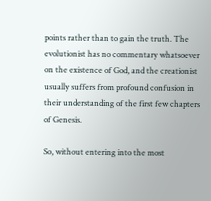points rather than to gain the truth. The evolutionist has no commentary whatsoever on the existence of God, and the creationist usually suffers from profound confusion in their understanding of the first few chapters of Genesis.

So, without entering into the most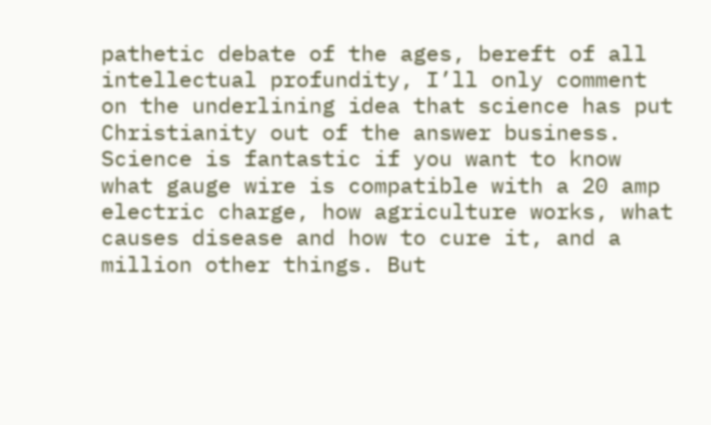pathetic debate of the ages, bereft of all intellectual profundity, I’ll only comment on the underlining idea that science has put Christianity out of the answer business. Science is fantastic if you want to know what gauge wire is compatible with a 20 amp electric charge, how agriculture works, what causes disease and how to cure it, and a million other things. But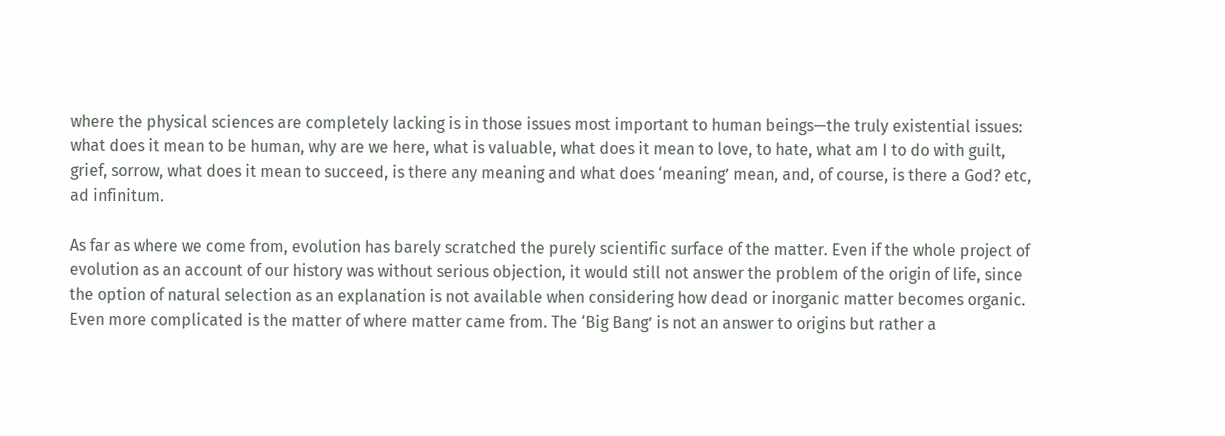where the physical sciences are completely lacking is in those issues most important to human beings—the truly existential issues: what does it mean to be human, why are we here, what is valuable, what does it mean to love, to hate, what am I to do with guilt, grief, sorrow, what does it mean to succeed, is there any meaning and what does ‘meaning’ mean, and, of course, is there a God? etc, ad infinitum.

As far as where we come from, evolution has barely scratched the purely scientific surface of the matter. Even if the whole project of evolution as an account of our history was without serious objection, it would still not answer the problem of the origin of life, since the option of natural selection as an explanation is not available when considering how dead or inorganic matter becomes organic. Even more complicated is the matter of where matter came from. The ‘Big Bang’ is not an answer to origins but rather a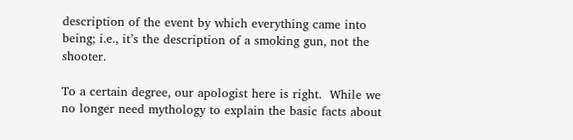description of the event by which everything came into being; i.e., it’s the description of a smoking gun, not the shooter.

To a certain degree, our apologist here is right.  While we no longer need mythology to explain the basic facts about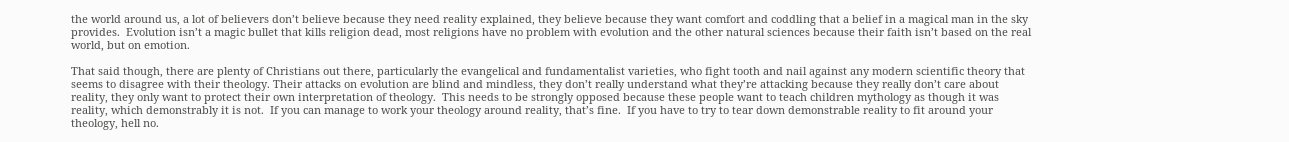the world around us, a lot of believers don’t believe because they need reality explained, they believe because they want comfort and coddling that a belief in a magical man in the sky provides.  Evolution isn’t a magic bullet that kills religion dead, most religions have no problem with evolution and the other natural sciences because their faith isn’t based on the real world, but on emotion.

That said though, there are plenty of Christians out there, particularly the evangelical and fundamentalist varieties, who fight tooth and nail against any modern scientific theory that seems to disagree with their theology. Their attacks on evolution are blind and mindless, they don’t really understand what they’re attacking because they really don’t care about reality, they only want to protect their own interpretation of theology.  This needs to be strongly opposed because these people want to teach children mythology as though it was reality, which demonstrably it is not.  If you can manage to work your theology around reality, that’s fine.  If you have to try to tear down demonstrable reality to fit around your theology, hell no.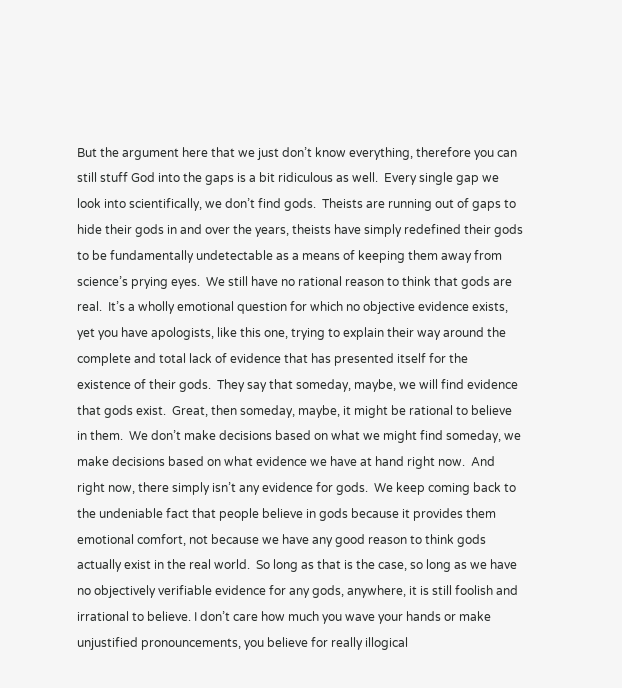But the argument here that we just don’t know everything, therefore you can still stuff God into the gaps is a bit ridiculous as well.  Every single gap we look into scientifically, we don’t find gods.  Theists are running out of gaps to hide their gods in and over the years, theists have simply redefined their gods to be fundamentally undetectable as a means of keeping them away from science’s prying eyes.  We still have no rational reason to think that gods are real.  It’s a wholly emotional question for which no objective evidence exists, yet you have apologists, like this one, trying to explain their way around the complete and total lack of evidence that has presented itself for the existence of their gods.  They say that someday, maybe, we will find evidence that gods exist.  Great, then someday, maybe, it might be rational to believe in them.  We don’t make decisions based on what we might find someday, we make decisions based on what evidence we have at hand right now.  And right now, there simply isn’t any evidence for gods.  We keep coming back to the undeniable fact that people believe in gods because it provides them emotional comfort, not because we have any good reason to think gods actually exist in the real world.  So long as that is the case, so long as we have no objectively verifiable evidence for any gods, anywhere, it is still foolish and irrational to believe. I don’t care how much you wave your hands or make unjustified pronouncements, you believe for really illogical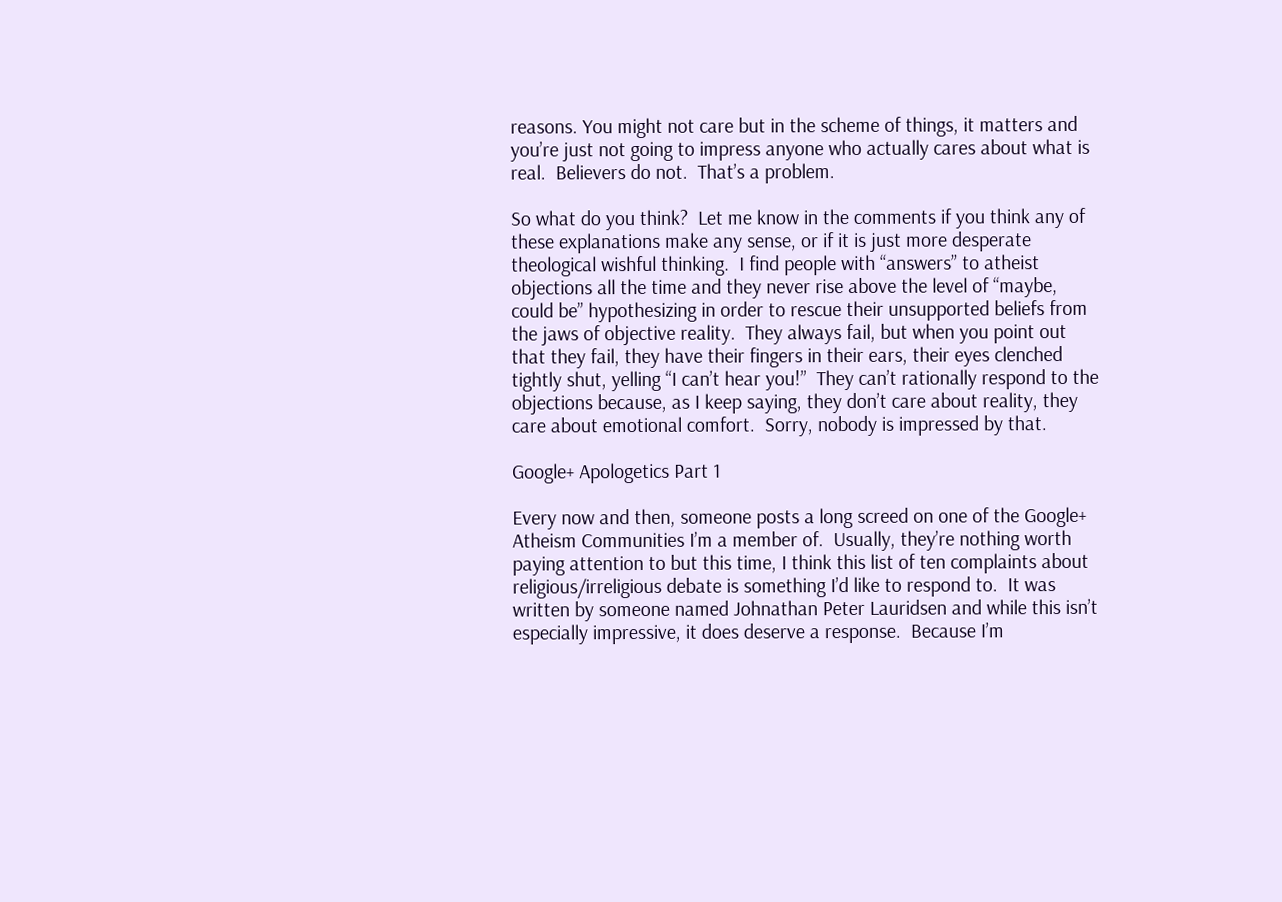reasons. You might not care but in the scheme of things, it matters and you’re just not going to impress anyone who actually cares about what is real.  Believers do not.  That’s a problem.

So what do you think?  Let me know in the comments if you think any of these explanations make any sense, or if it is just more desperate theological wishful thinking.  I find people with “answers” to atheist objections all the time and they never rise above the level of “maybe, could be” hypothesizing in order to rescue their unsupported beliefs from the jaws of objective reality.  They always fail, but when you point out that they fail, they have their fingers in their ears, their eyes clenched tightly shut, yelling “I can’t hear you!”  They can’t rationally respond to the objections because, as I keep saying, they don’t care about reality, they care about emotional comfort.  Sorry, nobody is impressed by that.

Google+ Apologetics Part 1

Every now and then, someone posts a long screed on one of the Google+ Atheism Communities I’m a member of.  Usually, they’re nothing worth paying attention to but this time, I think this list of ten complaints about religious/irreligious debate is something I’d like to respond to.  It was written by someone named Johnathan Peter Lauridsen and while this isn’t especially impressive, it does deserve a response.  Because I’m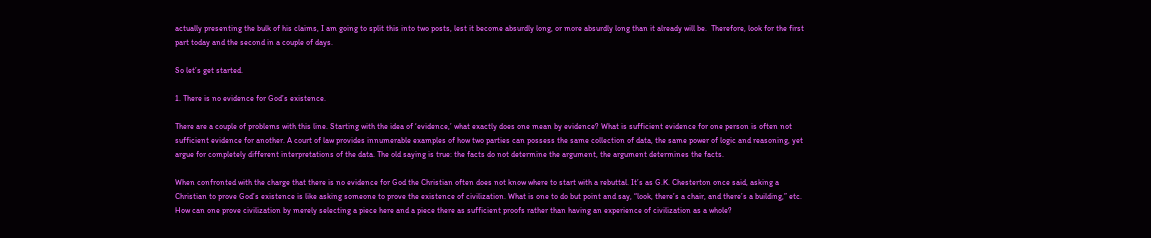actually presenting the bulk of his claims, I am going to split this into two posts, lest it become absurdly long, or more absurdly long than it already will be.  Therefore, look for the first part today and the second in a couple of days.

So let’s get started.

1. There is no evidence for God’s existence.

There are a couple of problems with this line. Starting with the idea of ‘evidence,’ what exactly does one mean by evidence? What is sufficient evidence for one person is often not sufficient evidence for another. A court of law provides innumerable examples of how two parties can possess the same collection of data, the same power of logic and reasoning, yet argue for completely different interpretations of the data. The old saying is true: the facts do not determine the argument, the argument determines the facts.

When confronted with the charge that there is no evidence for God the Christian often does not know where to start with a rebuttal. It’s as G.K. Chesterton once said, asking a Christian to prove God’s existence is like asking someone to prove the existence of civilization. What is one to do but point and say, “look, there’s a chair, and there’s a building,” etc. How can one prove civilization by merely selecting a piece here and a piece there as sufficient proofs rather than having an experience of civilization as a whole?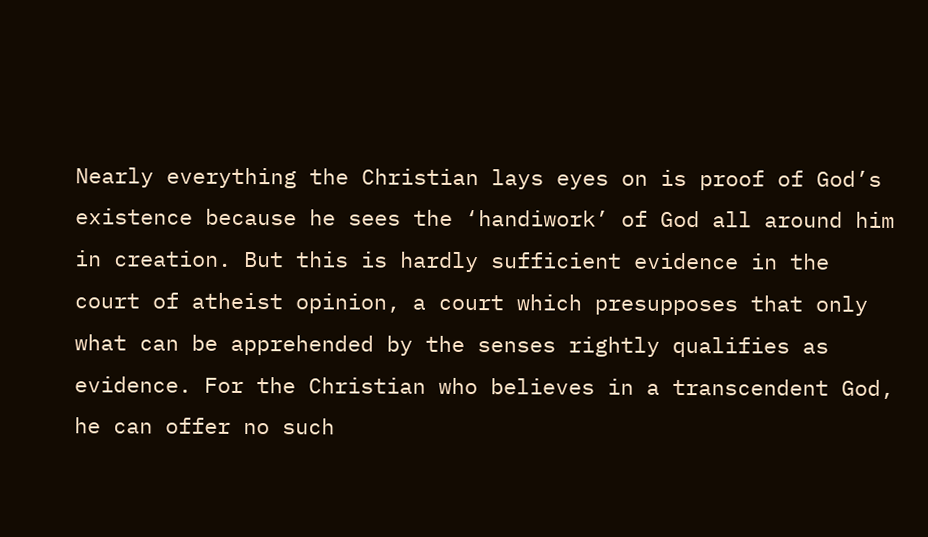Nearly everything the Christian lays eyes on is proof of God’s existence because he sees the ‘handiwork’ of God all around him in creation. But this is hardly sufficient evidence in the court of atheist opinion, a court which presupposes that only what can be apprehended by the senses rightly qualifies as evidence. For the Christian who believes in a transcendent God, he can offer no such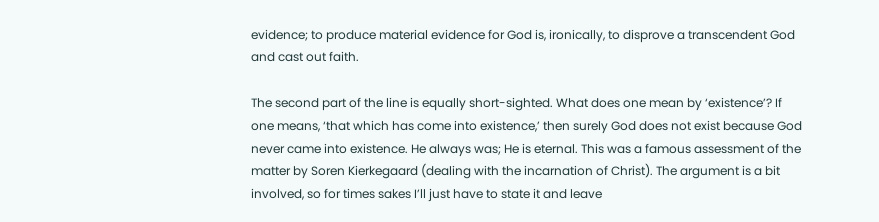evidence; to produce material evidence for God is, ironically, to disprove a transcendent God and cast out faith.

The second part of the line is equally short-sighted. What does one mean by ‘existence’? If one means, ‘that which has come into existence,’ then surely God does not exist because God never came into existence. He always was; He is eternal. This was a famous assessment of the matter by Soren Kierkegaard (dealing with the incarnation of Christ). The argument is a bit involved, so for times sakes I’ll just have to state it and leave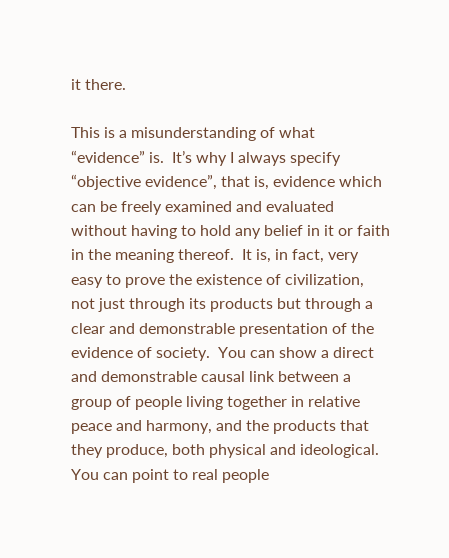it there.

This is a misunderstanding of what “evidence” is.  It’s why I always specify “objective evidence”, that is, evidence which can be freely examined and evaluated without having to hold any belief in it or faith in the meaning thereof.  It is, in fact, very easy to prove the existence of civilization, not just through its products but through a clear and demonstrable presentation of the evidence of society.  You can show a direct and demonstrable causal link between a group of people living together in relative peace and harmony, and the products that they produce, both physical and ideological.  You can point to real people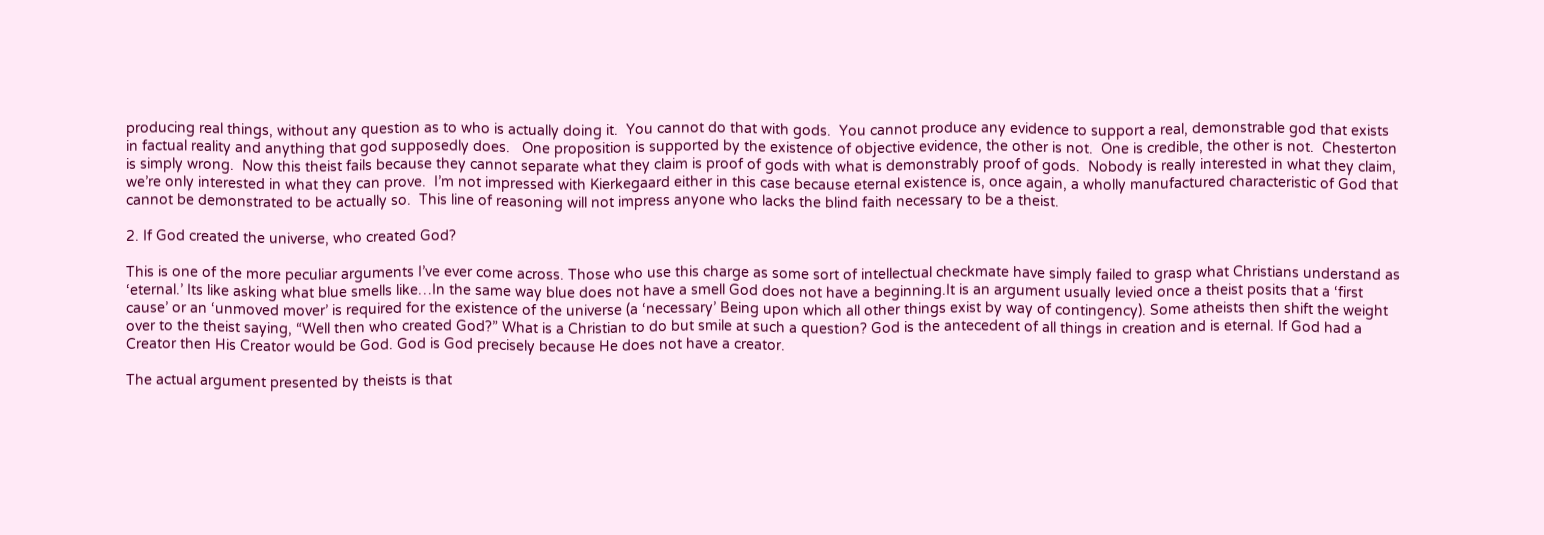producing real things, without any question as to who is actually doing it.  You cannot do that with gods.  You cannot produce any evidence to support a real, demonstrable god that exists in factual reality and anything that god supposedly does.   One proposition is supported by the existence of objective evidence, the other is not.  One is credible, the other is not.  Chesterton is simply wrong.  Now this theist fails because they cannot separate what they claim is proof of gods with what is demonstrably proof of gods.  Nobody is really interested in what they claim, we’re only interested in what they can prove.  I’m not impressed with Kierkegaard either in this case because eternal existence is, once again, a wholly manufactured characteristic of God that cannot be demonstrated to be actually so.  This line of reasoning will not impress anyone who lacks the blind faith necessary to be a theist.

2. If God created the universe, who created God?

This is one of the more peculiar arguments I’ve ever come across. Those who use this charge as some sort of intellectual checkmate have simply failed to grasp what Christians understand as ‘eternal.’ Its like asking what blue smells like…In the same way blue does not have a smell God does not have a beginning.It is an argument usually levied once a theist posits that a ‘first cause’ or an ‘unmoved mover’ is required for the existence of the universe (a ‘necessary’ Being upon which all other things exist by way of contingency). Some atheists then shift the weight over to the theist saying, “Well then who created God?” What is a Christian to do but smile at such a question? God is the antecedent of all things in creation and is eternal. If God had a Creator then His Creator would be God. God is God precisely because He does not have a creator.

The actual argument presented by theists is that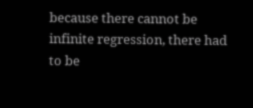because there cannot be infinite regression, there had to be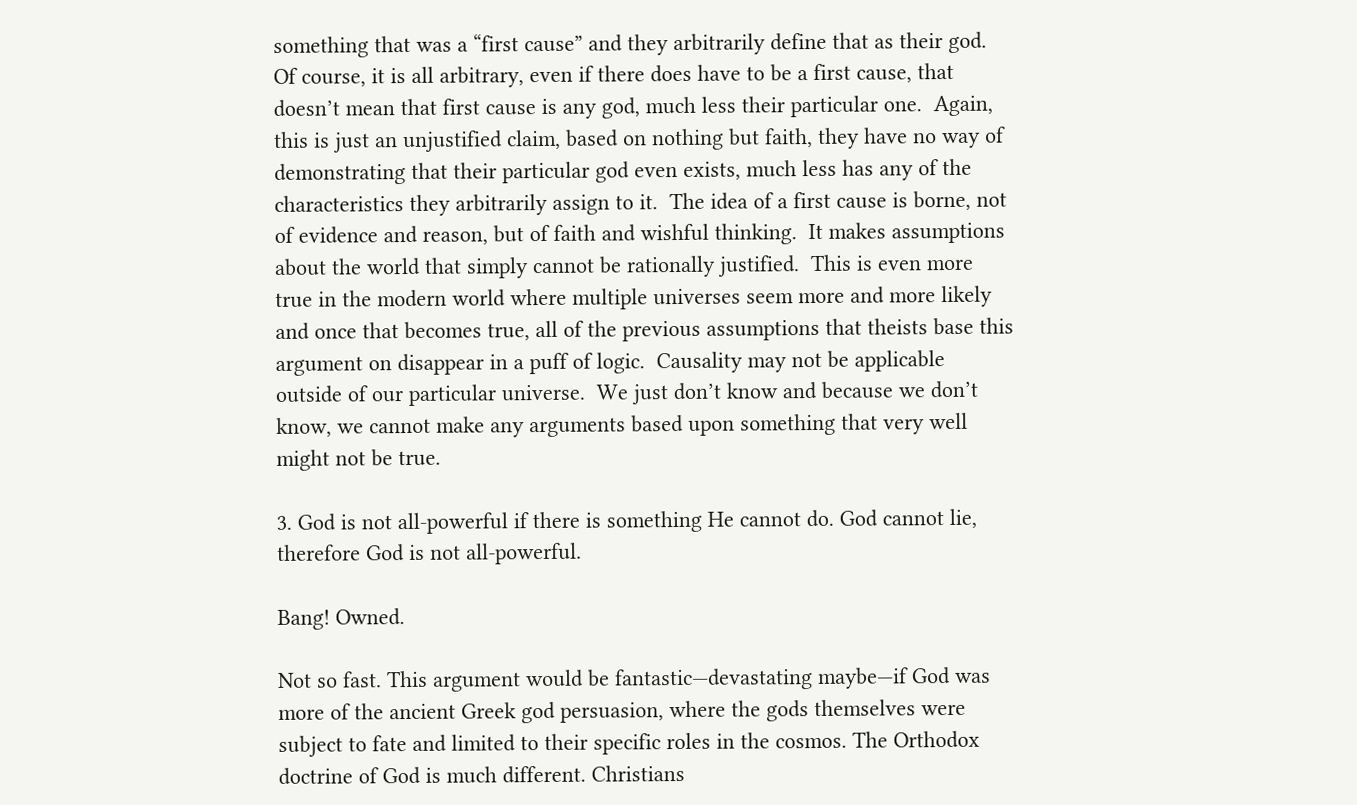something that was a “first cause” and they arbitrarily define that as their god.  Of course, it is all arbitrary, even if there does have to be a first cause, that doesn’t mean that first cause is any god, much less their particular one.  Again, this is just an unjustified claim, based on nothing but faith, they have no way of demonstrating that their particular god even exists, much less has any of the characteristics they arbitrarily assign to it.  The idea of a first cause is borne, not of evidence and reason, but of faith and wishful thinking.  It makes assumptions about the world that simply cannot be rationally justified.  This is even more true in the modern world where multiple universes seem more and more likely and once that becomes true, all of the previous assumptions that theists base this argument on disappear in a puff of logic.  Causality may not be applicable outside of our particular universe.  We just don’t know and because we don’t know, we cannot make any arguments based upon something that very well might not be true.

3. God is not all-powerful if there is something He cannot do. God cannot lie, therefore God is not all-powerful.

Bang! Owned.

Not so fast. This argument would be fantastic—devastating maybe—if God was more of the ancient Greek god persuasion, where the gods themselves were subject to fate and limited to their specific roles in the cosmos. The Orthodox doctrine of God is much different. Christians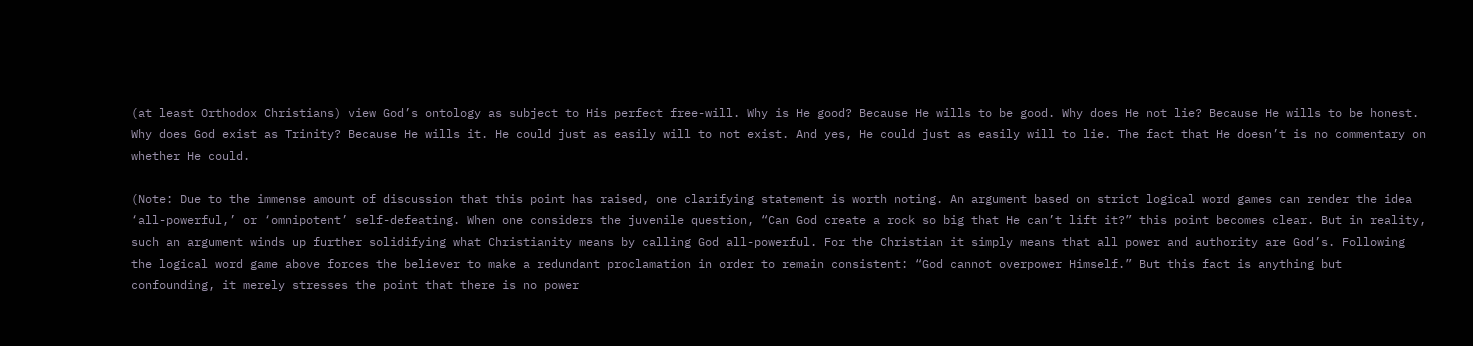(at least Orthodox Christians) view God’s ontology as subject to His perfect free-will. Why is He good? Because He wills to be good. Why does He not lie? Because He wills to be honest. Why does God exist as Trinity? Because He wills it. He could just as easily will to not exist. And yes, He could just as easily will to lie. The fact that He doesn’t is no commentary on whether He could.

(Note: Due to the immense amount of discussion that this point has raised, one clarifying statement is worth noting. An argument based on strict logical word games can render the idea ‘all-powerful,’ or ‘omnipotent’ self-defeating. When one considers the juvenile question, “Can God create a rock so big that He can’t lift it?” this point becomes clear. But in reality, such an argument winds up further solidifying what Christianity means by calling God all-powerful. For the Christian it simply means that all power and authority are God’s. Following the logical word game above forces the believer to make a redundant proclamation in order to remain consistent: “God cannot overpower Himself.” But this fact is anything but confounding, it merely stresses the point that there is no power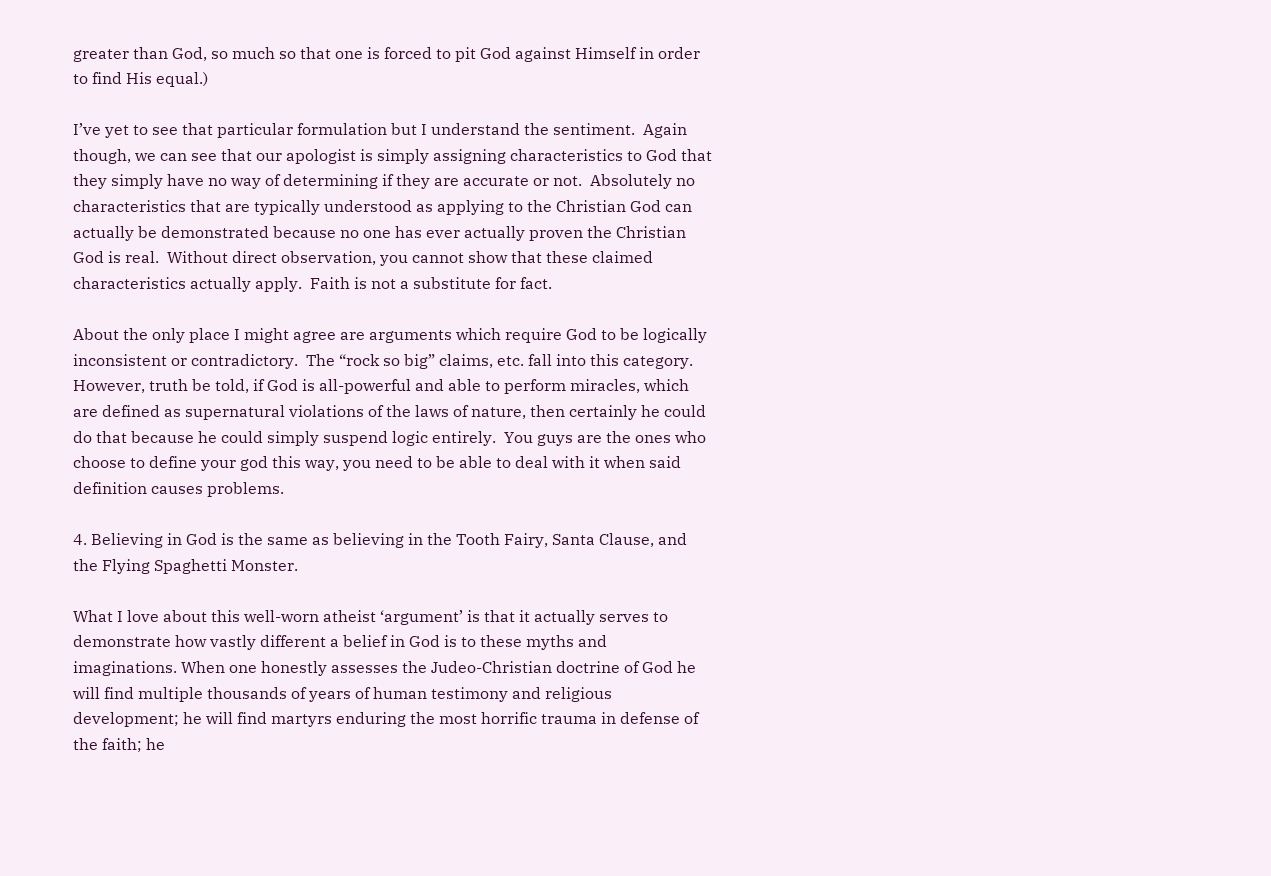greater than God, so much so that one is forced to pit God against Himself in order to find His equal.)

I’ve yet to see that particular formulation but I understand the sentiment.  Again though, we can see that our apologist is simply assigning characteristics to God that they simply have no way of determining if they are accurate or not.  Absolutely no characteristics that are typically understood as applying to the Christian God can actually be demonstrated because no one has ever actually proven the Christian God is real.  Without direct observation, you cannot show that these claimed characteristics actually apply.  Faith is not a substitute for fact.

About the only place I might agree are arguments which require God to be logically inconsistent or contradictory.  The “rock so big” claims, etc. fall into this category.  However, truth be told, if God is all-powerful and able to perform miracles, which are defined as supernatural violations of the laws of nature, then certainly he could do that because he could simply suspend logic entirely.  You guys are the ones who choose to define your god this way, you need to be able to deal with it when said definition causes problems.

4. Believing in God is the same as believing in the Tooth Fairy, Santa Clause, and the Flying Spaghetti Monster.

What I love about this well-worn atheist ‘argument’ is that it actually serves to demonstrate how vastly different a belief in God is to these myths and imaginations. When one honestly assesses the Judeo-Christian doctrine of God he will find multiple thousands of years of human testimony and religious development; he will find martyrs enduring the most horrific trauma in defense of the faith; he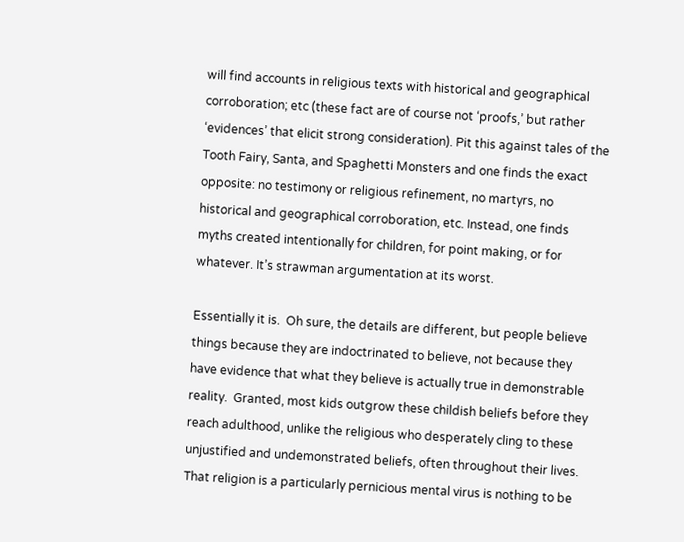will find accounts in religious texts with historical and geographical corroboration; etc (these fact are of course not ‘proofs,’ but rather ‘evidences’ that elicit strong consideration). Pit this against tales of the Tooth Fairy, Santa, and Spaghetti Monsters and one finds the exact opposite: no testimony or religious refinement, no martyrs, no historical and geographical corroboration, etc. Instead, one finds myths created intentionally for children, for point making, or for whatever. It’s strawman argumentation at its worst.

Essentially it is.  Oh sure, the details are different, but people believe things because they are indoctrinated to believe, not because they have evidence that what they believe is actually true in demonstrable reality.  Granted, most kids outgrow these childish beliefs before they reach adulthood, unlike the religious who desperately cling to these unjustified and undemonstrated beliefs, often throughout their lives.  That religion is a particularly pernicious mental virus is nothing to be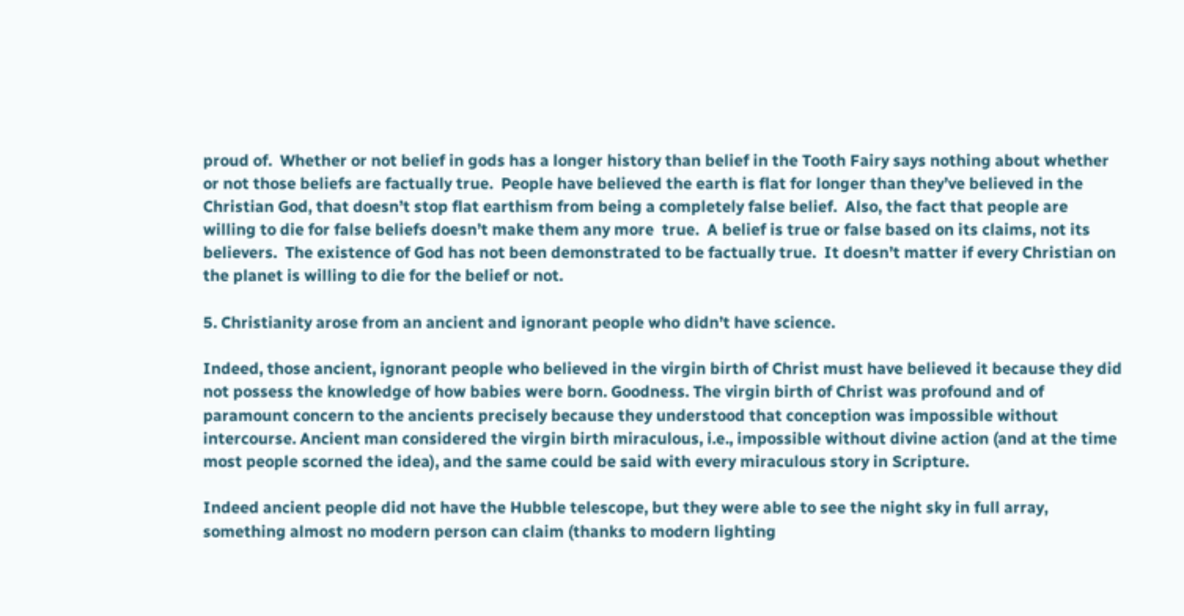proud of.  Whether or not belief in gods has a longer history than belief in the Tooth Fairy says nothing about whether or not those beliefs are factually true.  People have believed the earth is flat for longer than they’ve believed in the Christian God, that doesn’t stop flat earthism from being a completely false belief.  Also, the fact that people are willing to die for false beliefs doesn’t make them any more  true.  A belief is true or false based on its claims, not its believers.  The existence of God has not been demonstrated to be factually true.  It doesn’t matter if every Christian on the planet is willing to die for the belief or not.

5. Christianity arose from an ancient and ignorant people who didn’t have science.

Indeed, those ancient, ignorant people who believed in the virgin birth of Christ must have believed it because they did not possess the knowledge of how babies were born. Goodness. The virgin birth of Christ was profound and of paramount concern to the ancients precisely because they understood that conception was impossible without intercourse. Ancient man considered the virgin birth miraculous, i.e., impossible without divine action (and at the time most people scorned the idea), and the same could be said with every miraculous story in Scripture.

Indeed ancient people did not have the Hubble telescope, but they were able to see the night sky in full array, something almost no modern person can claim (thanks to modern lighting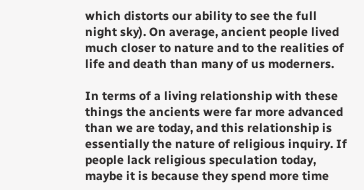which distorts our ability to see the full night sky). On average, ancient people lived much closer to nature and to the realities of life and death than many of us moderners.

In terms of a living relationship with these things the ancients were far more advanced than we are today, and this relationship is essentially the nature of religious inquiry. If people lack religious speculation today, maybe it is because they spend more time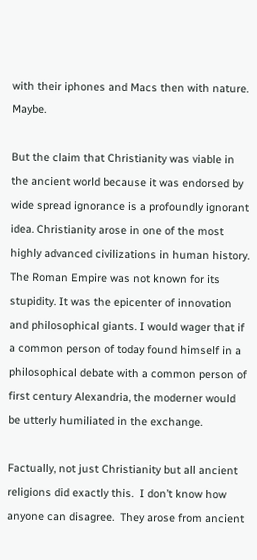with their iphones and Macs then with nature. Maybe.

But the claim that Christianity was viable in the ancient world because it was endorsed by wide spread ignorance is a profoundly ignorant idea. Christianity arose in one of the most highly advanced civilizations in human history. The Roman Empire was not known for its stupidity. It was the epicenter of innovation and philosophical giants. I would wager that if a common person of today found himself in a philosophical debate with a common person of first century Alexandria, the moderner would be utterly humiliated in the exchange.

Factually, not just Christianity but all ancient religions did exactly this.  I don’t know how anyone can disagree.  They arose from ancient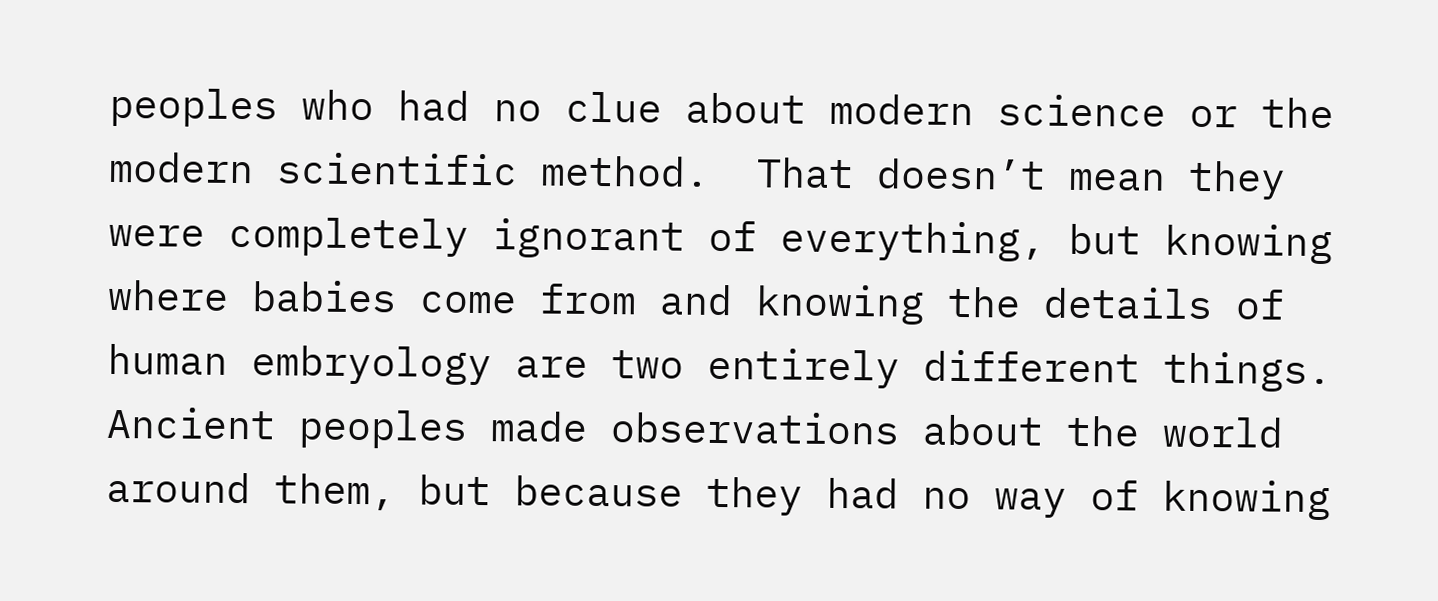peoples who had no clue about modern science or the modern scientific method.  That doesn’t mean they were completely ignorant of everything, but knowing where babies come from and knowing the details of human embryology are two entirely different things.  Ancient peoples made observations about the world around them, but because they had no way of knowing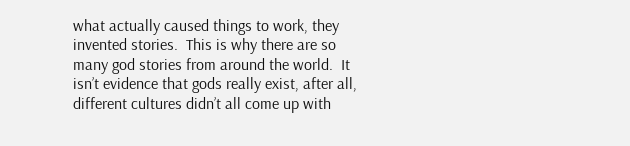what actually caused things to work, they invented stories.  This is why there are so many god stories from around the world.  It isn’t evidence that gods really exist, after all, different cultures didn’t all come up with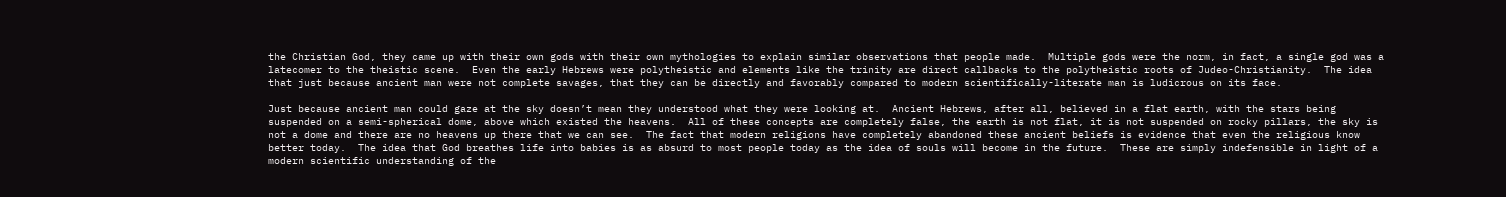the Christian God, they came up with their own gods with their own mythologies to explain similar observations that people made.  Multiple gods were the norm, in fact, a single god was a latecomer to the theistic scene.  Even the early Hebrews were polytheistic and elements like the trinity are direct callbacks to the polytheistic roots of Judeo-Christianity.  The idea that just because ancient man were not complete savages, that they can be directly and favorably compared to modern scientifically-literate man is ludicrous on its face.

Just because ancient man could gaze at the sky doesn’t mean they understood what they were looking at.  Ancient Hebrews, after all, believed in a flat earth, with the stars being suspended on a semi-spherical dome, above which existed the heavens.  All of these concepts are completely false, the earth is not flat, it is not suspended on rocky pillars, the sky is not a dome and there are no heavens up there that we can see.  The fact that modern religions have completely abandoned these ancient beliefs is evidence that even the religious know better today.  The idea that God breathes life into babies is as absurd to most people today as the idea of souls will become in the future.  These are simply indefensible in light of a modern scientific understanding of the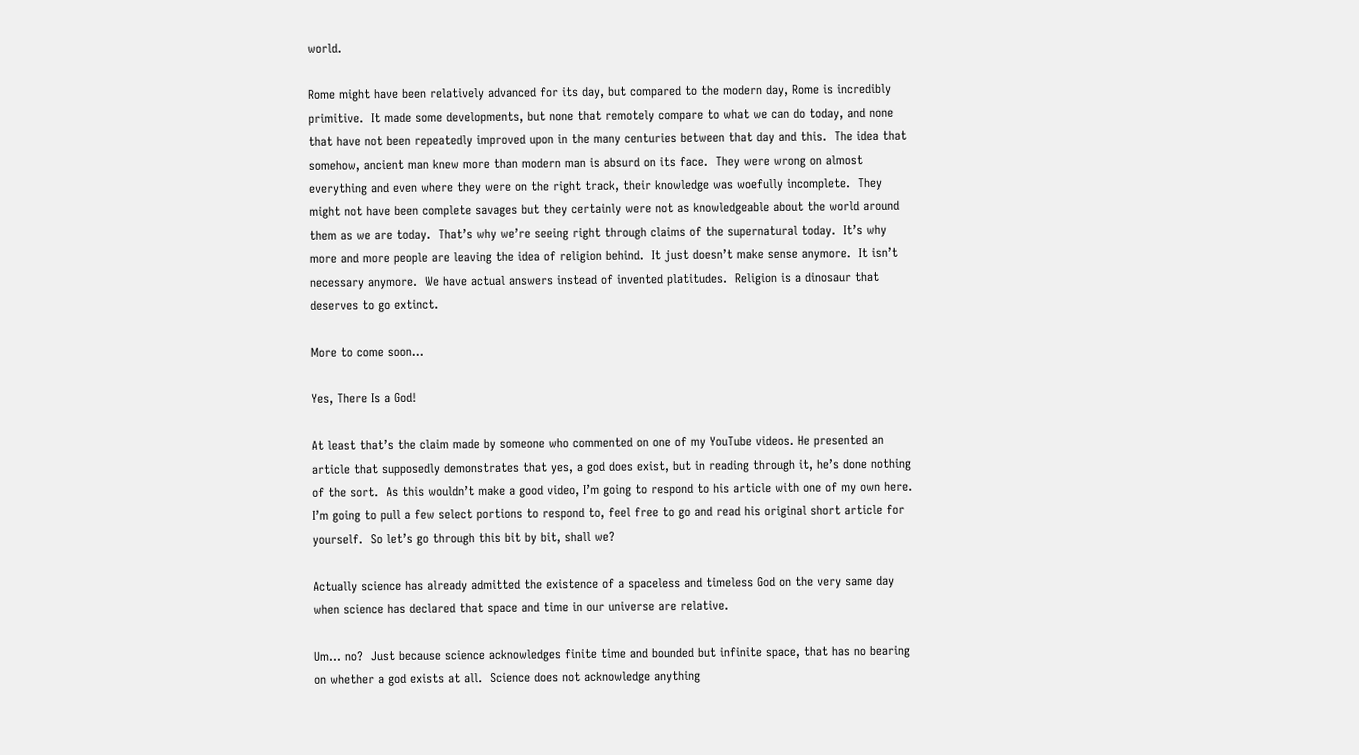world.

Rome might have been relatively advanced for its day, but compared to the modern day, Rome is incredibly primitive.  It made some developments, but none that remotely compare to what we can do today, and none that have not been repeatedly improved upon in the many centuries between that day and this.  The idea that somehow, ancient man knew more than modern man is absurd on its face.  They were wrong on almost everything and even where they were on the right track, their knowledge was woefully incomplete.  They might not have been complete savages but they certainly were not as knowledgeable about the world around them as we are today.  That’s why we’re seeing right through claims of the supernatural today.  It’s why more and more people are leaving the idea of religion behind.  It just doesn’t make sense anymore.  It isn’t necessary anymore.  We have actual answers instead of invented platitudes.  Religion is a dinosaur that deserves to go extinct.

More to come soon…

Yes, There Is a God!

At least that’s the claim made by someone who commented on one of my YouTube videos. He presented an article that supposedly demonstrates that yes, a god does exist, but in reading through it, he’s done nothing of the sort.  As this wouldn’t make a good video, I’m going to respond to his article with one of my own here.  I’m going to pull a few select portions to respond to, feel free to go and read his original short article for yourself.  So let’s go through this bit by bit, shall we?

Actually science has already admitted the existence of a spaceless and timeless God on the very same day when science has declared that space and time in our universe are relative.

Um… no?  Just because science acknowledges finite time and bounded but infinite space, that has no bearing on whether a god exists at all.  Science does not acknowledge anything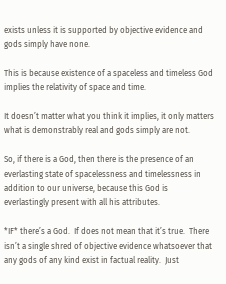exists unless it is supported by objective evidence and gods simply have none.

This is because existence of a spaceless and timeless God implies the relativity of space and time.

It doesn’t matter what you think it implies, it only matters what is demonstrably real and gods simply are not.

So, if there is a God, then there is the presence of an everlasting state of spacelessness and timelessness in addition to our universe, because this God is everlastingly present with all his attributes.

*IF* there’s a God.  If does not mean that it’s true.  There isn’t a single shred of objective evidence whatsoever that any gods of any kind exist in factual reality.  Just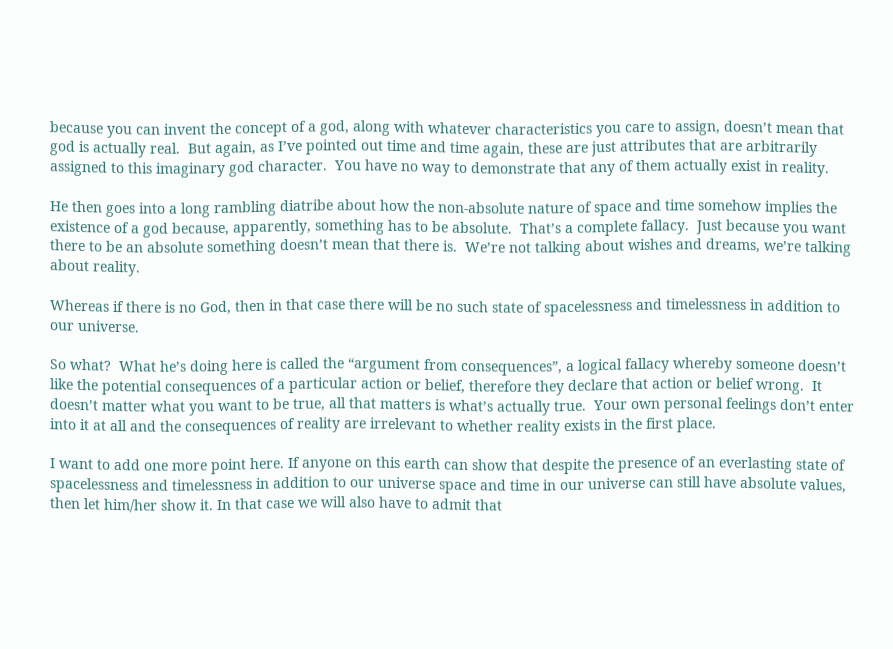because you can invent the concept of a god, along with whatever characteristics you care to assign, doesn’t mean that god is actually real.  But again, as I’ve pointed out time and time again, these are just attributes that are arbitrarily assigned to this imaginary god character.  You have no way to demonstrate that any of them actually exist in reality.

He then goes into a long rambling diatribe about how the non-absolute nature of space and time somehow implies the existence of a god because, apparently, something has to be absolute.  That’s a complete fallacy.  Just because you want there to be an absolute something doesn’t mean that there is.  We’re not talking about wishes and dreams, we’re talking about reality.

Whereas if there is no God, then in that case there will be no such state of spacelessness and timelessness in addition to our universe.

So what?  What he’s doing here is called the “argument from consequences”, a logical fallacy whereby someone doesn’t like the potential consequences of a particular action or belief, therefore they declare that action or belief wrong.  It doesn’t matter what you want to be true, all that matters is what’s actually true.  Your own personal feelings don’t enter into it at all and the consequences of reality are irrelevant to whether reality exists in the first place.

I want to add one more point here. If anyone on this earth can show that despite the presence of an everlasting state of spacelessness and timelessness in addition to our universe space and time in our universe can still have absolute values, then let him/her show it. In that case we will also have to admit that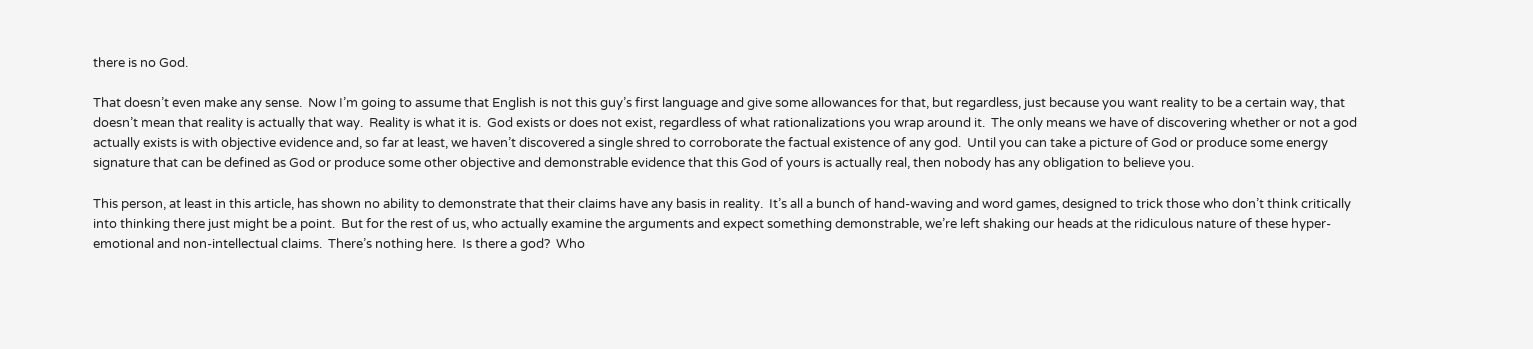there is no God.

That doesn’t even make any sense.  Now I’m going to assume that English is not this guy’s first language and give some allowances for that, but regardless, just because you want reality to be a certain way, that doesn’t mean that reality is actually that way.  Reality is what it is.  God exists or does not exist, regardless of what rationalizations you wrap around it.  The only means we have of discovering whether or not a god actually exists is with objective evidence and, so far at least, we haven’t discovered a single shred to corroborate the factual existence of any god.  Until you can take a picture of God or produce some energy signature that can be defined as God or produce some other objective and demonstrable evidence that this God of yours is actually real, then nobody has any obligation to believe you.

This person, at least in this article, has shown no ability to demonstrate that their claims have any basis in reality.  It’s all a bunch of hand-waving and word games, designed to trick those who don’t think critically into thinking there just might be a point.  But for the rest of us, who actually examine the arguments and expect something demonstrable, we’re left shaking our heads at the ridiculous nature of these hyper-emotional and non-intellectual claims.  There’s nothing here.  Is there a god?  Who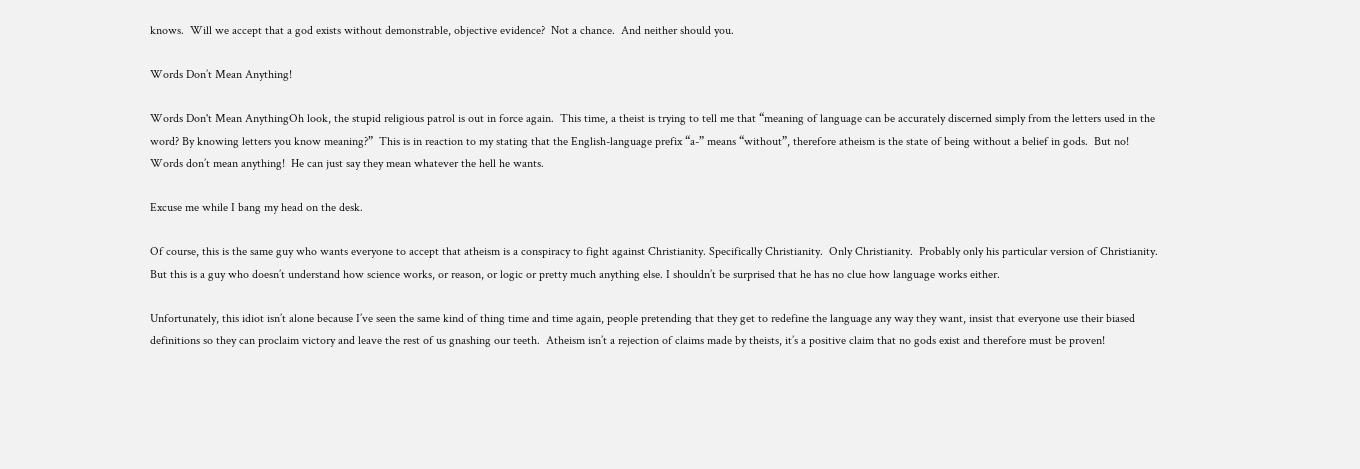knows.  Will we accept that a god exists without demonstrable, objective evidence?  Not a chance.  And neither should you.

Words Don’t Mean Anything!

Words Don't Mean AnythingOh look, the stupid religious patrol is out in force again.  This time, a theist is trying to tell me that “meaning of language can be accurately discerned simply from the letters used in the word? By knowing letters you know meaning?”  This is in reaction to my stating that the English-language prefix “a-” means “without”, therefore atheism is the state of being without a belief in gods.  But no!  Words don’t mean anything!  He can just say they mean whatever the hell he wants.

Excuse me while I bang my head on the desk.

Of course, this is the same guy who wants everyone to accept that atheism is a conspiracy to fight against Christianity. Specifically Christianity.  Only Christianity.  Probably only his particular version of Christianity.  But this is a guy who doesn’t understand how science works, or reason, or logic or pretty much anything else. I shouldn’t be surprised that he has no clue how language works either.

Unfortunately, this idiot isn’t alone because I’ve seen the same kind of thing time and time again, people pretending that they get to redefine the language any way they want, insist that everyone use their biased definitions so they can proclaim victory and leave the rest of us gnashing our teeth.  Atheism isn’t a rejection of claims made by theists, it’s a positive claim that no gods exist and therefore must be proven!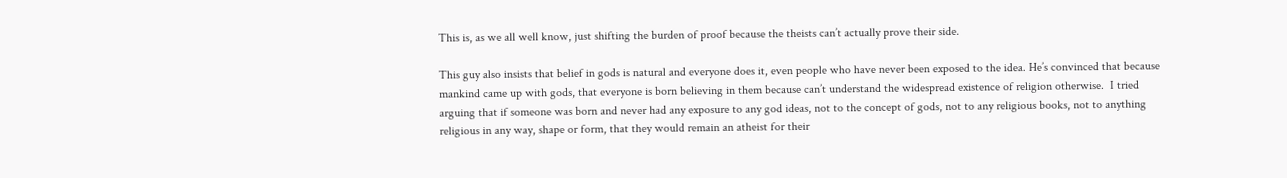This is, as we all well know, just shifting the burden of proof because the theists can’t actually prove their side.

This guy also insists that belief in gods is natural and everyone does it, even people who have never been exposed to the idea. He’s convinced that because mankind came up with gods, that everyone is born believing in them because can’t understand the widespread existence of religion otherwise.  I tried arguing that if someone was born and never had any exposure to any god ideas, not to the concept of gods, not to any religious books, not to anything religious in any way, shape or form, that they would remain an atheist for their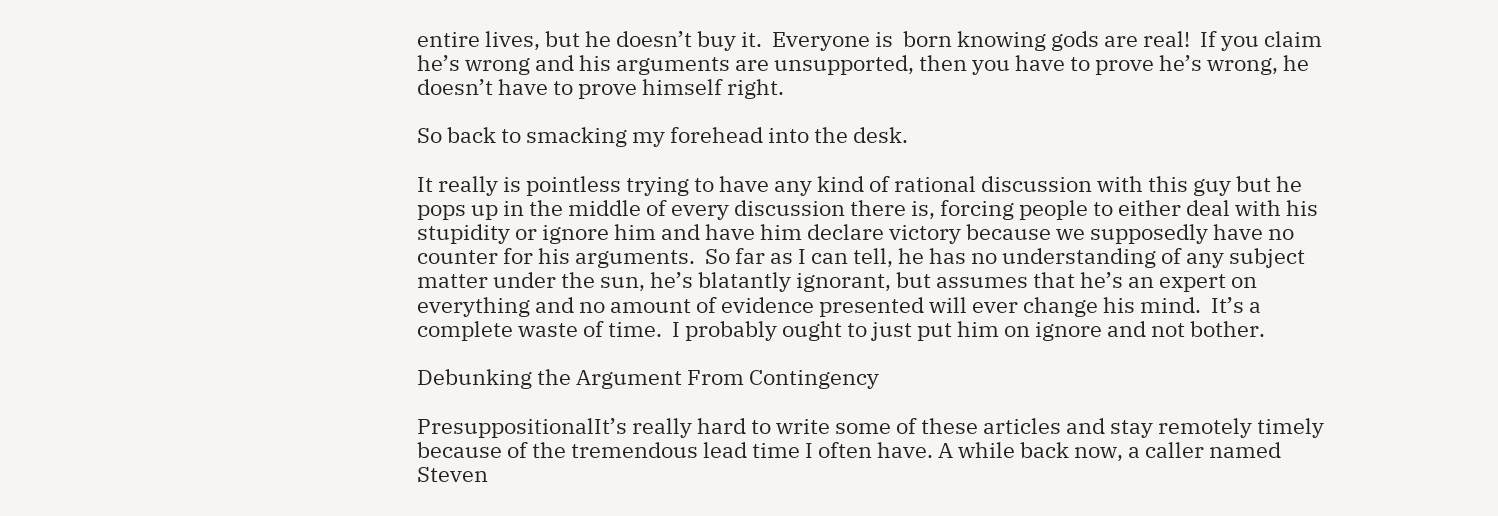entire lives, but he doesn’t buy it.  Everyone is  born knowing gods are real!  If you claim he’s wrong and his arguments are unsupported, then you have to prove he’s wrong, he doesn’t have to prove himself right.

So back to smacking my forehead into the desk.

It really is pointless trying to have any kind of rational discussion with this guy but he pops up in the middle of every discussion there is, forcing people to either deal with his stupidity or ignore him and have him declare victory because we supposedly have no counter for his arguments.  So far as I can tell, he has no understanding of any subject matter under the sun, he’s blatantly ignorant, but assumes that he’s an expert on everything and no amount of evidence presented will ever change his mind.  It’s a complete waste of time.  I probably ought to just put him on ignore and not bother.

Debunking the Argument From Contingency

PresuppositionalIt’s really hard to write some of these articles and stay remotely timely because of the tremendous lead time I often have. A while back now, a caller named Steven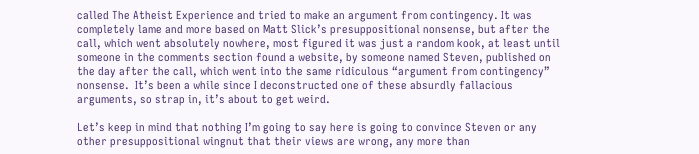called The Atheist Experience and tried to make an argument from contingency. It was completely lame and more based on Matt Slick’s presuppositional nonsense, but after the call, which went absolutely nowhere, most figured it was just a random kook, at least until someone in the comments section found a website, by someone named Steven, published on the day after the call, which went into the same ridiculous “argument from contingency” nonsense.  It’s been a while since I deconstructed one of these absurdly fallacious arguments, so strap in, it’s about to get weird.

Let’s keep in mind that nothing I’m going to say here is going to convince Steven or any other presuppositional wingnut that their views are wrong, any more than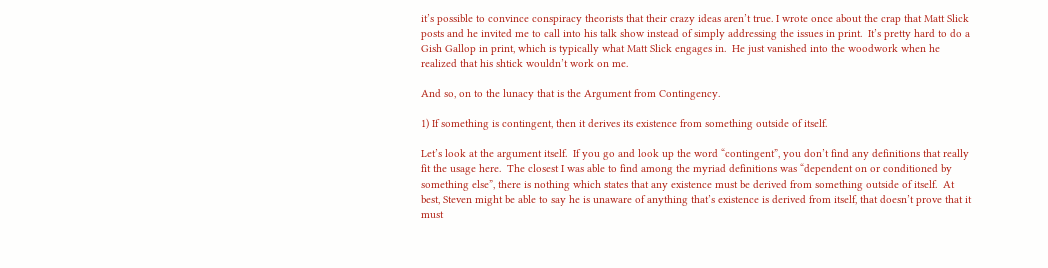it’s possible to convince conspiracy theorists that their crazy ideas aren’t true. I wrote once about the crap that Matt Slick posts and he invited me to call into his talk show instead of simply addressing the issues in print.  It’s pretty hard to do a Gish Gallop in print, which is typically what Matt Slick engages in.  He just vanished into the woodwork when he realized that his shtick wouldn’t work on me.

And so, on to the lunacy that is the Argument from Contingency.

1) If something is contingent, then it derives its existence from something outside of itself.

Let’s look at the argument itself.  If you go and look up the word “contingent”, you don’t find any definitions that really fit the usage here.  The closest I was able to find among the myriad definitions was “dependent on or conditioned by something else”, there is nothing which states that any existence must be derived from something outside of itself.  At best, Steven might be able to say he is unaware of anything that’s existence is derived from itself, that doesn’t prove that it must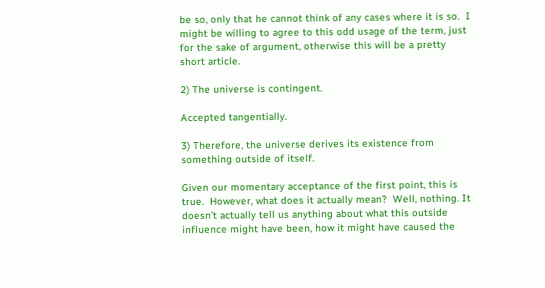be so, only that he cannot think of any cases where it is so.  I might be willing to agree to this odd usage of the term, just for the sake of argument, otherwise this will be a pretty short article.

2) The universe is contingent.

Accepted tangentially.

3) Therefore, the universe derives its existence from something outside of itself.

Given our momentary acceptance of the first point, this is true.  However, what does it actually mean?  Well, nothing. It doesn’t actually tell us anything about what this outside influence might have been, how it might have caused the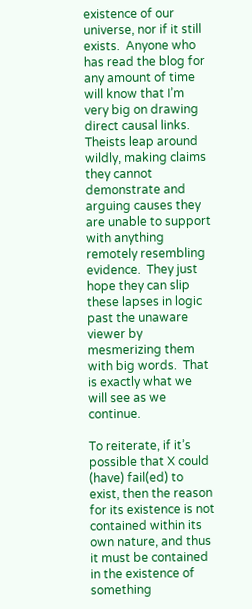existence of our universe, nor if it still exists.  Anyone who has read the blog for any amount of time will know that I’m very big on drawing direct causal links.  Theists leap around wildly, making claims they cannot demonstrate and arguing causes they are unable to support with anything remotely resembling evidence.  They just hope they can slip these lapses in logic past the unaware viewer by mesmerizing them with big words.  That is exactly what we will see as we continue.

To reiterate, if it’s possible that X could (have) fail(ed) to exist, then the reason for its existence is not contained within its own nature, and thus it must be contained in the existence of something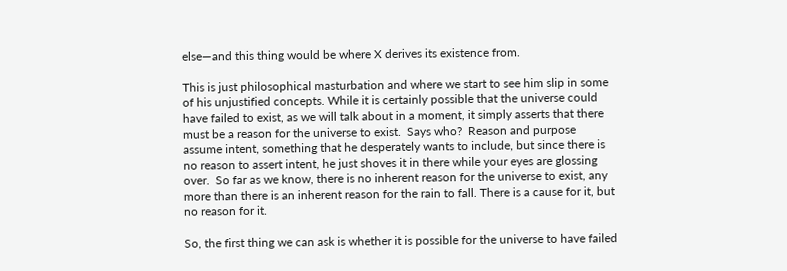else—and this thing would be where X derives its existence from.

This is just philosophical masturbation and where we start to see him slip in some of his unjustified concepts. While it is certainly possible that the universe could have failed to exist, as we will talk about in a moment, it simply asserts that there must be a reason for the universe to exist.  Says who?  Reason and purpose assume intent, something that he desperately wants to include, but since there is no reason to assert intent, he just shoves it in there while your eyes are glossing over.  So far as we know, there is no inherent reason for the universe to exist, any more than there is an inherent reason for the rain to fall. There is a cause for it, but no reason for it.

So, the first thing we can ask is whether it is possible for the universe to have failed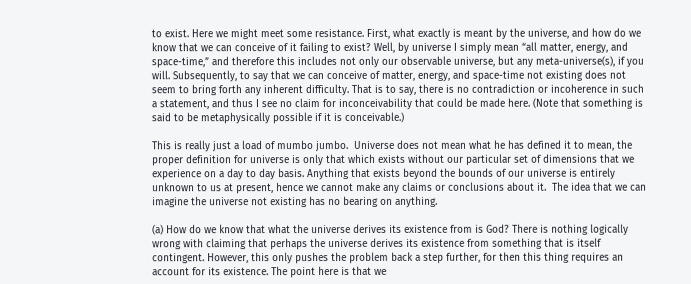to exist. Here we might meet some resistance. First, what exactly is meant by the universe, and how do we know that we can conceive of it failing to exist? Well, by universe I simply mean “all matter, energy, and space-time,” and therefore this includes not only our observable universe, but any meta-universe(s), if you will. Subsequently, to say that we can conceive of matter, energy, and space-time not existing does not seem to bring forth any inherent difficulty. That is to say, there is no contradiction or incoherence in such a statement, and thus I see no claim for inconceivability that could be made here. (Note that something is said to be metaphysically possible if it is conceivable.)

This is really just a load of mumbo jumbo.  Universe does not mean what he has defined it to mean, the proper definition for universe is only that which exists without our particular set of dimensions that we experience on a day to day basis. Anything that exists beyond the bounds of our universe is entirely unknown to us at present, hence we cannot make any claims or conclusions about it.  The idea that we can imagine the universe not existing has no bearing on anything.

(a) How do we know that what the universe derives its existence from is God? There is nothing logically wrong with claiming that perhaps the universe derives its existence from something that is itself contingent. However, this only pushes the problem back a step further, for then this thing requires an account for its existence. The point here is that we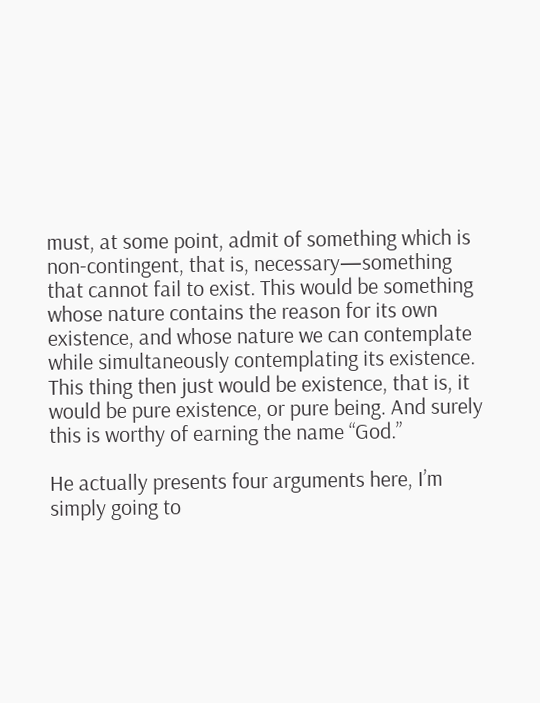must, at some point, admit of something which is non-contingent, that is, necessary—something that cannot fail to exist. This would be something whose nature contains the reason for its own existence, and whose nature we can contemplate while simultaneously contemplating its existence. This thing then just would be existence, that is, it would be pure existence, or pure being. And surely this is worthy of earning the name “God.”

He actually presents four arguments here, I’m simply going to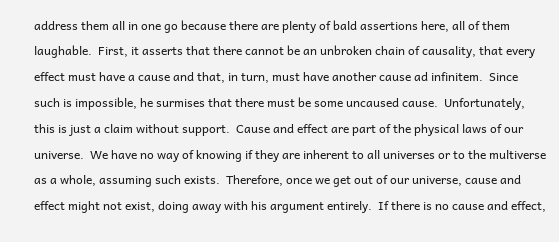address them all in one go because there are plenty of bald assertions here, all of them laughable.  First, it asserts that there cannot be an unbroken chain of causality, that every effect must have a cause and that, in turn, must have another cause ad infinitem.  Since such is impossible, he surmises that there must be some uncaused cause.  Unfortunately, this is just a claim without support.  Cause and effect are part of the physical laws of our universe.  We have no way of knowing if they are inherent to all universes or to the multiverse as a whole, assuming such exists.  Therefore, once we get out of our universe, cause and effect might not exist, doing away with his argument entirely.  If there is no cause and effect,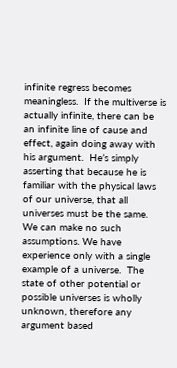infinite regress becomes meaningless.  If the multiverse is actually infinite, there can be an infinite line of cause and effect, again doing away with his argument.  He’s simply asserting that because he is familiar with the physical laws of our universe, that all universes must be the same.  We can make no such assumptions. We have experience only with a single example of a universe.  The state of other potential or possible universes is wholly unknown, therefore any argument based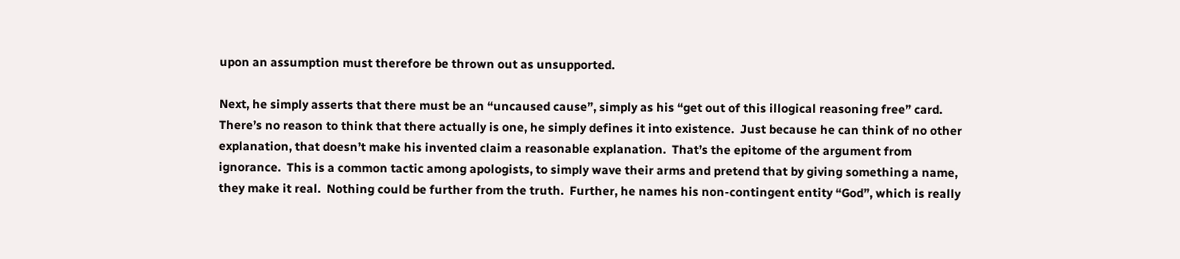upon an assumption must therefore be thrown out as unsupported.

Next, he simply asserts that there must be an “uncaused cause”, simply as his “get out of this illogical reasoning free” card. There’s no reason to think that there actually is one, he simply defines it into existence.  Just because he can think of no other explanation, that doesn’t make his invented claim a reasonable explanation.  That’s the epitome of the argument from ignorance.  This is a common tactic among apologists, to simply wave their arms and pretend that by giving something a name, they make it real.  Nothing could be further from the truth.  Further, he names his non-contingent entity “God”, which is really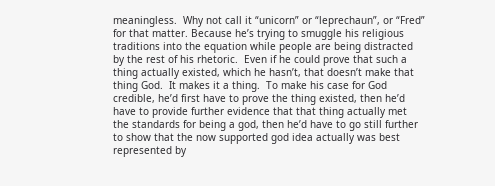meaningless.  Why not call it “unicorn” or “leprechaun”, or “Fred” for that matter. Because he’s trying to smuggle his religious traditions into the equation while people are being distracted by the rest of his rhetoric.  Even if he could prove that such a thing actually existed, which he hasn’t, that doesn’t make that thing God.  It makes it a thing.  To make his case for God credible, he’d first have to prove the thing existed, then he’d have to provide further evidence that that thing actually met the standards for being a god, then he’d have to go still further to show that the now supported god idea actually was best represented by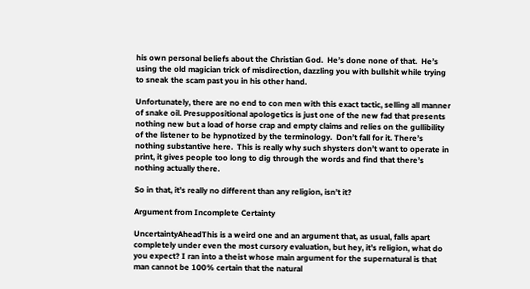his own personal beliefs about the Christian God.  He’s done none of that.  He’s using the old magician trick of misdirection, dazzling you with bullshit while trying to sneak the scam past you in his other hand.

Unfortunately, there are no end to con men with this exact tactic, selling all manner of snake oil. Presuppositional apologetics is just one of the new fad that presents nothing new but a load of horse crap and empty claims and relies on the gullibility of the listener to be hypnotized by the terminology.  Don’t fall for it. There’s nothing substantive here.  This is really why such shysters don’t want to operate in print, it gives people too long to dig through the words and find that there’s nothing actually there.

So in that, it’s really no different than any religion, isn’t it?

Argument from Incomplete Certainty

UncertaintyAheadThis is a weird one and an argument that, as usual, falls apart completely under even the most cursory evaluation, but hey, it’s religion, what do you expect? I ran into a theist whose main argument for the supernatural is that man cannot be 100% certain that the natural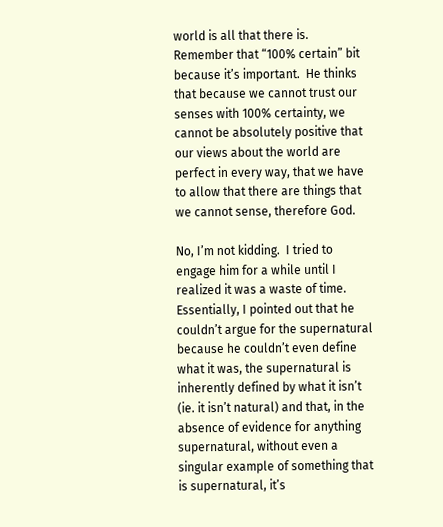world is all that there is. Remember that “100% certain” bit because it’s important.  He thinks that because we cannot trust our senses with 100% certainty, we cannot be absolutely positive that our views about the world are perfect in every way, that we have to allow that there are things that we cannot sense, therefore God.

No, I’m not kidding.  I tried to engage him for a while until I realized it was a waste of time.  Essentially, I pointed out that he couldn’t argue for the supernatural because he couldn’t even define what it was, the supernatural is inherently defined by what it isn’t (ie. it isn’t natural) and that, in the absence of evidence for anything supernatural, without even a singular example of something that is supernatural, it’s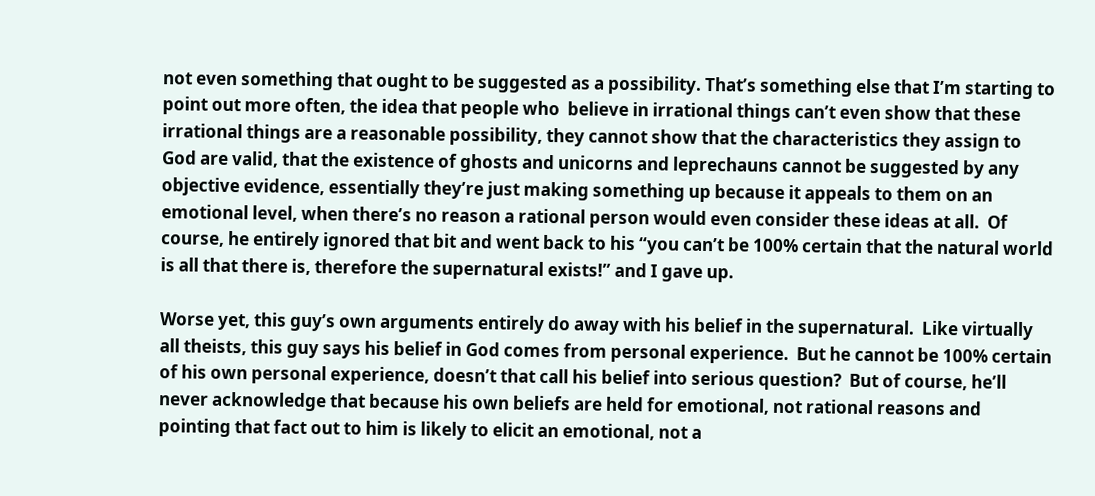not even something that ought to be suggested as a possibility. That’s something else that I’m starting to point out more often, the idea that people who  believe in irrational things can’t even show that these irrational things are a reasonable possibility, they cannot show that the characteristics they assign to God are valid, that the existence of ghosts and unicorns and leprechauns cannot be suggested by any objective evidence, essentially they’re just making something up because it appeals to them on an emotional level, when there’s no reason a rational person would even consider these ideas at all.  Of course, he entirely ignored that bit and went back to his “you can’t be 100% certain that the natural world is all that there is, therefore the supernatural exists!” and I gave up.

Worse yet, this guy’s own arguments entirely do away with his belief in the supernatural.  Like virtually all theists, this guy says his belief in God comes from personal experience.  But he cannot be 100% certain of his own personal experience, doesn’t that call his belief into serious question?  But of course, he’ll never acknowledge that because his own beliefs are held for emotional, not rational reasons and pointing that fact out to him is likely to elicit an emotional, not a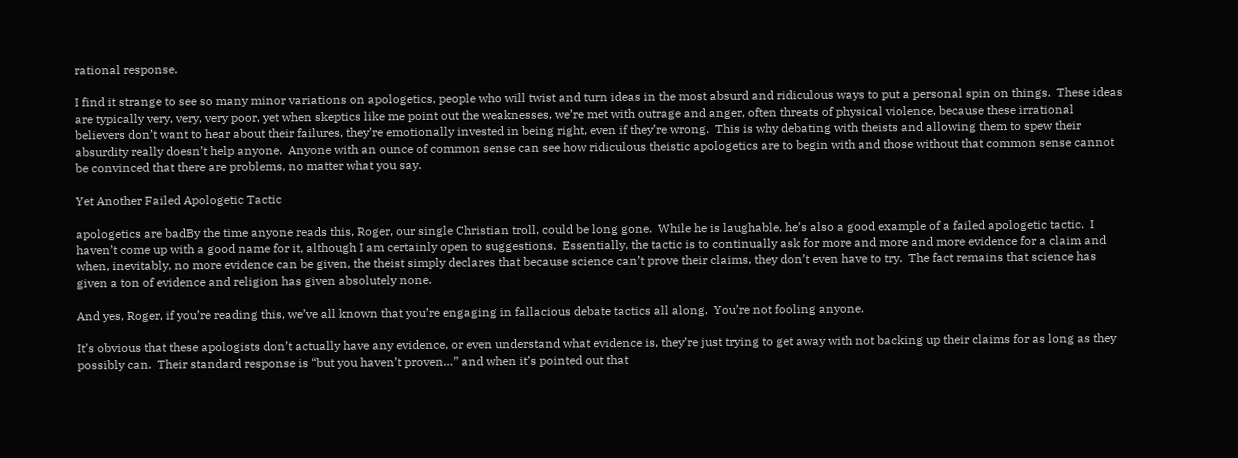rational response.

I find it strange to see so many minor variations on apologetics, people who will twist and turn ideas in the most absurd and ridiculous ways to put a personal spin on things.  These ideas are typically very, very, very poor, yet when skeptics like me point out the weaknesses, we’re met with outrage and anger, often threats of physical violence, because these irrational believers don’t want to hear about their failures, they’re emotionally invested in being right, even if they’re wrong.  This is why debating with theists and allowing them to spew their absurdity really doesn’t help anyone.  Anyone with an ounce of common sense can see how ridiculous theistic apologetics are to begin with and those without that common sense cannot be convinced that there are problems, no matter what you say.

Yet Another Failed Apologetic Tactic

apologetics are badBy the time anyone reads this, Roger, our single Christian troll, could be long gone.  While he is laughable, he’s also a good example of a failed apologetic tactic.  I haven’t come up with a good name for it, although I am certainly open to suggestions.  Essentially, the tactic is to continually ask for more and more and more evidence for a claim and when, inevitably, no more evidence can be given, the theist simply declares that because science can’t prove their claims, they don’t even have to try.  The fact remains that science has given a ton of evidence and religion has given absolutely none.

And yes, Roger, if you’re reading this, we’ve all known that you’re engaging in fallacious debate tactics all along.  You’re not fooling anyone.

It’s obvious that these apologists don’t actually have any evidence, or even understand what evidence is, they’re just trying to get away with not backing up their claims for as long as they possibly can.  Their standard response is “but you haven’t proven…” and when it’s pointed out that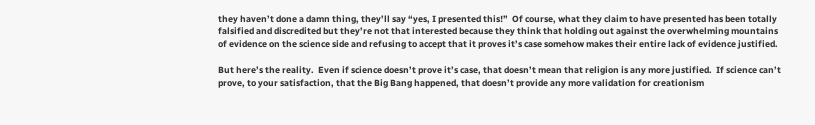they haven’t done a damn thing, they’ll say “yes, I presented this!”  Of course, what they claim to have presented has been totally falsified and discredited but they’re not that interested because they think that holding out against the overwhelming mountains of evidence on the science side and refusing to accept that it proves it’s case somehow makes their entire lack of evidence justified.

But here’s the reality.  Even if science doesn’t prove it’s case, that doesn’t mean that religion is any more justified.  If science can’t prove, to your satisfaction, that the Big Bang happened, that doesn’t provide any more validation for creationism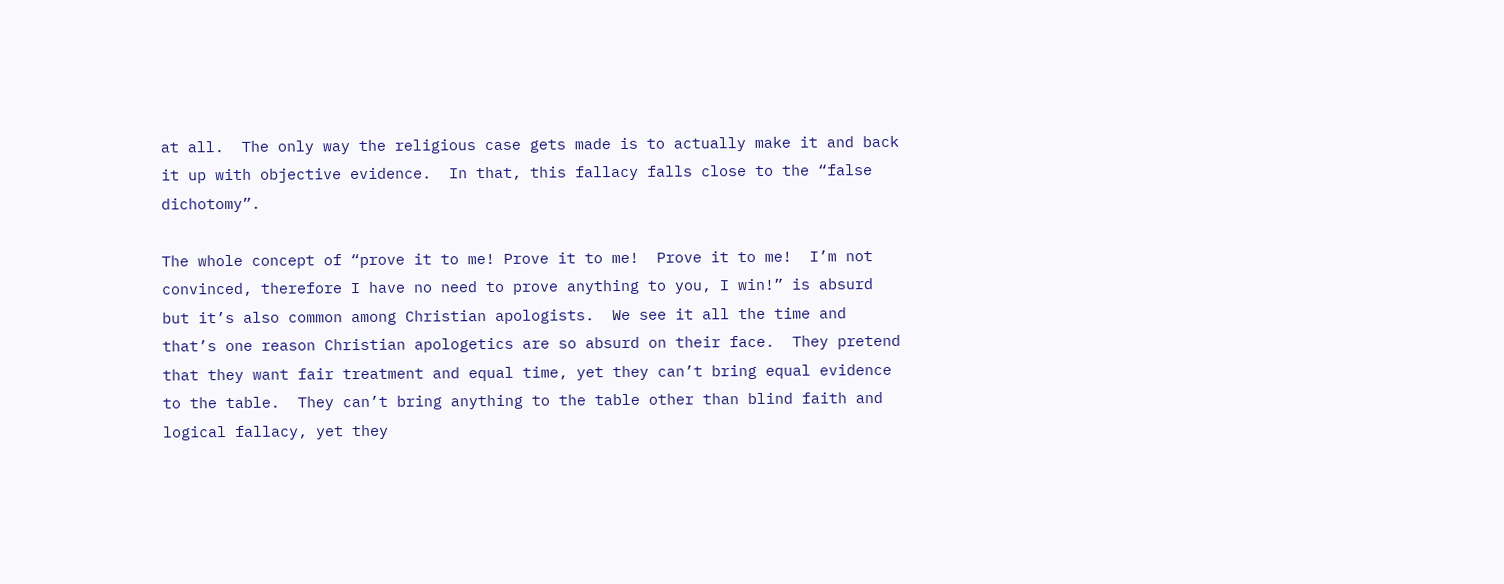at all.  The only way the religious case gets made is to actually make it and back it up with objective evidence.  In that, this fallacy falls close to the “false dichotomy”.

The whole concept of “prove it to me! Prove it to me!  Prove it to me!  I’m not convinced, therefore I have no need to prove anything to you, I win!” is absurd but it’s also common among Christian apologists.  We see it all the time and that’s one reason Christian apologetics are so absurd on their face.  They pretend that they want fair treatment and equal time, yet they can’t bring equal evidence to the table.  They can’t bring anything to the table other than blind faith and logical fallacy, yet they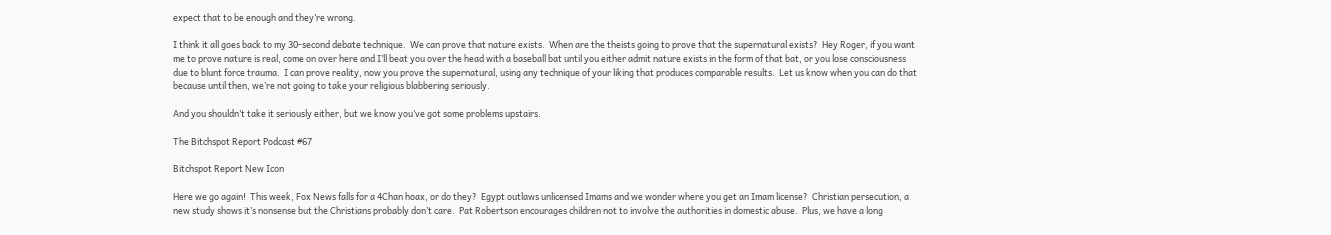expect that to be enough and they’re wrong.

I think it all goes back to my 30-second debate technique.  We can prove that nature exists.  When are the theists going to prove that the supernatural exists?  Hey Roger, if you want me to prove nature is real, come on over here and I’ll beat you over the head with a baseball bat until you either admit nature exists in the form of that bat, or you lose consciousness due to blunt force trauma.  I can prove reality, now you prove the supernatural, using any technique of your liking that produces comparable results.  Let us know when you can do that because until then, we’re not going to take your religious blabbering seriously.

And you shouldn’t take it seriously either, but we know you’ve got some problems upstairs.

The Bitchspot Report Podcast #67

Bitchspot Report New Icon

Here we go again!  This week, Fox News falls for a 4Chan hoax, or do they?  Egypt outlaws unlicensed Imams and we wonder where you get an Imam license?  Christian persecution, a new study shows it’s nonsense but the Christians probably don’t care.  Pat Robertson encourages children not to involve the authorities in domestic abuse.  Plus, we have a long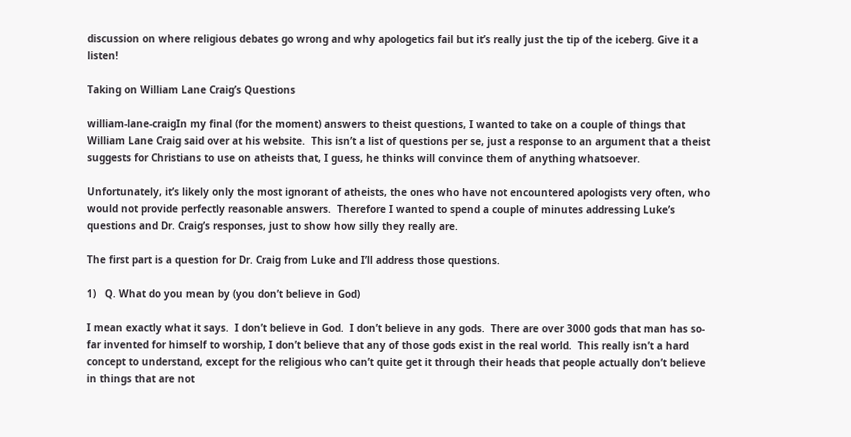discussion on where religious debates go wrong and why apologetics fail but it’s really just the tip of the iceberg. Give it a listen!

Taking on William Lane Craig’s Questions

william-lane-craigIn my final (for the moment) answers to theist questions, I wanted to take on a couple of things that William Lane Craig said over at his website.  This isn’t a list of questions per se, just a response to an argument that a theist suggests for Christians to use on atheists that, I guess, he thinks will convince them of anything whatsoever.

Unfortunately, it’s likely only the most ignorant of atheists, the ones who have not encountered apologists very often, who would not provide perfectly reasonable answers.  Therefore I wanted to spend a couple of minutes addressing Luke’s questions and Dr. Craig’s responses, just to show how silly they really are.

The first part is a question for Dr. Craig from Luke and I’ll address those questions.

1)   Q. What do you mean by (you don’t believe in God)

I mean exactly what it says.  I don’t believe in God.  I don’t believe in any gods.  There are over 3000 gods that man has so-far invented for himself to worship, I don’t believe that any of those gods exist in the real world.  This really isn’t a hard concept to understand, except for the religious who can’t quite get it through their heads that people actually don’t believe in things that are not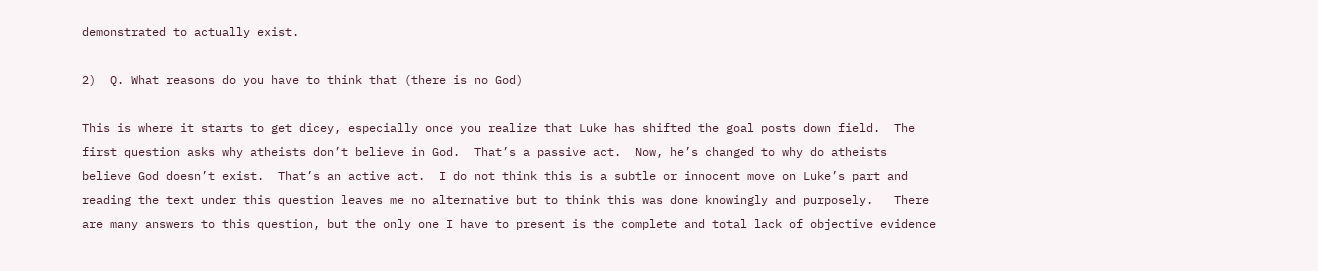demonstrated to actually exist.

2)  Q. What reasons do you have to think that (there is no God)

This is where it starts to get dicey, especially once you realize that Luke has shifted the goal posts down field.  The first question asks why atheists don’t believe in God.  That’s a passive act.  Now, he’s changed to why do atheists believe God doesn’t exist.  That’s an active act.  I do not think this is a subtle or innocent move on Luke’s part and reading the text under this question leaves me no alternative but to think this was done knowingly and purposely.   There are many answers to this question, but the only one I have to present is the complete and total lack of objective evidence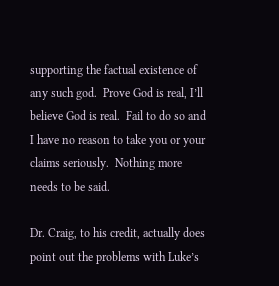supporting the factual existence of any such god.  Prove God is real, I’ll believe God is real.  Fail to do so and I have no reason to take you or your claims seriously.  Nothing more needs to be said.

Dr. Craig, to his credit, actually does point out the problems with Luke’s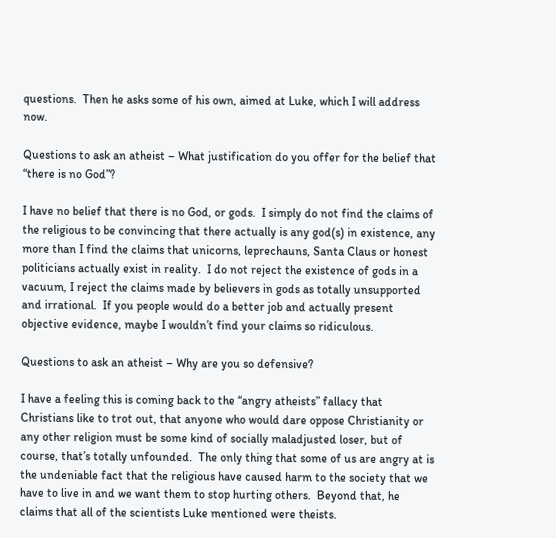questions.  Then he asks some of his own, aimed at Luke, which I will address now.

Questions to ask an atheist – What justification do you offer for the belief that “there is no God”?

I have no belief that there is no God, or gods.  I simply do not find the claims of the religious to be convincing that there actually is any god(s) in existence, any more than I find the claims that unicorns, leprechauns, Santa Claus or honest politicians actually exist in reality.  I do not reject the existence of gods in a vacuum, I reject the claims made by believers in gods as totally unsupported and irrational.  If you people would do a better job and actually present objective evidence, maybe I wouldn’t find your claims so ridiculous.

Questions to ask an atheist – Why are you so defensive?

I have a feeling this is coming back to the “angry atheists” fallacy that Christians like to trot out, that anyone who would dare oppose Christianity or any other religion must be some kind of socially maladjusted loser, but of course, that’s totally unfounded.  The only thing that some of us are angry at is the undeniable fact that the religious have caused harm to the society that we have to live in and we want them to stop hurting others.  Beyond that, he claims that all of the scientists Luke mentioned were theists.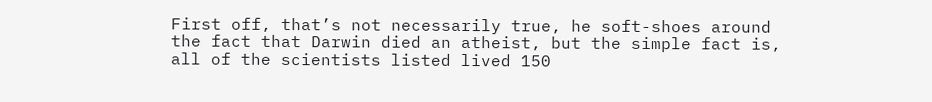First off, that’s not necessarily true, he soft-shoes around the fact that Darwin died an atheist, but the simple fact is, all of the scientists listed lived 150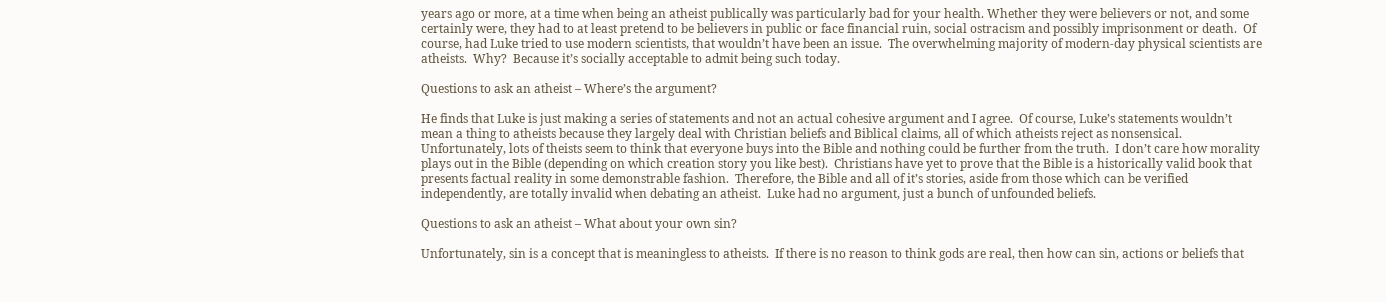years ago or more, at a time when being an atheist publically was particularly bad for your health. Whether they were believers or not, and some certainly were, they had to at least pretend to be believers in public or face financial ruin, social ostracism and possibly imprisonment or death.  Of course, had Luke tried to use modern scientists, that wouldn’t have been an issue.  The overwhelming majority of modern-day physical scientists are atheists.  Why?  Because it’s socially acceptable to admit being such today.

Questions to ask an atheist – Where’s the argument?

He finds that Luke is just making a series of statements and not an actual cohesive argument and I agree.  Of course, Luke’s statements wouldn’t mean a thing to atheists because they largely deal with Christian beliefs and Biblical claims, all of which atheists reject as nonsensical.  Unfortunately, lots of theists seem to think that everyone buys into the Bible and nothing could be further from the truth.  I don’t care how morality plays out in the Bible (depending on which creation story you like best).  Christians have yet to prove that the Bible is a historically valid book that presents factual reality in some demonstrable fashion.  Therefore, the Bible and all of it’s stories, aside from those which can be verified independently, are totally invalid when debating an atheist.  Luke had no argument, just a bunch of unfounded beliefs.

Questions to ask an atheist – What about your own sin?

Unfortunately, sin is a concept that is meaningless to atheists.  If there is no reason to think gods are real, then how can sin, actions or beliefs that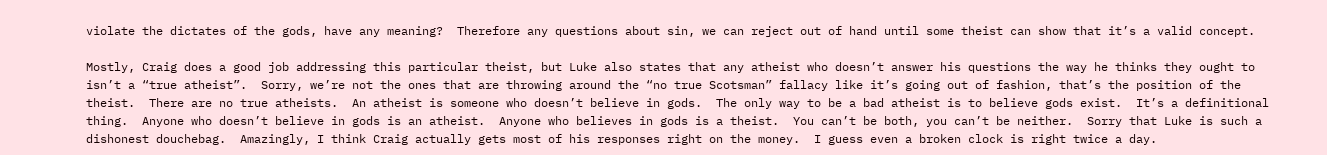violate the dictates of the gods, have any meaning?  Therefore any questions about sin, we can reject out of hand until some theist can show that it’s a valid concept.

Mostly, Craig does a good job addressing this particular theist, but Luke also states that any atheist who doesn’t answer his questions the way he thinks they ought to isn’t a “true atheist”.  Sorry, we’re not the ones that are throwing around the “no true Scotsman” fallacy like it’s going out of fashion, that’s the position of the theist.  There are no true atheists.  An atheist is someone who doesn’t believe in gods.  The only way to be a bad atheist is to believe gods exist.  It’s a definitional thing.  Anyone who doesn’t believe in gods is an atheist.  Anyone who believes in gods is a theist.  You can’t be both, you can’t be neither.  Sorry that Luke is such a dishonest douchebag.  Amazingly, I think Craig actually gets most of his responses right on the money.  I guess even a broken clock is right twice a day.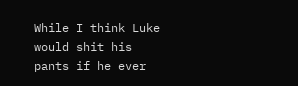While I think Luke would shit his pants if he ever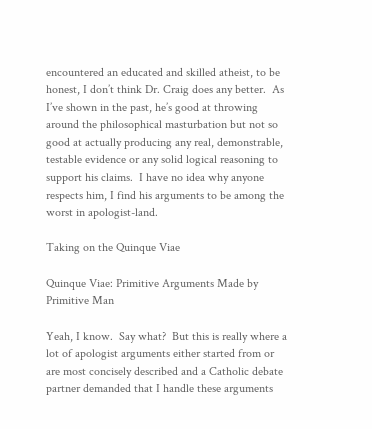encountered an educated and skilled atheist, to be honest, I don’t think Dr. Craig does any better.  As I’ve shown in the past, he’s good at throwing around the philosophical masturbation but not so good at actually producing any real, demonstrable, testable evidence or any solid logical reasoning to support his claims.  I have no idea why anyone respects him, I find his arguments to be among the worst in apologist-land.

Taking on the Quinque Viae

Quinque Viae: Primitive Arguments Made by Primitive Man

Yeah, I know.  Say what?  But this is really where a lot of apologist arguments either started from or are most concisely described and a Catholic debate partner demanded that I handle these arguments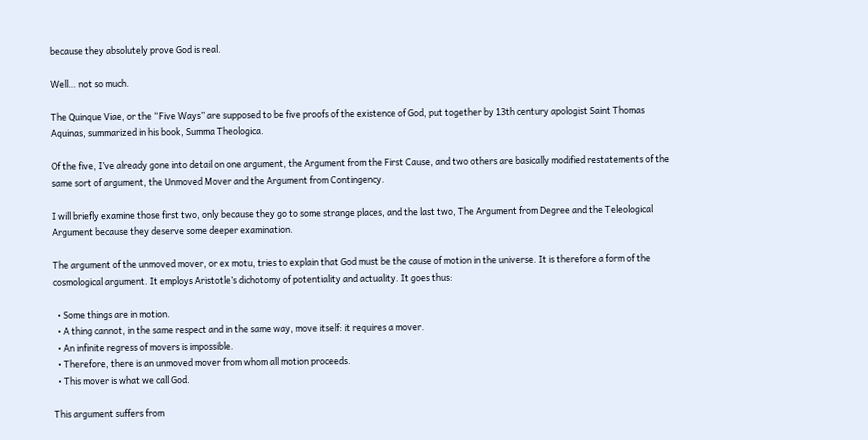because they absolutely prove God is real.

Well… not so much.

The Quinque Viae, or the “Five Ways” are supposed to be five proofs of the existence of God, put together by 13th century apologist Saint Thomas Aquinas, summarized in his book, Summa Theologica.

Of the five, I’ve already gone into detail on one argument, the Argument from the First Cause, and two others are basically modified restatements of the same sort of argument, the Unmoved Mover and the Argument from Contingency.

I will briefly examine those first two, only because they go to some strange places, and the last two, The Argument from Degree and the Teleological Argument because they deserve some deeper examination.

The argument of the unmoved mover, or ex motu, tries to explain that God must be the cause of motion in the universe. It is therefore a form of the cosmological argument. It employs Aristotle’s dichotomy of potentiality and actuality. It goes thus:

  • Some things are in motion.
  • A thing cannot, in the same respect and in the same way, move itself: it requires a mover.
  • An infinite regress of movers is impossible.
  • Therefore, there is an unmoved mover from whom all motion proceeds.
  • This mover is what we call God.

This argument suffers from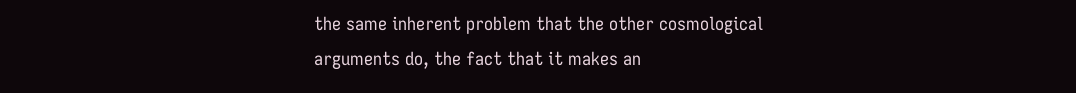the same inherent problem that the other cosmological arguments do, the fact that it makes an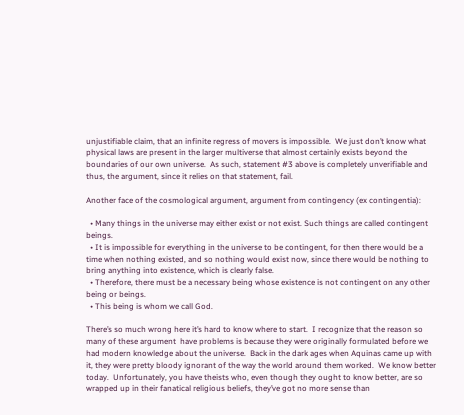unjustifiable claim, that an infinite regress of movers is impossible.  We just don’t know what physical laws are present in the larger multiverse that almost certainly exists beyond the boundaries of our own universe.  As such, statement #3 above is completely unverifiable and thus, the argument, since it relies on that statement, fail.

Another face of the cosmological argument, argument from contingency (ex contingentia):

  • Many things in the universe may either exist or not exist. Such things are called contingent beings.
  • It is impossible for everything in the universe to be contingent, for then there would be a time when nothing existed, and so nothing would exist now, since there would be nothing to bring anything into existence, which is clearly false.
  • Therefore, there must be a necessary being whose existence is not contingent on any other being or beings.
  • This being is whom we call God.

There’s so much wrong here it’s hard to know where to start.  I recognize that the reason so many of these argument  have problems is because they were originally formulated before we had modern knowledge about the universe.  Back in the dark ages when Aquinas came up with it, they were pretty bloody ignorant of the way the world around them worked.  We know better today.  Unfortunately, you have theists who, even though they ought to know better, are so wrapped up in their fanatical religious beliefs, they’ve got no more sense than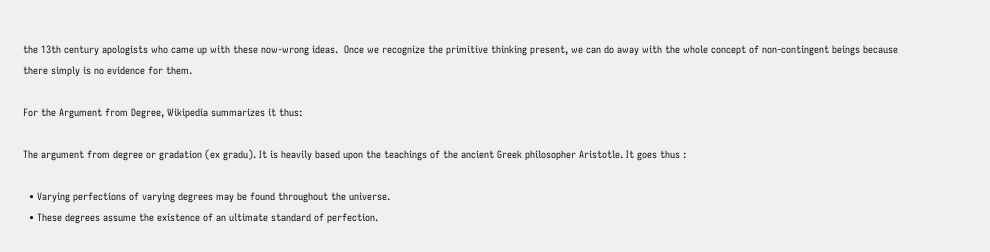the 13th century apologists who came up with these now-wrong ideas.  Once we recognize the primitive thinking present, we can do away with the whole concept of non-contingent beings because there simply is no evidence for them.

For the Argument from Degree, Wikipedia summarizes it thus:

The argument from degree or gradation (ex gradu). It is heavily based upon the teachings of the ancient Greek philosopher Aristotle. It goes thus :

  • Varying perfections of varying degrees may be found throughout the universe.
  • These degrees assume the existence of an ultimate standard of perfection.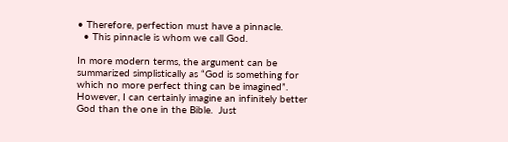• Therefore, perfection must have a pinnacle.
  • This pinnacle is whom we call God.

In more modern terms, the argument can be summarized simplistically as “God is something for which no more perfect thing can be imagined”.  However, I can certainly imagine an infinitely better God than the one in the Bible.  Just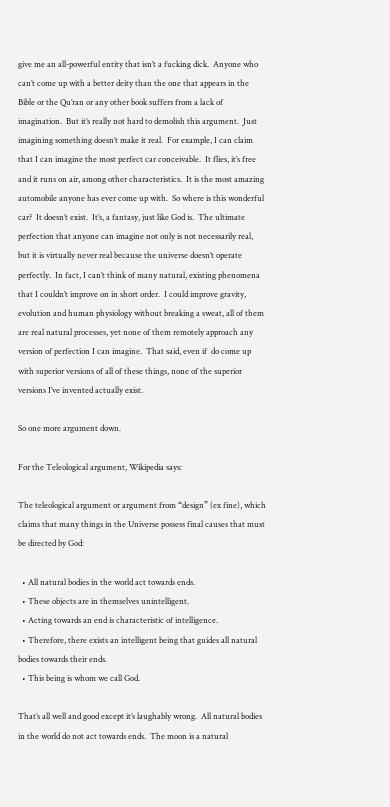give me an all-powerful entity that isn’t a fucking dick.  Anyone who can’t come up with a better deity than the one that appears in the Bible or the Qu’ran or any other book suffers from a lack of imagination.  But it’s really not hard to demolish this argument.  Just imagining something doesn’t make it real.  For example, I can claim that I can imagine the most perfect car conceivable.  It flies, it’s free and it runs on air, among other characteristics.  It is the most amazing automobile anyone has ever come up with.  So where is this wonderful car?  It doesn’t exist.  It’s, a fantasy, just like God is.  The ultimate perfection that anyone can imagine not only is not necessarily real, but it is virtually never real because the universe doesn’t operate perfectly.  In fact, I can’t think of many natural, existing phenomena that I couldn’t improve on in short order.  I could improve gravity, evolution and human physiology without breaking a sweat, all of them are real natural processes, yet none of them remotely approach any version of perfection I can imagine.  That said, even if  do come up with superior versions of all of these things, none of the superior versions I’ve invented actually exist.

So one more argument down.

For the Teleological argument, Wikipedia says:

The teleological argument or argument from “design” (ex fine), which claims that many things in the Universe possess final causes that must be directed by God:

  • All natural bodies in the world act towards ends.
  • These objects are in themselves unintelligent.
  • Acting towards an end is characteristic of intelligence.
  • Therefore, there exists an intelligent being that guides all natural bodies towards their ends.
  • This being is whom we call God.

That’s all well and good except it’s laughably wrong.  All natural bodies in the world do not act towards ends.  The moon is a natural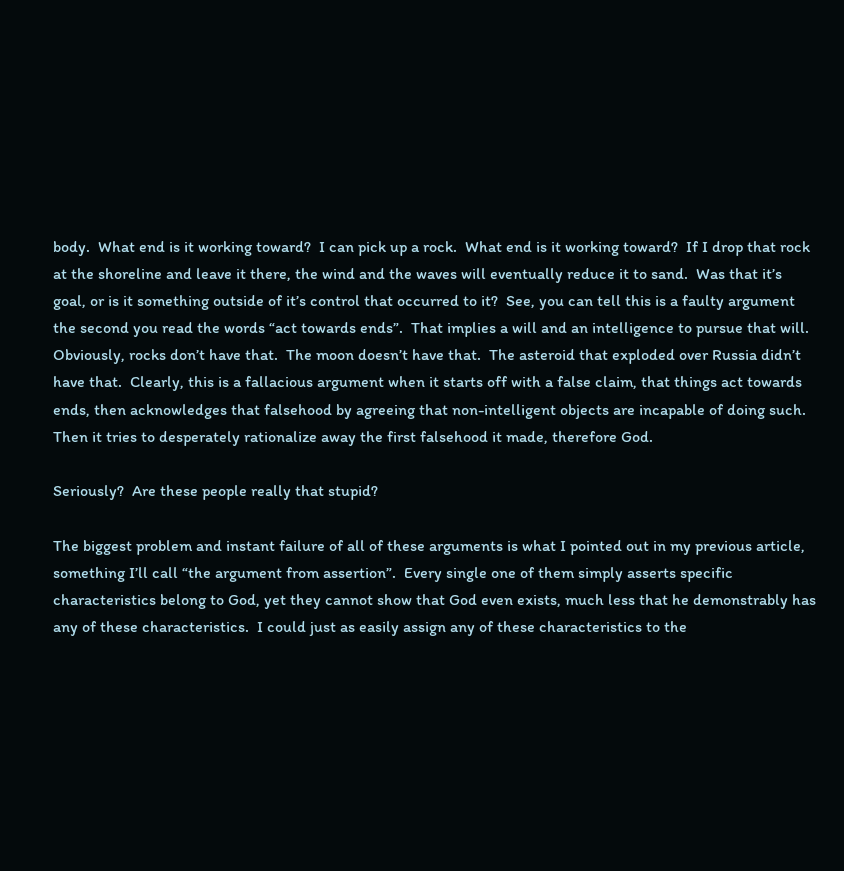body.  What end is it working toward?  I can pick up a rock.  What end is it working toward?  If I drop that rock at the shoreline and leave it there, the wind and the waves will eventually reduce it to sand.  Was that it’s goal, or is it something outside of it’s control that occurred to it?  See, you can tell this is a faulty argument the second you read the words “act towards ends”.  That implies a will and an intelligence to pursue that will.  Obviously, rocks don’t have that.  The moon doesn’t have that.  The asteroid that exploded over Russia didn’t have that.  Clearly, this is a fallacious argument when it starts off with a false claim, that things act towards ends, then acknowledges that falsehood by agreeing that non-intelligent objects are incapable of doing such.  Then it tries to desperately rationalize away the first falsehood it made, therefore God.

Seriously?  Are these people really that stupid?

The biggest problem and instant failure of all of these arguments is what I pointed out in my previous article, something I’ll call “the argument from assertion”.  Every single one of them simply asserts specific characteristics belong to God, yet they cannot show that God even exists, much less that he demonstrably has any of these characteristics.  I could just as easily assign any of these characteristics to the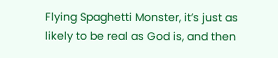Flying Spaghetti Monster, it’s just as likely to be real as God is, and then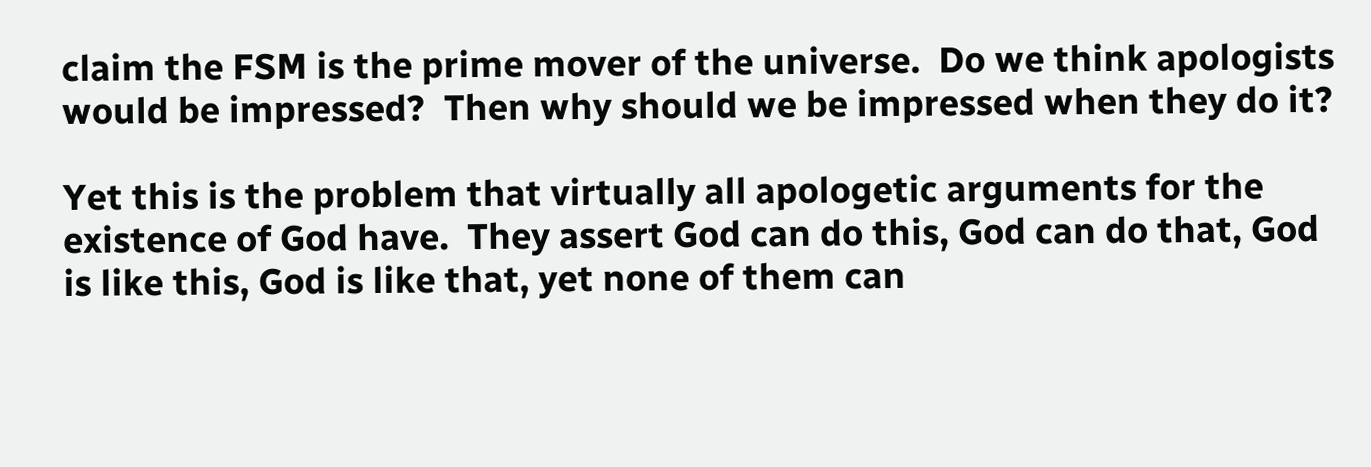claim the FSM is the prime mover of the universe.  Do we think apologists would be impressed?  Then why should we be impressed when they do it?

Yet this is the problem that virtually all apologetic arguments for the existence of God have.  They assert God can do this, God can do that, God is like this, God is like that, yet none of them can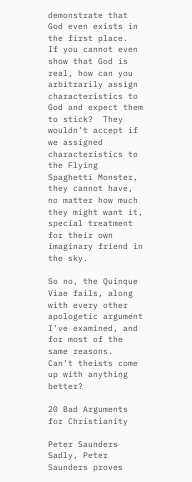demonstrate that God even exists in the first place.  If you cannot even show that God is real, how can you arbitrarily assign characteristics to God and expect them to stick?  They wouldn’t accept if we assigned characteristics to the Flying Spaghetti Monster, they cannot have, no matter how much they might want it, special treatment for their own imaginary friend in the sky.

So no, the Quinque Viae fails, along with every other apologetic argument I’ve examined, and for most of the same reasons.  Can’t theists come up with anything better?

20 Bad Arguments for Christianity

Peter Saunders
Sadly, Peter Saunders proves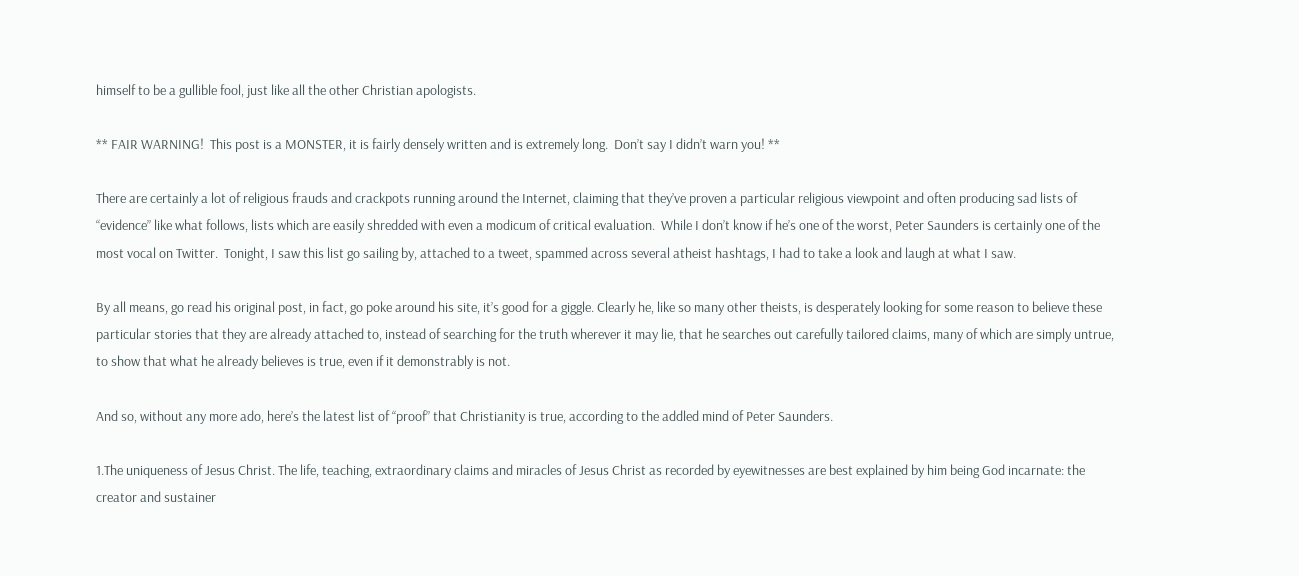himself to be a gullible fool, just like all the other Christian apologists.

** FAIR WARNING!  This post is a MONSTER, it is fairly densely written and is extremely long.  Don’t say I didn’t warn you! **

There are certainly a lot of religious frauds and crackpots running around the Internet, claiming that they’ve proven a particular religious viewpoint and often producing sad lists of “evidence” like what follows, lists which are easily shredded with even a modicum of critical evaluation.  While I don’t know if he’s one of the worst, Peter Saunders is certainly one of the most vocal on Twitter.  Tonight, I saw this list go sailing by, attached to a tweet, spammed across several atheist hashtags, I had to take a look and laugh at what I saw.

By all means, go read his original post, in fact, go poke around his site, it’s good for a giggle. Clearly he, like so many other theists, is desperately looking for some reason to believe these particular stories that they are already attached to, instead of searching for the truth wherever it may lie, that he searches out carefully tailored claims, many of which are simply untrue, to show that what he already believes is true, even if it demonstrably is not.

And so, without any more ado, here’s the latest list of “proof” that Christianity is true, according to the addled mind of Peter Saunders.

1.The uniqueness of Jesus Christ. The life, teaching, extraordinary claims and miracles of Jesus Christ as recorded by eyewitnesses are best explained by him being God incarnate: the creator and sustainer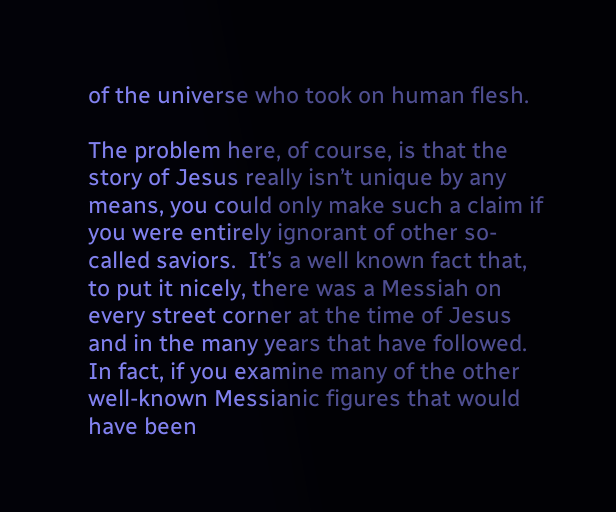of the universe who took on human flesh.

The problem here, of course, is that the story of Jesus really isn’t unique by any means, you could only make such a claim if you were entirely ignorant of other so-called saviors.  It’s a well known fact that, to put it nicely, there was a Messiah on every street corner at the time of Jesus and in the many years that have followed.   In fact, if you examine many of the other well-known Messianic figures that would have been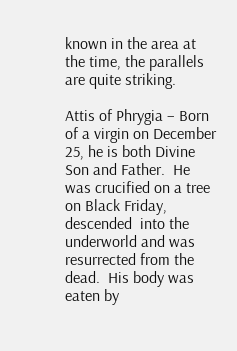known in the area at the time, the parallels are quite striking.

Attis of Phrygia – Born of a virgin on December 25, he is both Divine Son and Father.  He was crucified on a tree on Black Friday, descended  into the underworld and was resurrected from the dead.  His body was eaten by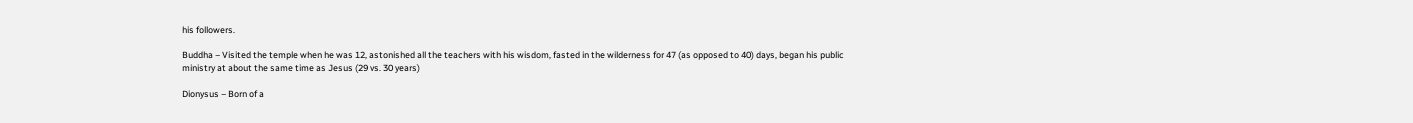his followers.

Buddha – Visited the temple when he was 12, astonished all the teachers with his wisdom, fasted in the wilderness for 47 (as opposed to 40) days, began his public ministry at about the same time as Jesus (29 vs. 30 years)

Dionysus – Born of a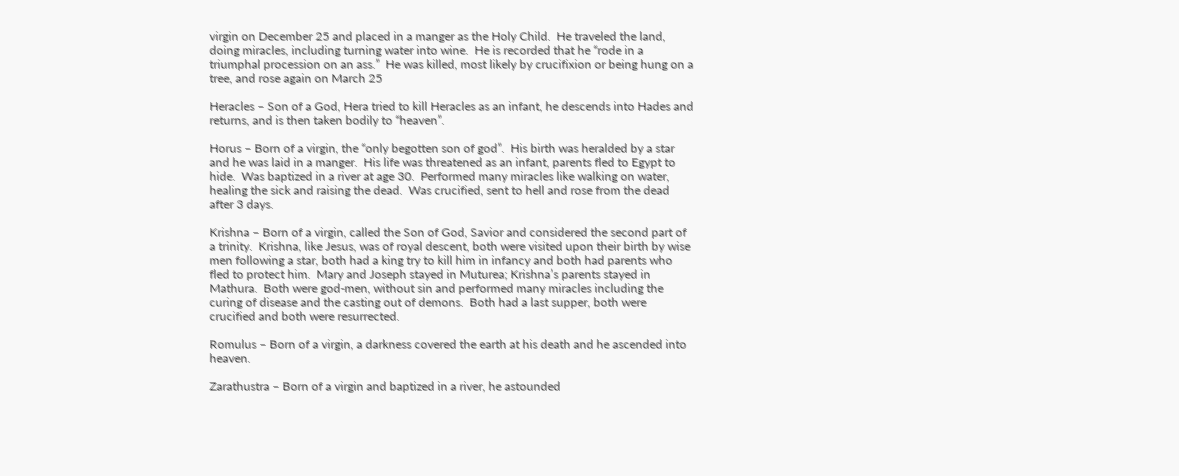virgin on December 25 and placed in a manger as the Holy Child.  He traveled the land, doing miracles, including turning water into wine.  He is recorded that he “rode in a triumphal procession on an ass.”  He was killed, most likely by crucifixion or being hung on a tree, and rose again on March 25

Heracles – Son of a God, Hera tried to kill Heracles as an infant, he descends into Hades and returns, and is then taken bodily to “heaven”.

Horus – Born of a virgin, the “only begotten son of god”.  His birth was heralded by a star and he was laid in a manger.  His life was threatened as an infant, parents fled to Egypt to hide.  Was baptized in a river at age 30.  Performed many miracles like walking on water, healing the sick and raising the dead.  Was crucified, sent to hell and rose from the dead after 3 days.

Krishna – Born of a virgin, called the Son of God, Savior and considered the second part of a trinity.  Krishna, like Jesus, was of royal descent, both were visited upon their birth by wise men following a star, both had a king try to kill him in infancy and both had parents who fled to protect him.  Mary and Joseph stayed in Muturea; Krishna’s parents stayed in Mathura.  Both were god-men, without sin and performed many miracles including the curing of disease and the casting out of demons.  Both had a last supper, both were crucified and both were resurrected.

Romulus – Born of a virgin, a darkness covered the earth at his death and he ascended into heaven.

Zarathustra – Born of a virgin and baptized in a river, he astounded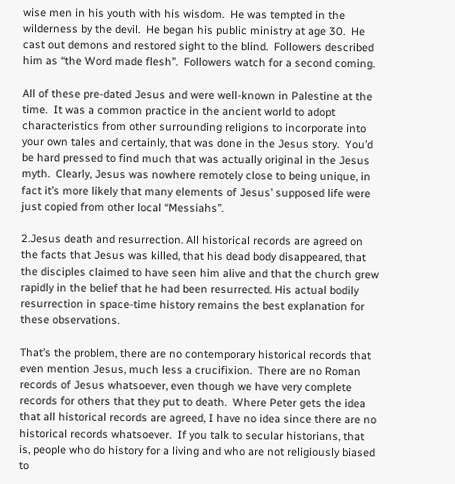wise men in his youth with his wisdom.  He was tempted in the wilderness by the devil.  He began his public ministry at age 30.  He cast out demons and restored sight to the blind.  Followers described him as “the Word made flesh”.  Followers watch for a second coming.

All of these pre-dated Jesus and were well-known in Palestine at the time.  It was a common practice in the ancient world to adopt characteristics from other surrounding religions to incorporate into your own tales and certainly, that was done in the Jesus story.  You’d be hard pressed to find much that was actually original in the Jesus myth.  Clearly, Jesus was nowhere remotely close to being unique, in fact it’s more likely that many elements of Jesus’ supposed life were just copied from other local “Messiahs”.

2.Jesus death and resurrection. All historical records are agreed on the facts that Jesus was killed, that his dead body disappeared, that the disciples claimed to have seen him alive and that the church grew rapidly in the belief that he had been resurrected. His actual bodily resurrection in space-time history remains the best explanation for these observations.

That’s the problem, there are no contemporary historical records that even mention Jesus, much less a crucifixion.  There are no Roman records of Jesus whatsoever, even though we have very complete records for others that they put to death.  Where Peter gets the idea that all historical records are agreed, I have no idea since there are no historical records whatsoever.  If you talk to secular historians, that is, people who do history for a living and who are not religiously biased to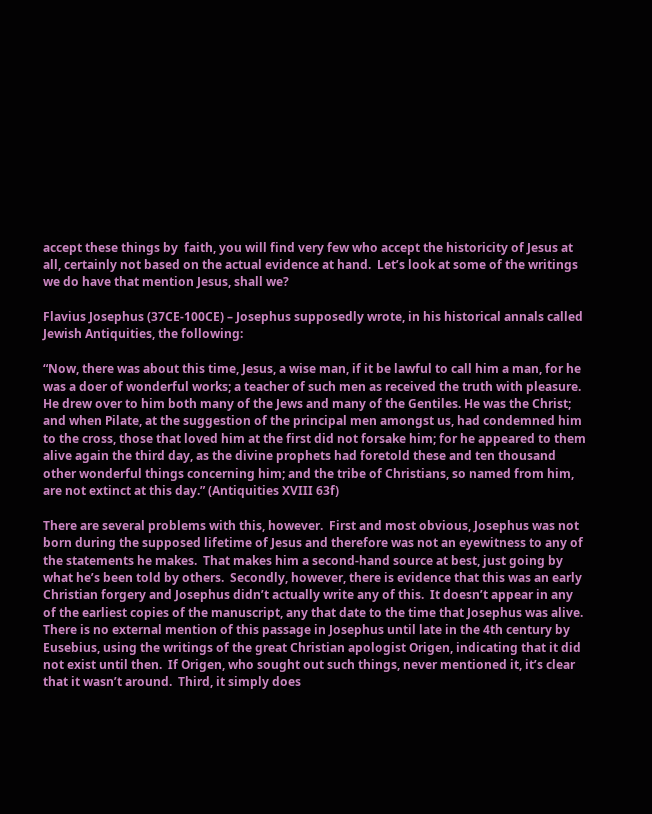accept these things by  faith, you will find very few who accept the historicity of Jesus at all, certainly not based on the actual evidence at hand.  Let’s look at some of the writings we do have that mention Jesus, shall we?

Flavius Josephus (37CE-100CE) – Josephus supposedly wrote, in his historical annals called Jewish Antiquities, the following:

“Now, there was about this time, Jesus, a wise man, if it be lawful to call him a man, for he was a doer of wonderful works; a teacher of such men as received the truth with pleasure. He drew over to him both many of the Jews and many of the Gentiles. He was the Christ; and when Pilate, at the suggestion of the principal men amongst us, had condemned him to the cross, those that loved him at the first did not forsake him; for he appeared to them alive again the third day, as the divine prophets had foretold these and ten thousand other wonderful things concerning him; and the tribe of Christians, so named from him, are not extinct at this day.” (Antiquities XVIII 63f)

There are several problems with this, however.  First and most obvious, Josephus was not born during the supposed lifetime of Jesus and therefore was not an eyewitness to any of the statements he makes.  That makes him a second-hand source at best, just going by what he’s been told by others.  Secondly, however, there is evidence that this was an early Christian forgery and Josephus didn’t actually write any of this.  It doesn’t appear in any of the earliest copies of the manuscript, any that date to the time that Josephus was alive.  There is no external mention of this passage in Josephus until late in the 4th century by Eusebius, using the writings of the great Christian apologist Origen, indicating that it did not exist until then.  If Origen, who sought out such things, never mentioned it, it’s clear that it wasn’t around.  Third, it simply does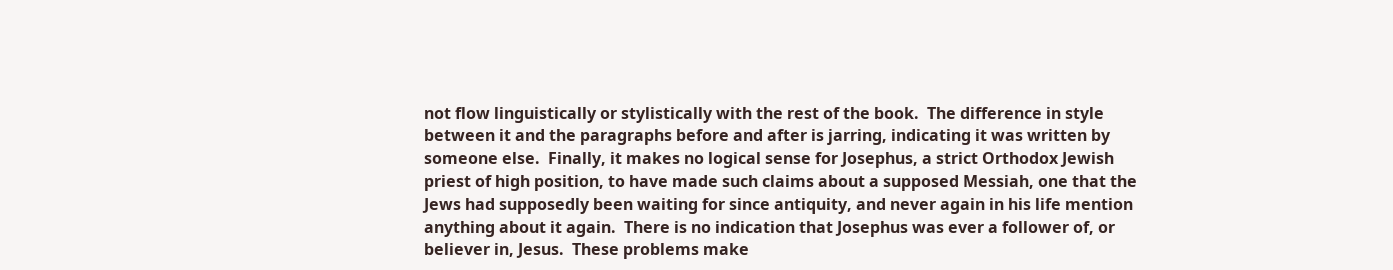not flow linguistically or stylistically with the rest of the book.  The difference in style between it and the paragraphs before and after is jarring, indicating it was written by someone else.  Finally, it makes no logical sense for Josephus, a strict Orthodox Jewish priest of high position, to have made such claims about a supposed Messiah, one that the Jews had supposedly been waiting for since antiquity, and never again in his life mention anything about it again.  There is no indication that Josephus was ever a follower of, or believer in, Jesus.  These problems make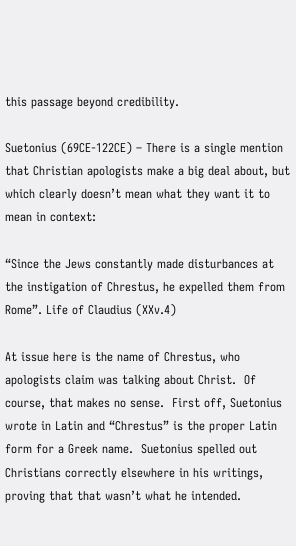this passage beyond credibility.

Suetonius (69CE-122CE) – There is a single mention that Christian apologists make a big deal about, but which clearly doesn’t mean what they want it to mean in context:

“Since the Jews constantly made disturbances at the instigation of Chrestus, he expelled them from Rome”. Life of Claudius (XXv.4)

At issue here is the name of Chrestus, who apologists claim was talking about Christ.  Of course, that makes no sense.  First off, Suetonius wrote in Latin and “Chrestus” is the proper Latin form for a Greek name.  Suetonius spelled out Christians correctly elsewhere in his writings, proving that that wasn’t what he intended.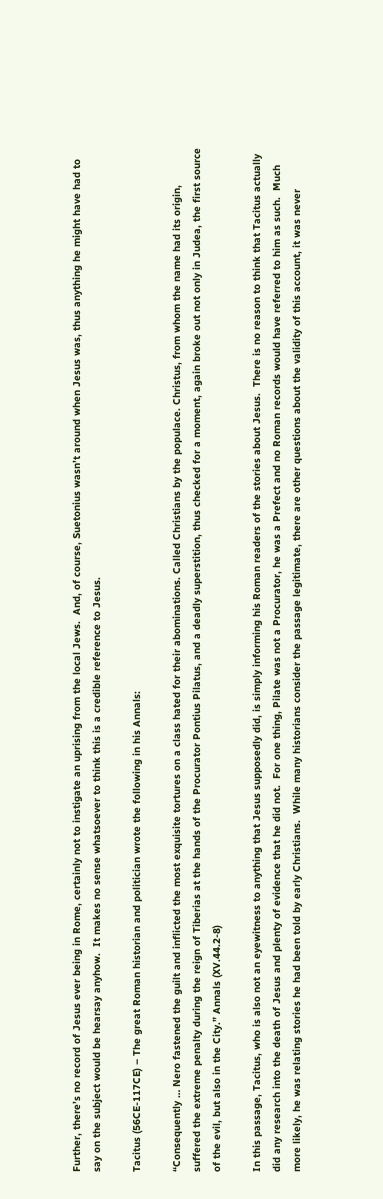Further, there’s no record of Jesus ever being in Rome, certainly not to instigate an uprising from the local Jews.  And, of course, Suetonius wasn’t around when Jesus was, thus anything he might have had to say on the subject would be hearsay anyhow.  It makes no sense whatsoever to think this is a credible reference to Jesus.

Tacitus (56CE-117CE) – The great Roman historian and politician wrote the following in his Annals:

“Consequently … Nero fastened the guilt and inflicted the most exquisite tortures on a class hated for their abominations. Called Christians by the populace. Christus, from whom the name had its origin, suffered the extreme penalty during the reign of Tiberias at the hands of the Procurator Pontius Pilatus, and a deadly superstition, thus checked for a moment, again broke out not only in Judea, the first source of the evil, but also in the City.” Annals (XV.44.2-8)

In this passage, Tacitus, who is also not an eyewitness to anything that Jesus supposedly did, is simply informing his Roman readers of the stories about Jesus.  There is no reason to think that Tacitus actually did any research into the death of Jesus and plenty of evidence that he did not.  For one thing, Pilate was not a Procurator, he was a Prefect and no Roman records would have referred to him as such.  Much more likely, he was relating stories he had been told by early Christians.  While many historians consider the passage legitimate, there are other questions about the validity of this account, it was never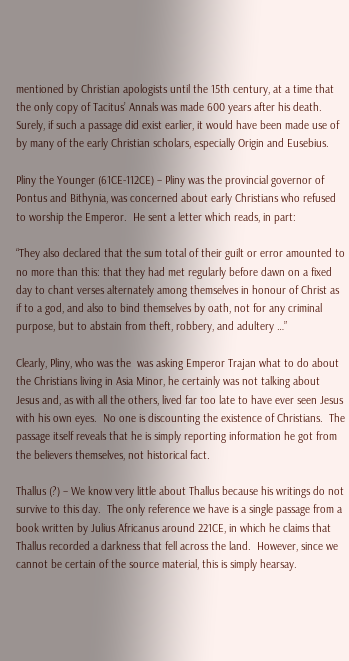mentioned by Christian apologists until the 15th century, at a time that the only copy of Tacitus’ Annals was made 600 years after his death.  Surely, if such a passage did exist earlier, it would have been made use of by many of the early Christian scholars, especially Origin and Eusebius.

Pliny the Younger (61CE-112CE) – Pliny was the provincial governor of Pontus and Bithynia, was concerned about early Christians who refused to worship the Emperor.  He sent a letter which reads, in part:

“They also declared that the sum total of their guilt or error amounted to no more than this: that they had met regularly before dawn on a fixed day to chant verses alternately among themselves in honour of Christ as if to a god, and also to bind themselves by oath, not for any criminal purpose, but to abstain from theft, robbery, and adultery …”

Clearly, Pliny, who was the  was asking Emperor Trajan what to do about the Christians living in Asia Minor, he certainly was not talking about Jesus and, as with all the others, lived far too late to have ever seen Jesus with his own eyes.  No one is discounting the existence of Christians.  The passage itself reveals that he is simply reporting information he got from the believers themselves, not historical fact.

Thallus (?) – We know very little about Thallus because his writings do not survive to this day.  The only reference we have is a single passage from a book written by Julius Africanus around 221CE, in which he claims that Thallus recorded a darkness that fell across the land.  However, since we cannot be certain of the source material, this is simply hearsay.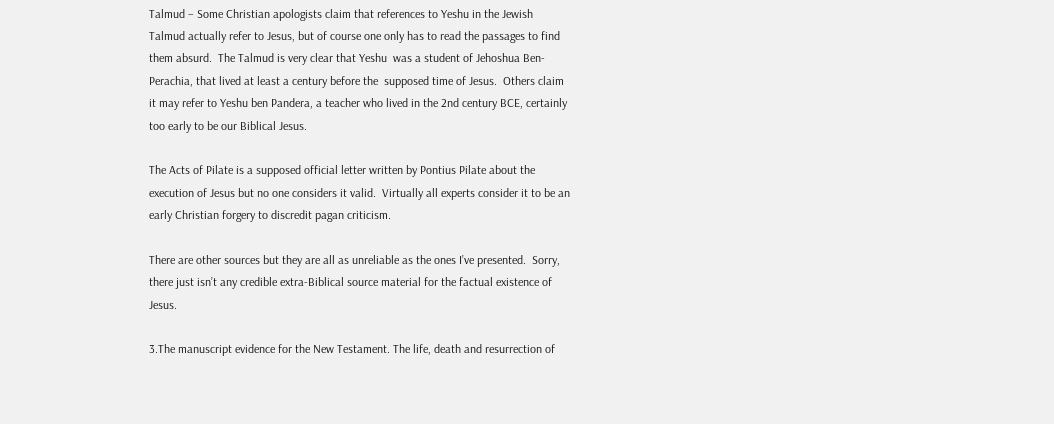Talmud – Some Christian apologists claim that references to Yeshu in the Jewish Talmud actually refer to Jesus, but of course one only has to read the passages to find them absurd.  The Talmud is very clear that Yeshu  was a student of Jehoshua Ben-Perachia, that lived at least a century before the  supposed time of Jesus.  Others claim it may refer to Yeshu ben Pandera, a teacher who lived in the 2nd century BCE, certainly too early to be our Biblical Jesus.

The Acts of Pilate is a supposed official letter written by Pontius Pilate about the execution of Jesus but no one considers it valid.  Virtually all experts consider it to be an early Christian forgery to discredit pagan criticism.

There are other sources but they are all as unreliable as the ones I’ve presented.  Sorry, there just isn’t any credible extra-Biblical source material for the factual existence of Jesus.

3.The manuscript evidence for the New Testament. The life, death and resurrection of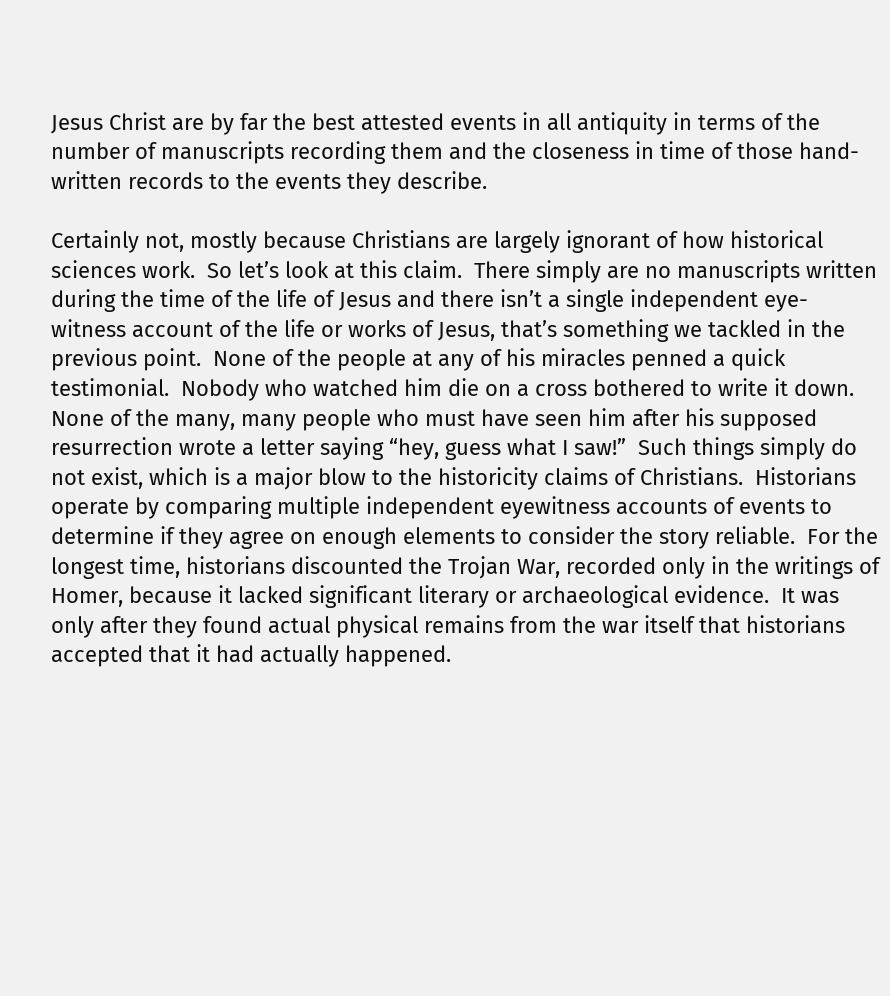Jesus Christ are by far the best attested events in all antiquity in terms of the number of manuscripts recording them and the closeness in time of those hand-written records to the events they describe.

Certainly not, mostly because Christians are largely ignorant of how historical sciences work.  So let’s look at this claim.  There simply are no manuscripts written during the time of the life of Jesus and there isn’t a single independent eye-witness account of the life or works of Jesus, that’s something we tackled in the previous point.  None of the people at any of his miracles penned a quick testimonial.  Nobody who watched him die on a cross bothered to write it down.  None of the many, many people who must have seen him after his supposed resurrection wrote a letter saying “hey, guess what I saw!”  Such things simply do not exist, which is a major blow to the historicity claims of Christians.  Historians operate by comparing multiple independent eyewitness accounts of events to determine if they agree on enough elements to consider the story reliable.  For the longest time, historians discounted the Trojan War, recorded only in the writings of Homer, because it lacked significant literary or archaeological evidence.  It was only after they found actual physical remains from the war itself that historians accepted that it had actually happened.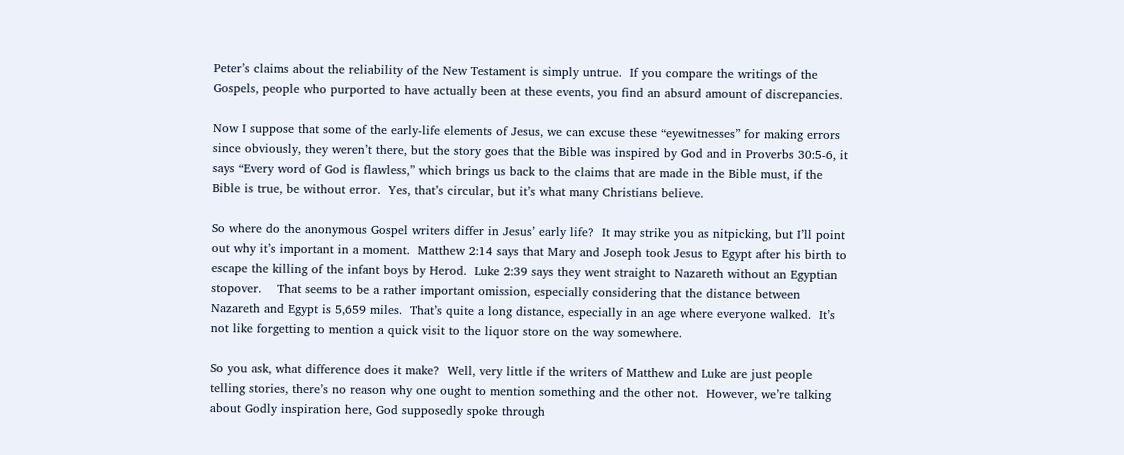Peter’s claims about the reliability of the New Testament is simply untrue.  If you compare the writings of the Gospels, people who purported to have actually been at these events, you find an absurd amount of discrepancies.

Now I suppose that some of the early-life elements of Jesus, we can excuse these “eyewitnesses” for making errors since obviously, they weren’t there, but the story goes that the Bible was inspired by God and in Proverbs 30:5-6, it says “Every word of God is flawless,” which brings us back to the claims that are made in the Bible must, if the Bible is true, be without error.  Yes, that’s circular, but it’s what many Christians believe.

So where do the anonymous Gospel writers differ in Jesus’ early life?  It may strike you as nitpicking, but I’ll point out why it’s important in a moment.  Matthew 2:14 says that Mary and Joseph took Jesus to Egypt after his birth to escape the killing of the infant boys by Herod.  Luke 2:39 says they went straight to Nazareth without an Egyptian stopover.    That seems to be a rather important omission, especially considering that the distance between Nazareth and Egypt is 5,659 miles.  That’s quite a long distance, especially in an age where everyone walked.  It’s not like forgetting to mention a quick visit to the liquor store on the way somewhere.

So you ask, what difference does it make?  Well, very little if the writers of Matthew and Luke are just people telling stories, there’s no reason why one ought to mention something and the other not.  However, we’re talking about Godly inspiration here, God supposedly spoke through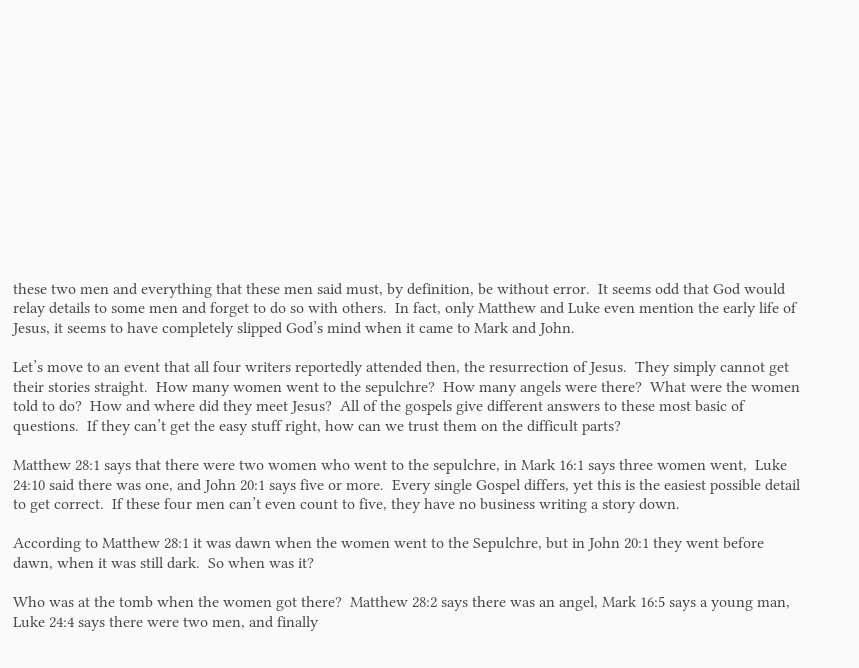these two men and everything that these men said must, by definition, be without error.  It seems odd that God would relay details to some men and forget to do so with others.  In fact, only Matthew and Luke even mention the early life of Jesus, it seems to have completely slipped God’s mind when it came to Mark and John.

Let’s move to an event that all four writers reportedly attended then, the resurrection of Jesus.  They simply cannot get their stories straight.  How many women went to the sepulchre?  How many angels were there?  What were the women told to do?  How and where did they meet Jesus?  All of the gospels give different answers to these most basic of questions.  If they can’t get the easy stuff right, how can we trust them on the difficult parts?

Matthew 28:1 says that there were two women who went to the sepulchre, in Mark 16:1 says three women went,  Luke 24:10 said there was one, and John 20:1 says five or more.  Every single Gospel differs, yet this is the easiest possible detail to get correct.  If these four men can’t even count to five, they have no business writing a story down.

According to Matthew 28:1 it was dawn when the women went to the Sepulchre, but in John 20:1 they went before dawn, when it was still dark.  So when was it?

Who was at the tomb when the women got there?  Matthew 28:2 says there was an angel, Mark 16:5 says a young man, Luke 24:4 says there were two men, and finally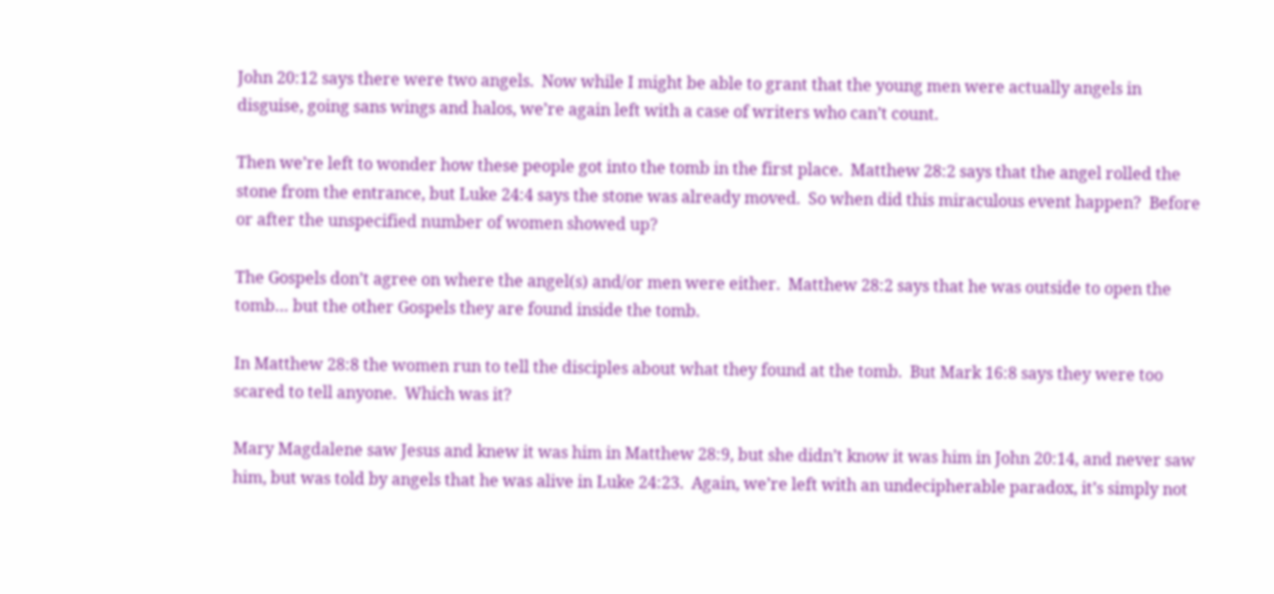John 20:12 says there were two angels.  Now while I might be able to grant that the young men were actually angels in disguise, going sans wings and halos, we’re again left with a case of writers who can’t count.

Then we’re left to wonder how these people got into the tomb in the first place.  Matthew 28:2 says that the angel rolled the stone from the entrance, but Luke 24:4 says the stone was already moved.  So when did this miraculous event happen?  Before or after the unspecified number of women showed up?

The Gospels don’t agree on where the angel(s) and/or men were either.  Matthew 28:2 says that he was outside to open the tomb… but the other Gospels they are found inside the tomb.

In Matthew 28:8 the women run to tell the disciples about what they found at the tomb.  But Mark 16:8 says they were too scared to tell anyone.  Which was it?

Mary Magdalene saw Jesus and knew it was him in Matthew 28:9, but she didn’t know it was him in John 20:14, and never saw him, but was told by angels that he was alive in Luke 24:23.  Again, we’re left with an undecipherable paradox, it’s simply not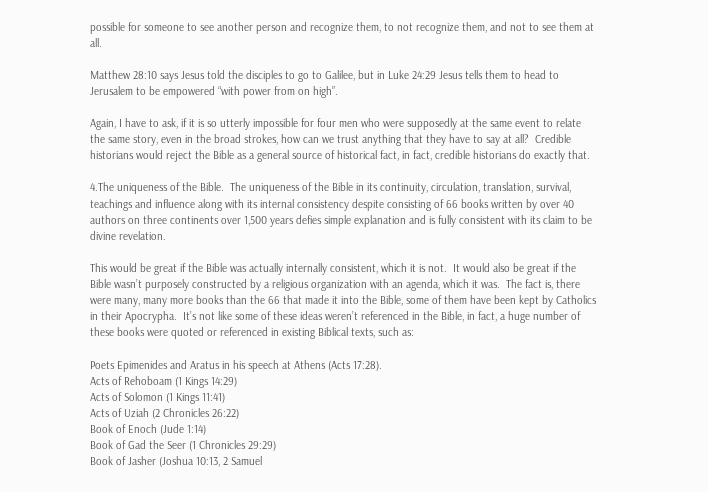possible for someone to see another person and recognize them, to not recognize them, and not to see them at all.

Matthew 28:10 says Jesus told the disciples to go to Galilee, but in Luke 24:29 Jesus tells them to head to Jerusalem to be empowered “with power from on high”.

Again, I have to ask, if it is so utterly impossible for four men who were supposedly at the same event to relate the same story, even in the broad strokes, how can we trust anything that they have to say at all?  Credible historians would reject the Bible as a general source of historical fact, in fact, credible historians do exactly that.

4.The uniqueness of the Bible.  The uniqueness of the Bible in its continuity, circulation, translation, survival, teachings and influence along with its internal consistency despite consisting of 66 books written by over 40 authors on three continents over 1,500 years defies simple explanation and is fully consistent with its claim to be divine revelation.

This would be great if the Bible was actually internally consistent, which it is not.  It would also be great if the Bible wasn’t purposely constructed by a religious organization with an agenda, which it was.  The fact is, there were many, many more books than the 66 that made it into the Bible, some of them have been kept by Catholics in their Apocrypha.  It’s not like some of these ideas weren’t referenced in the Bible, in fact, a huge number of these books were quoted or referenced in existing Biblical texts, such as:

Poets Epimenides and Aratus in his speech at Athens (Acts 17:28).
Acts of Rehoboam (1 Kings 14:29)
Acts of Solomon (1 Kings 11:41)
Acts of Uziah (2 Chronicles 26:22)
Book of Enoch (Jude 1:14)
Book of Gad the Seer (1 Chronicles 29:29)
Book of Jasher (Joshua 10:13, 2 Samuel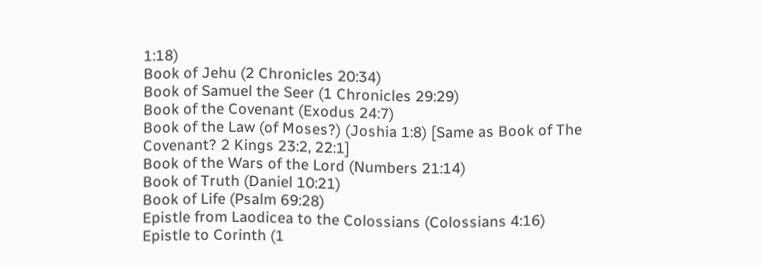1:18)
Book of Jehu (2 Chronicles 20:34)
Book of Samuel the Seer (1 Chronicles 29:29)
Book of the Covenant (Exodus 24:7)
Book of the Law (of Moses?) (Joshia 1:8) [Same as Book of The Covenant? 2 Kings 23:2, 22:1]
Book of the Wars of the Lord (Numbers 21:14)
Book of Truth (Daniel 10:21)
Book of Life (Psalm 69:28)
Epistle from Laodicea to the Colossians (Colossians 4:16)
Epistle to Corinth (1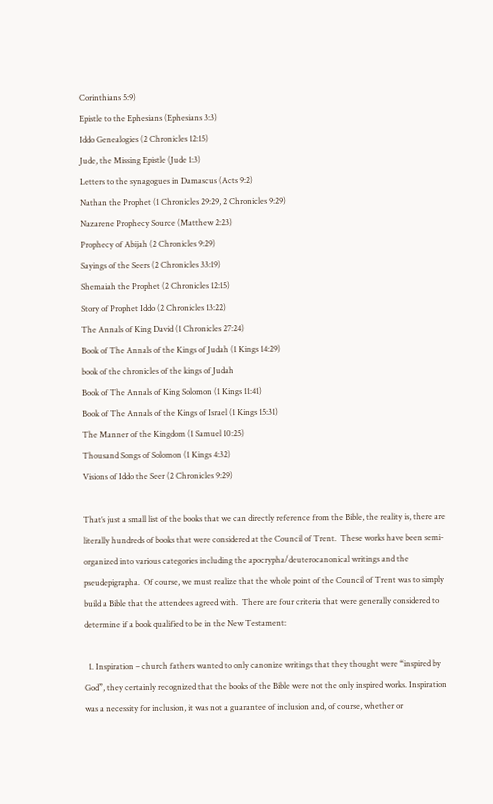Corinthians 5:9)
Epistle to the Ephesians (Ephesians 3:3)
Iddo Genealogies (2 Chronicles 12:15)
Jude, the Missing Epistle (Jude 1:3)
Letters to the synagogues in Damascus (Acts 9:2)
Nathan the Prophet (1 Chronicles 29:29, 2 Chronicles 9:29)
Nazarene Prophecy Source (Matthew 2:23)
Prophecy of Abijah (2 Chronicles 9:29)
Sayings of the Seers (2 Chronicles 33:19)
Shemaiah the Prophet (2 Chronicles 12:15)
Story of Prophet Iddo (2 Chronicles 13:22)
The Annals of King David (1 Chronicles 27:24)
Book of The Annals of the Kings of Judah (1 Kings 14:29)
book of the chronicles of the kings of Judah
Book of The Annals of King Solomon (1 Kings 11:41)
Book of The Annals of the Kings of Israel (1 Kings 15:31)
The Manner of the Kingdom (1 Samuel 10:25)
Thousand Songs of Solomon (1 Kings 4:32)
Visions of Iddo the Seer (2 Chronicles 9:29)

That’s just a small list of the books that we can directly reference from the Bible, the reality is, there are literally hundreds of books that were considered at the Council of Trent.  These works have been semi-organized into various categories including the apocrypha/deuterocanonical writings and the pseudepigrapha.  Of course, we must realize that the whole point of the Council of Trent was to simply build a Bible that the attendees agreed with.  There are four criteria that were generally considered to determine if a book qualified to be in the New Testament:

  1. Inspiration – church fathers wanted to only canonize writings that they thought were “inspired by God”, they certainly recognized that the books of the Bible were not the only inspired works. Inspiration was a necessity for inclusion, it was not a guarantee of inclusion and, of course, whether or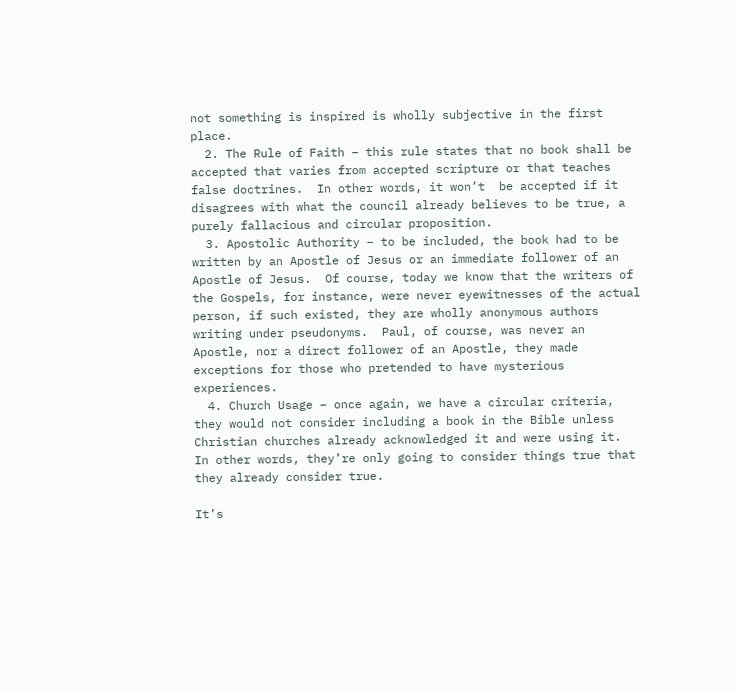not something is inspired is wholly subjective in the first place.
  2. The Rule of Faith – this rule states that no book shall be accepted that varies from accepted scripture or that teaches false doctrines.  In other words, it won’t  be accepted if it disagrees with what the council already believes to be true, a purely fallacious and circular proposition.
  3. Apostolic Authority – to be included, the book had to be written by an Apostle of Jesus or an immediate follower of an Apostle of Jesus.  Of course, today we know that the writers of the Gospels, for instance, were never eyewitnesses of the actual person, if such existed, they are wholly anonymous authors writing under pseudonyms.  Paul, of course, was never an Apostle, nor a direct follower of an Apostle, they made exceptions for those who pretended to have mysterious experiences.
  4. Church Usage – once again, we have a circular criteria, they would not consider including a book in the Bible unless Christian churches already acknowledged it and were using it.  In other words, they’re only going to consider things true that they already consider true.

It’s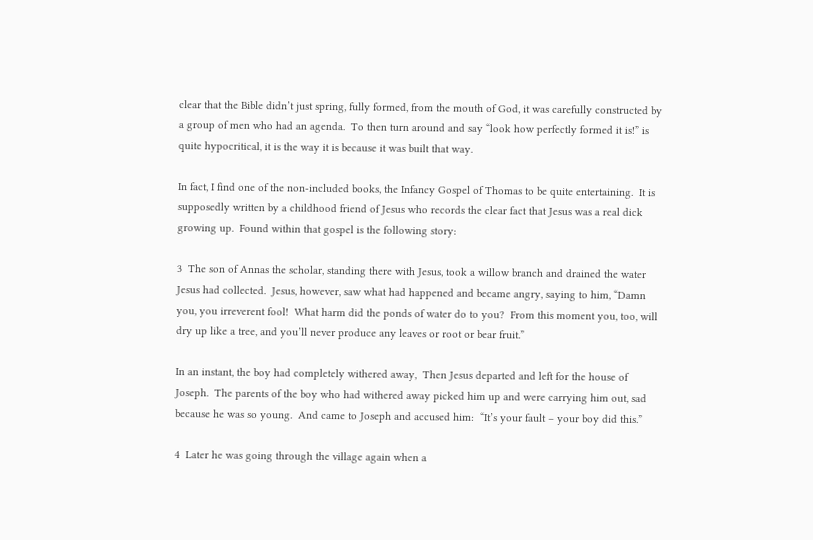clear that the Bible didn’t just spring, fully formed, from the mouth of God, it was carefully constructed by a group of men who had an agenda.  To then turn around and say “look how perfectly formed it is!” is quite hypocritical, it is the way it is because it was built that way.

In fact, I find one of the non-included books, the Infancy Gospel of Thomas to be quite entertaining.  It is supposedly written by a childhood friend of Jesus who records the clear fact that Jesus was a real dick growing up.  Found within that gospel is the following story:

3  The son of Annas the scholar, standing there with Jesus, took a willow branch and drained the water Jesus had collected.  Jesus, however, saw what had happened and became angry, saying to him, “Damn you, you irreverent fool!  What harm did the ponds of water do to you?  From this moment you, too, will dry up like a tree, and you’ll never produce any leaves or root or bear fruit.”

In an instant, the boy had completely withered away,  Then Jesus departed and left for the house of Joseph.  The parents of the boy who had withered away picked him up and were carrying him out, sad because he was so young.  And came to Joseph and accused him:  “It’s your fault – your boy did this.”

4  Later he was going through the village again when a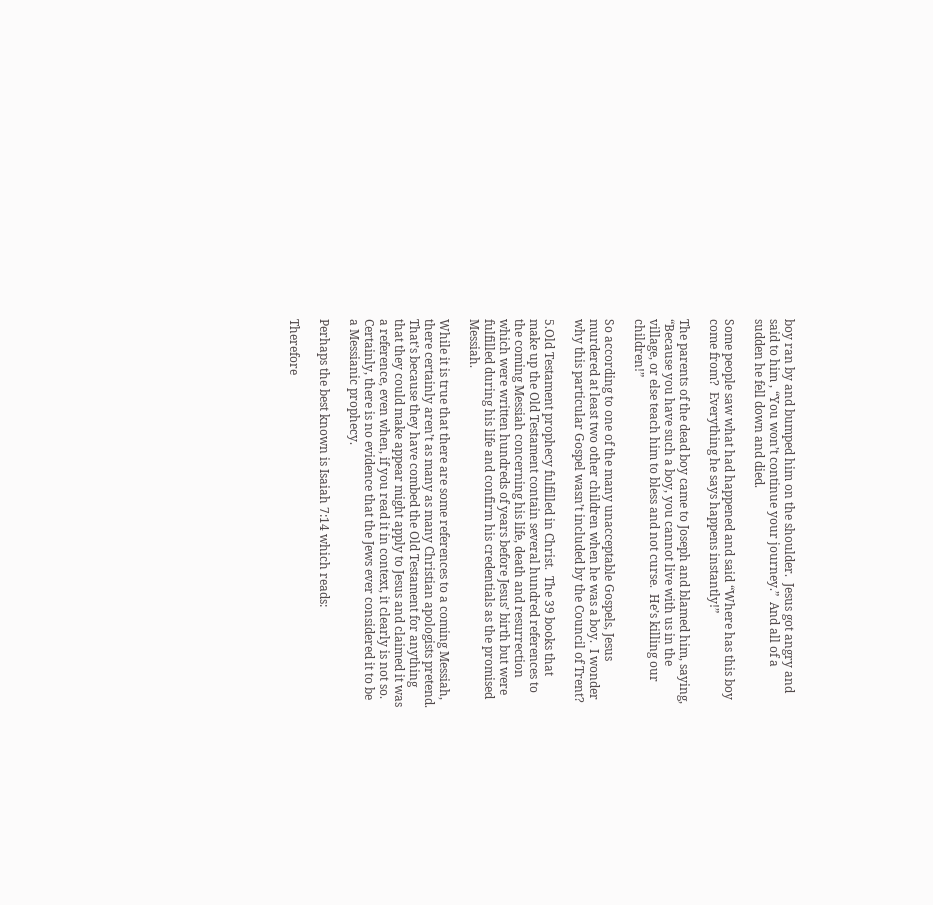boy ran by and bumped him on the shoulder.  Jesus got angry and said to him , “You won’t continue your journey.”  And all of a sudden he fell down and died.

Some people saw what had happened and said “Where has this boy come from?  Everything he says happens instantly!”

The parents of the dead boy came to Joseph and blamed him, saying, “Because you have such a boy, you cannot live with us in the village, or else teach him to bless and not curse.  He’s killing our children!”

So according to one of the many unacceptable Gospels, Jesus murdered at least two other children when he was a boy.  I wonder why this particular Gospel wasn’t included by the Council of Trent?

5.Old Testament prophecy fulfilled in Christ.  The 39 books that make up the Old Testament contain several hundred references to the coming Messiah concerning his life, death and resurrection which were written hundreds of years before Jesus’ birth but were fulfilled during his life and confirm his credentials as the promised Messiah.

While it is true that there are some references to a coming Messiah, there certainly aren’t as many as many Christian apologists pretend.  That’s because they have combed the Old Testament for anything that they could make appear might apply to Jesus and claimed it was a reference, even when, if you read it in context, it clearly is not so.  Certainly, there is no evidence that the Jews ever considered it to be a Messianic prophecy.

Perhaps the best known is Isaiah 7:14 which reads:

Therefore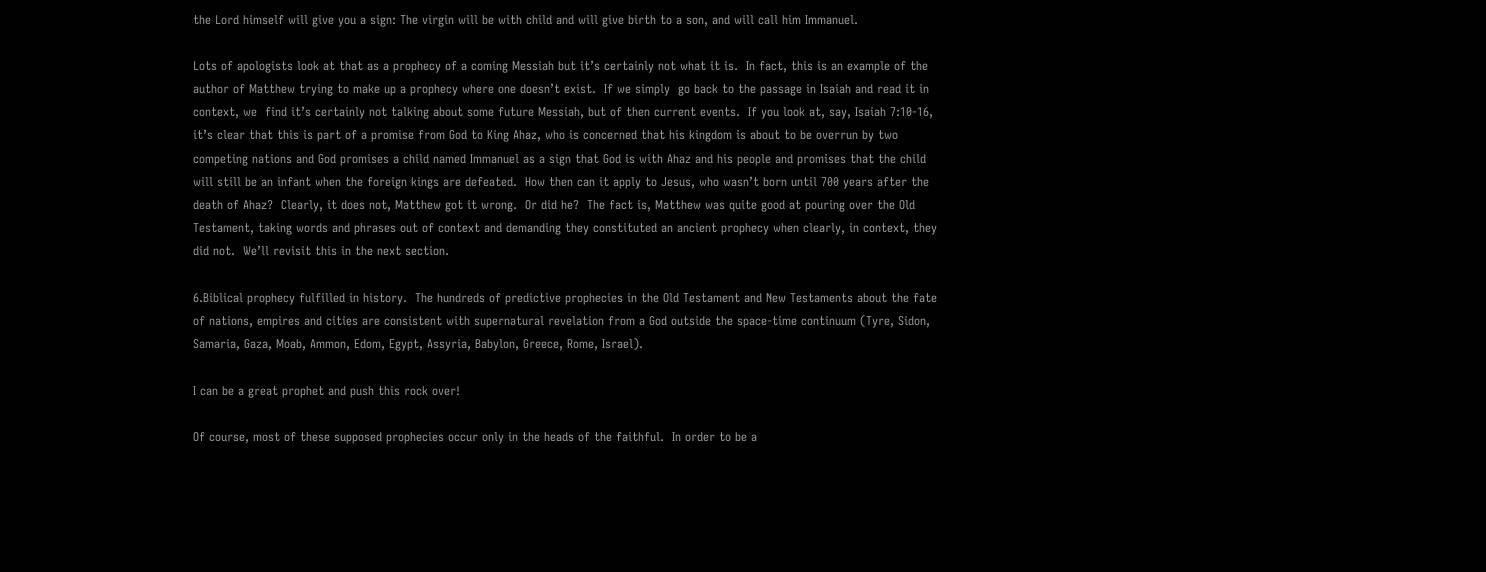the Lord himself will give you a sign: The virgin will be with child and will give birth to a son, and will call him Immanuel.

Lots of apologists look at that as a prophecy of a coming Messiah but it’s certainly not what it is.  In fact, this is an example of the author of Matthew trying to make up a prophecy where one doesn’t exist.  If we simply  go back to the passage in Isaiah and read it in context, we  find it’s certainly not talking about some future Messiah, but of then current events.  If you look at, say, Isaiah 7:10-16, it’s clear that this is part of a promise from God to King Ahaz, who is concerned that his kingdom is about to be overrun by two competing nations and God promises a child named Immanuel as a sign that God is with Ahaz and his people and promises that the child will still be an infant when the foreign kings are defeated.  How then can it apply to Jesus, who wasn’t born until 700 years after the death of Ahaz?  Clearly, it does not, Matthew got it wrong.  Or did he?  The fact is, Matthew was quite good at pouring over the Old Testament, taking words and phrases out of context and demanding they constituted an ancient prophecy when clearly, in context, they did not.  We’ll revisit this in the next section.

6.Biblical prophecy fulfilled in history.  The hundreds of predictive prophecies in the Old Testament and New Testaments about the fate of nations, empires and cities are consistent with supernatural revelation from a God outside the space-time continuum (Tyre, Sidon, Samaria, Gaza, Moab, Ammon, Edom, Egypt, Assyria, Babylon, Greece, Rome, Israel).

I can be a great prophet and push this rock over!

Of course, most of these supposed prophecies occur only in the heads of the faithful.  In order to be a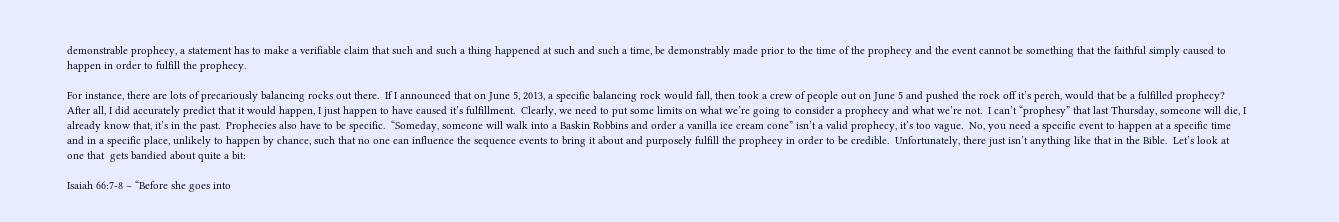demonstrable prophecy, a statement has to make a verifiable claim that such and such a thing happened at such and such a time, be demonstrably made prior to the time of the prophecy and the event cannot be something that the faithful simply caused to happen in order to fulfill the prophecy.

For instance, there are lots of precariously balancing rocks out there.  If I announced that on June 5, 2013, a specific balancing rock would fall, then took a crew of people out on June 5 and pushed the rock off it’s perch, would that be a fulfilled prophecy?  After all, I did accurately predict that it would happen, I just happen to have caused it’s fulfillment.  Clearly, we need to put some limits on what we’re going to consider a prophecy and what we’re not.  I can’t “prophesy” that last Thursday, someone will die, I already know that, it’s in the past.  Prophecies also have to be specific.  “Someday, someone will walk into a Baskin Robbins and order a vanilla ice cream cone” isn’t a valid prophecy, it’s too vague.  No, you need a specific event to happen at a specific time and in a specific place, unlikely to happen by chance, such that no one can influence the sequence events to bring it about and purposely fulfill the prophecy in order to be credible.  Unfortunately, there just isn’t anything like that in the Bible.  Let’s look at one that  gets bandied about quite a bit:

Isaiah 66:7-8 – “Before she goes into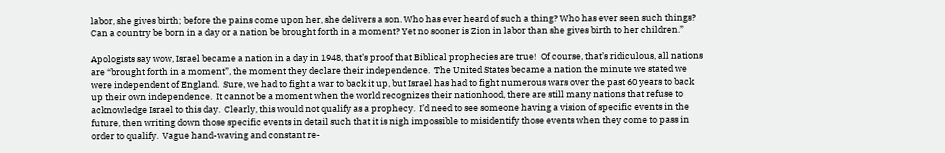labor, she gives birth; before the pains come upon her, she delivers a son. Who has ever heard of such a thing? Who has ever seen such things? Can a country be born in a day or a nation be brought forth in a moment? Yet no sooner is Zion in labor than she gives birth to her children.”

Apologists say wow, Israel became a nation in a day in 1948, that’s proof that Biblical prophecies are true!  Of course, that’s ridiculous, all nations are “brought forth in a moment”, the moment they declare their independence.  The United States became a nation the minute we stated we were independent of England.  Sure, we had to fight a war to back it up, but Israel has had to fight numerous wars over the past 60 years to back up their own independence.  It cannot be a moment when the world recognizes their nationhood, there are still many nations that refuse to acknowledge Israel to this day.  Clearly, this would not qualify as a prophecy.  I’d need to see someone having a vision of specific events in the future, then writing down those specific events in detail such that it is nigh impossible to misidentify those events when they come to pass in order to qualify.  Vague hand-waving and constant re-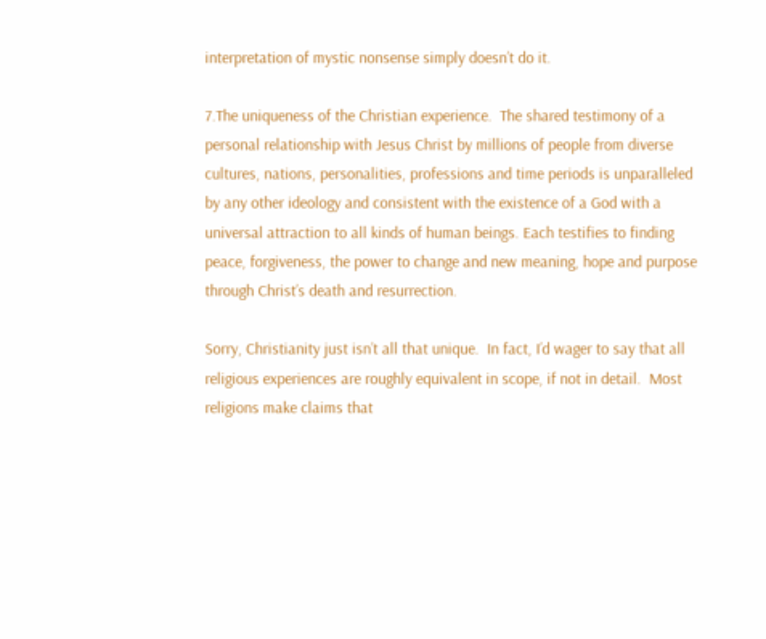interpretation of mystic nonsense simply doesn’t do it.

7.The uniqueness of the Christian experience.  The shared testimony of a personal relationship with Jesus Christ by millions of people from diverse cultures, nations, personalities, professions and time periods is unparalleled by any other ideology and consistent with the existence of a God with a universal attraction to all kinds of human beings. Each testifies to finding peace, forgiveness, the power to change and new meaning, hope and purpose through Christ’s death and resurrection.

Sorry, Christianity just isn’t all that unique.  In fact, I’d wager to say that all religious experiences are roughly equivalent in scope, if not in detail.  Most religions make claims that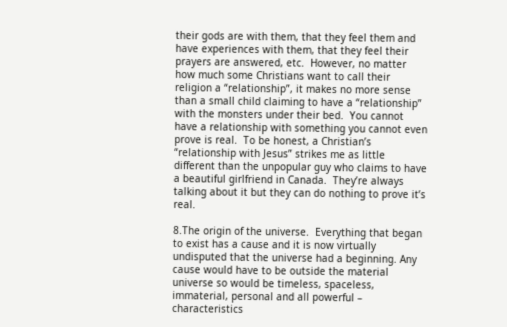their gods are with them, that they feel them and have experiences with them, that they feel their prayers are answered, etc.  However, no matter how much some Christians want to call their religion a “relationship”, it makes no more sense than a small child claiming to have a “relationship” with the monsters under their bed.  You cannot have a relationship with something you cannot even prove is real.  To be honest, a Christian’s “relationship with Jesus” strikes me as little different than the unpopular guy who claims to have a beautiful girlfriend in Canada.  They’re always talking about it but they can do nothing to prove it’s real.

8.The origin of the universe.  Everything that began to exist has a cause and it is now virtually undisputed that the universe had a beginning. Any cause would have to be outside the material universe so would be timeless, spaceless, immaterial, personal and all powerful – characteristics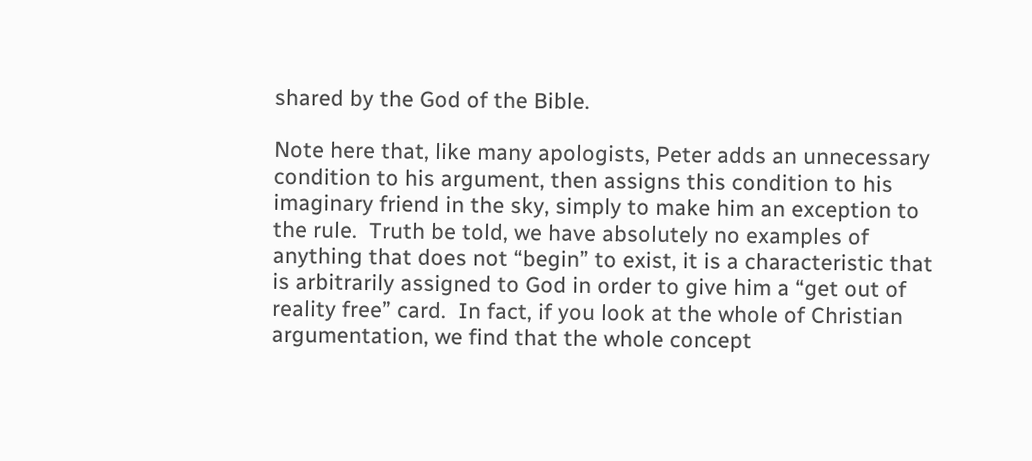shared by the God of the Bible.

Note here that, like many apologists, Peter adds an unnecessary condition to his argument, then assigns this condition to his imaginary friend in the sky, simply to make him an exception to the rule.  Truth be told, we have absolutely no examples of anything that does not “begin” to exist, it is a characteristic that is arbitrarily assigned to God in order to give him a “get out of reality free” card.  In fact, if you look at the whole of Christian argumentation, we find that the whole concept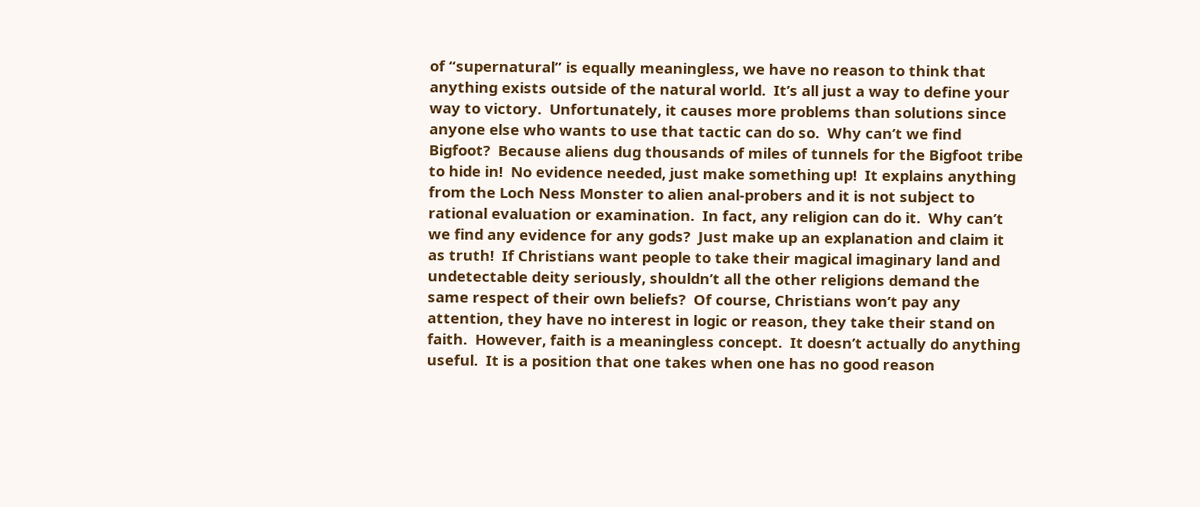of “supernatural” is equally meaningless, we have no reason to think that anything exists outside of the natural world.  It’s all just a way to define your way to victory.  Unfortunately, it causes more problems than solutions since anyone else who wants to use that tactic can do so.  Why can’t we find Bigfoot?  Because aliens dug thousands of miles of tunnels for the Bigfoot tribe to hide in!  No evidence needed, just make something up!  It explains anything from the Loch Ness Monster to alien anal-probers and it is not subject to rational evaluation or examination.  In fact, any religion can do it.  Why can’t we find any evidence for any gods?  Just make up an explanation and claim it as truth!  If Christians want people to take their magical imaginary land and undetectable deity seriously, shouldn’t all the other religions demand the same respect of their own beliefs?  Of course, Christians won’t pay any attention, they have no interest in logic or reason, they take their stand on faith.  However, faith is a meaningless concept.  It doesn’t actually do anything useful.  It is a position that one takes when one has no good reason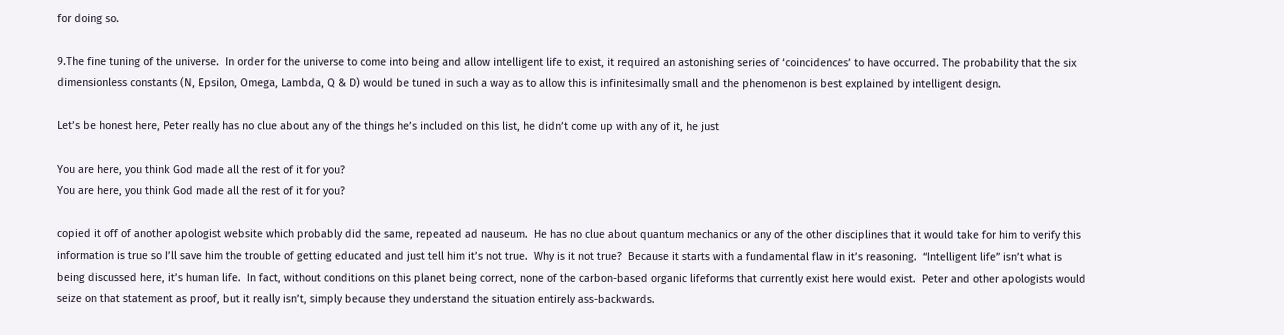for doing so.

9.The fine tuning of the universe.  In order for the universe to come into being and allow intelligent life to exist, it required an astonishing series of ‘coincidences’ to have occurred. The probability that the six dimensionless constants (N, Epsilon, Omega, Lambda, Q & D) would be tuned in such a way as to allow this is infinitesimally small and the phenomenon is best explained by intelligent design.

Let’s be honest here, Peter really has no clue about any of the things he’s included on this list, he didn’t come up with any of it, he just

You are here, you think God made all the rest of it for you?
You are here, you think God made all the rest of it for you?

copied it off of another apologist website which probably did the same, repeated ad nauseum.  He has no clue about quantum mechanics or any of the other disciplines that it would take for him to verify this information is true so I’ll save him the trouble of getting educated and just tell him it’s not true.  Why is it not true?  Because it starts with a fundamental flaw in it’s reasoning.  “Intelligent life” isn’t what is being discussed here, it’s human life.  In fact, without conditions on this planet being correct, none of the carbon-based organic lifeforms that currently exist here would exist.  Peter and other apologists would seize on that statement as proof, but it really isn’t, simply because they understand the situation entirely ass-backwards.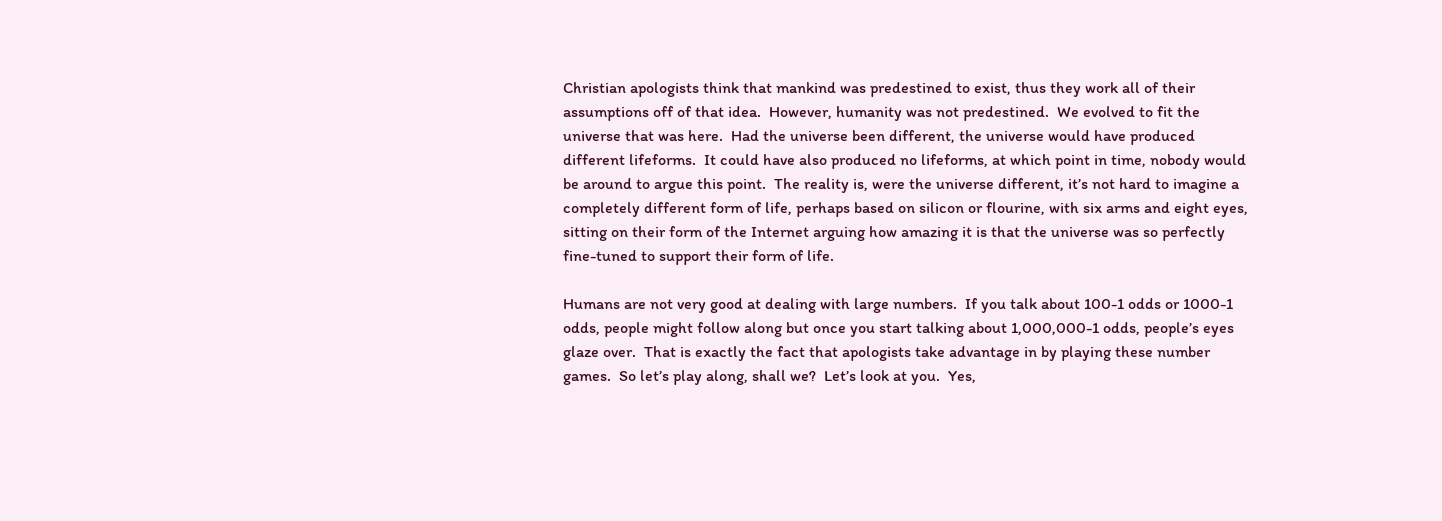Christian apologists think that mankind was predestined to exist, thus they work all of their assumptions off of that idea.  However, humanity was not predestined.  We evolved to fit the universe that was here.  Had the universe been different, the universe would have produced different lifeforms.  It could have also produced no lifeforms, at which point in time, nobody would be around to argue this point.  The reality is, were the universe different, it’s not hard to imagine a completely different form of life, perhaps based on silicon or flourine, with six arms and eight eyes, sitting on their form of the Internet arguing how amazing it is that the universe was so perfectly fine-tuned to support their form of life.

Humans are not very good at dealing with large numbers.  If you talk about 100-1 odds or 1000-1 odds, people might follow along but once you start talking about 1,000,000-1 odds, people’s eyes glaze over.  That is exactly the fact that apologists take advantage in by playing these number games.  So let’s play along, shall we?  Let’s look at you.  Yes,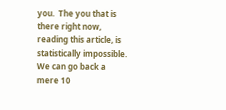you.  The you that is there right now, reading this article, is statistically impossible.  We can go back a mere 10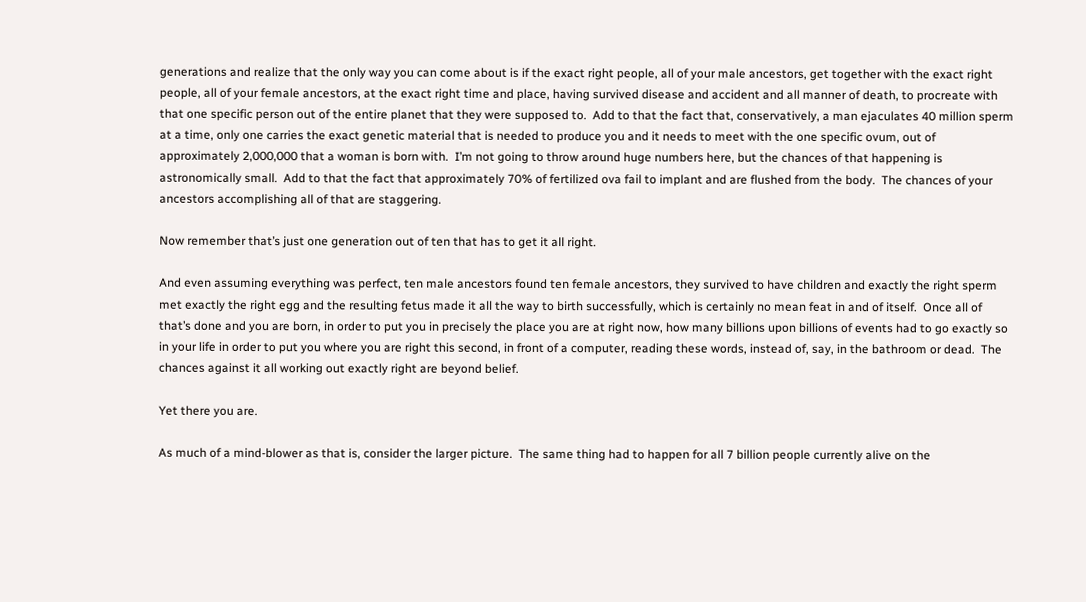generations and realize that the only way you can come about is if the exact right people, all of your male ancestors, get together with the exact right people, all of your female ancestors, at the exact right time and place, having survived disease and accident and all manner of death, to procreate with that one specific person out of the entire planet that they were supposed to.  Add to that the fact that, conservatively, a man ejaculates 40 million sperm at a time, only one carries the exact genetic material that is needed to produce you and it needs to meet with the one specific ovum, out of approximately 2,000,000 that a woman is born with.  I’m not going to throw around huge numbers here, but the chances of that happening is astronomically small.  Add to that the fact that approximately 70% of fertilized ova fail to implant and are flushed from the body.  The chances of your ancestors accomplishing all of that are staggering.

Now remember that’s just one generation out of ten that has to get it all right.

And even assuming everything was perfect, ten male ancestors found ten female ancestors, they survived to have children and exactly the right sperm met exactly the right egg and the resulting fetus made it all the way to birth successfully, which is certainly no mean feat in and of itself.  Once all of that’s done and you are born, in order to put you in precisely the place you are at right now, how many billions upon billions of events had to go exactly so in your life in order to put you where you are right this second, in front of a computer, reading these words, instead of, say, in the bathroom or dead.  The chances against it all working out exactly right are beyond belief.

Yet there you are.

As much of a mind-blower as that is, consider the larger picture.  The same thing had to happen for all 7 billion people currently alive on the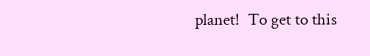planet!  To get to this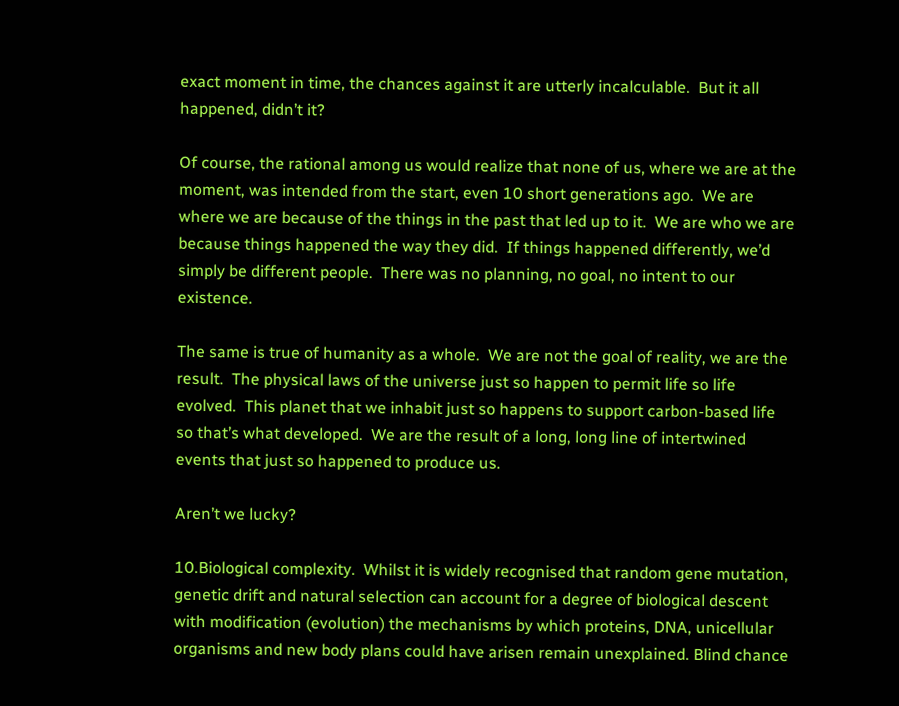exact moment in time, the chances against it are utterly incalculable.  But it all happened, didn’t it?

Of course, the rational among us would realize that none of us, where we are at the moment, was intended from the start, even 10 short generations ago.  We are where we are because of the things in the past that led up to it.  We are who we are because things happened the way they did.  If things happened differently, we’d simply be different people.  There was no planning, no goal, no intent to our existence.

The same is true of humanity as a whole.  We are not the goal of reality, we are the result.  The physical laws of the universe just so happen to permit life so life evolved.  This planet that we inhabit just so happens to support carbon-based life so that’s what developed.  We are the result of a long, long line of intertwined events that just so happened to produce us.

Aren’t we lucky?

10.Biological complexity.  Whilst it is widely recognised that random gene mutation, genetic drift and natural selection can account for a degree of biological descent with modification (evolution) the mechanisms by which proteins, DNA, unicellular organisms and new body plans could have arisen remain unexplained. Blind chance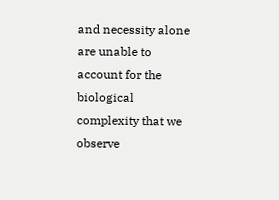and necessity alone are unable to account for the biological complexity that we observe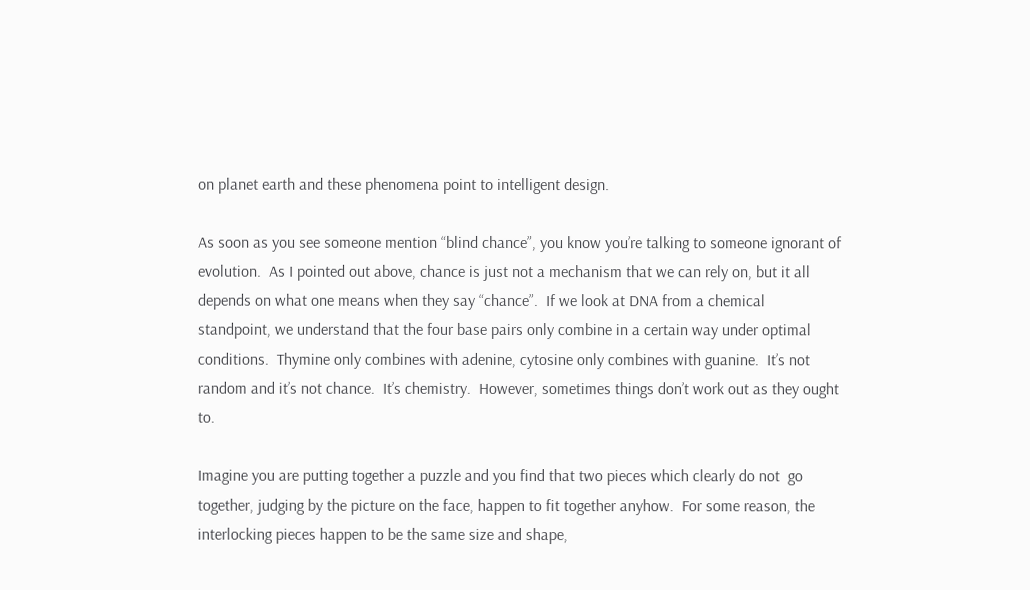on planet earth and these phenomena point to intelligent design.

As soon as you see someone mention “blind chance”, you know you’re talking to someone ignorant of evolution.  As I pointed out above, chance is just not a mechanism that we can rely on, but it all depends on what one means when they say “chance”.  If we look at DNA from a chemical standpoint, we understand that the four base pairs only combine in a certain way under optimal conditions.  Thymine only combines with adenine, cytosine only combines with guanine.  It’s not random and it’s not chance.  It’s chemistry.  However, sometimes things don’t work out as they ought to.

Imagine you are putting together a puzzle and you find that two pieces which clearly do not  go together, judging by the picture on the face, happen to fit together anyhow.  For some reason, the interlocking pieces happen to be the same size and shape,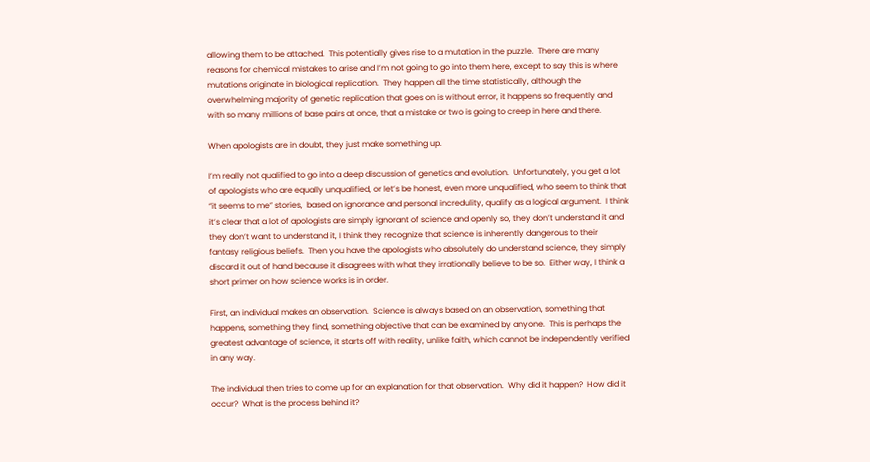allowing them to be attached.  This potentially gives rise to a mutation in the puzzle.  There are many reasons for chemical mistakes to arise and I’m not going to go into them here, except to say this is where mutations originate in biological replication.  They happen all the time statistically, although the overwhelming majority of genetic replication that goes on is without error, it happens so frequently and with so many millions of base pairs at once, that a mistake or two is going to creep in here and there.

When apologists are in doubt, they just make something up.

I’m really not qualified to go into a deep discussion of genetics and evolution.  Unfortunately, you get a lot of apologists who are equally unqualified, or let’s be honest, even more unqualified, who seem to think that “it seems to me” stories,  based on ignorance and personal incredulity, qualify as a logical argument.  I think it’s clear that a lot of apologists are simply ignorant of science and openly so, they don’t understand it and they don’t want to understand it, I think they recognize that science is inherently dangerous to their fantasy religious beliefs.  Then you have the apologists who absolutely do understand science, they simply discard it out of hand because it disagrees with what they irrationally believe to be so.  Either way, I think a short primer on how science works is in order.

First, an individual makes an observation.  Science is always based on an observation, something that happens, something they find, something objective that can be examined by anyone.  This is perhaps the greatest advantage of science, it starts off with reality, unlike faith, which cannot be independently verified in any way.

The individual then tries to come up for an explanation for that observation.  Why did it happen?  How did it occur?  What is the process behind it?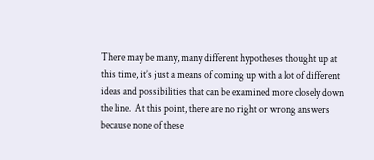There may be many, many different hypotheses thought up at this time, it’s just a means of coming up with a lot of different ideas and possibilities that can be examined more closely down the line.  At this point, there are no right or wrong answers because none of these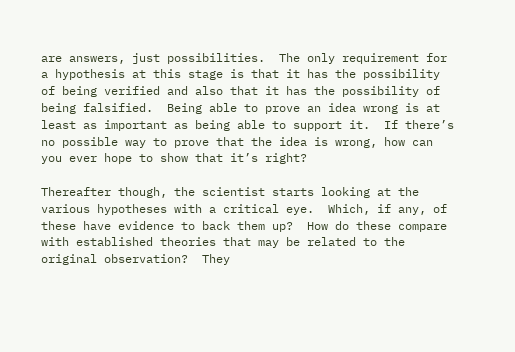are answers, just possibilities.  The only requirement for a hypothesis at this stage is that it has the possibility of being verified and also that it has the possibility of being falsified.  Being able to prove an idea wrong is at least as important as being able to support it.  If there’s no possible way to prove that the idea is wrong, how can you ever hope to show that it’s right?

Thereafter though, the scientist starts looking at the various hypotheses with a critical eye.  Which, if any, of these have evidence to back them up?  How do these compare with established theories that may be related to the original observation?  They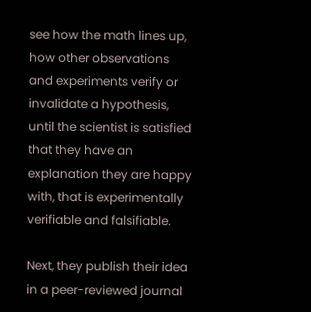see how the math lines up, how other observations and experiments verify or invalidate a hypothesis, until the scientist is satisfied that they have an explanation they are happy with, that is experimentally verifiable and falsifiable.

Next, they publish their idea in a peer-reviewed journal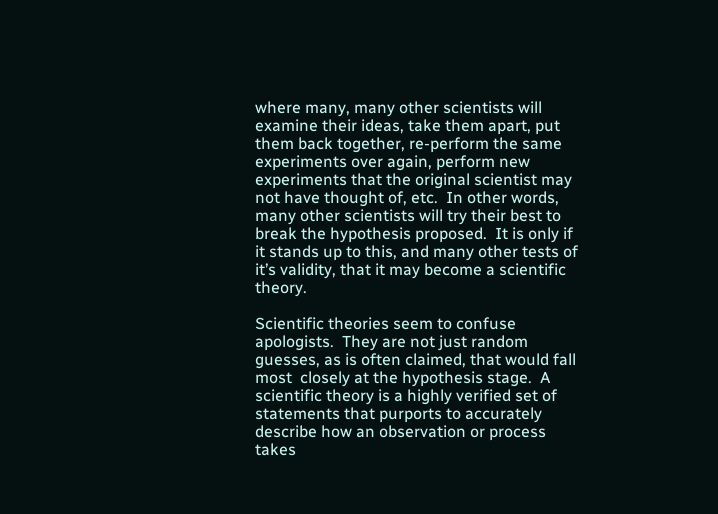where many, many other scientists will examine their ideas, take them apart, put them back together, re-perform the same experiments over again, perform new experiments that the original scientist may not have thought of, etc.  In other words, many other scientists will try their best to break the hypothesis proposed.  It is only if it stands up to this, and many other tests of it’s validity, that it may become a scientific theory.

Scientific theories seem to confuse apologists.  They are not just random guesses, as is often claimed, that would fall most  closely at the hypothesis stage.  A scientific theory is a highly verified set of statements that purports to accurately describe how an observation or process takes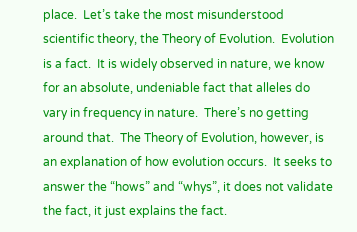place.  Let’s take the most misunderstood scientific theory, the Theory of Evolution.  Evolution is a fact.  It is widely observed in nature, we know for an absolute, undeniable fact that alleles do vary in frequency in nature.  There’s no getting around that.  The Theory of Evolution, however, is an explanation of how evolution occurs.  It seeks to answer the “hows” and “whys”, it does not validate the fact, it just explains the fact.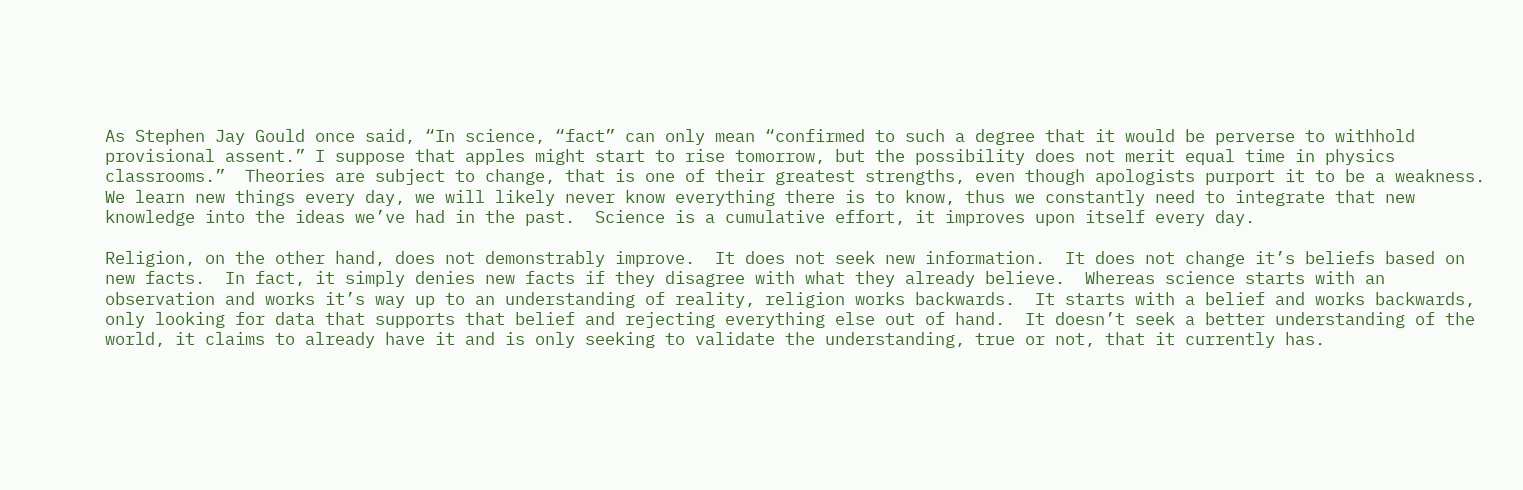As Stephen Jay Gould once said, “In science, “fact” can only mean “confirmed to such a degree that it would be perverse to withhold provisional assent.” I suppose that apples might start to rise tomorrow, but the possibility does not merit equal time in physics classrooms.”  Theories are subject to change, that is one of their greatest strengths, even though apologists purport it to be a weakness.  We learn new things every day, we will likely never know everything there is to know, thus we constantly need to integrate that new knowledge into the ideas we’ve had in the past.  Science is a cumulative effort, it improves upon itself every day.

Religion, on the other hand, does not demonstrably improve.  It does not seek new information.  It does not change it’s beliefs based on new facts.  In fact, it simply denies new facts if they disagree with what they already believe.  Whereas science starts with an observation and works it’s way up to an understanding of reality, religion works backwards.  It starts with a belief and works backwards, only looking for data that supports that belief and rejecting everything else out of hand.  It doesn’t seek a better understanding of the world, it claims to already have it and is only seeking to validate the understanding, true or not, that it currently has.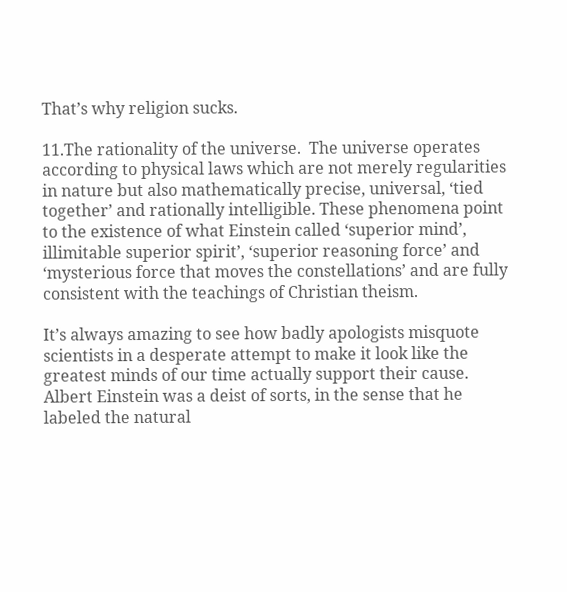That’s why religion sucks.

11.The rationality of the universe.  The universe operates according to physical laws which are not merely regularities in nature but also mathematically precise, universal, ‘tied together’ and rationally intelligible. These phenomena point to the existence of what Einstein called ‘superior mind’, illimitable superior spirit’, ‘superior reasoning force’ and ‘mysterious force that moves the constellations’ and are fully consistent with the teachings of Christian theism.

It’s always amazing to see how badly apologists misquote scientists in a desperate attempt to make it look like the greatest minds of our time actually support their cause.  Albert Einstein was a deist of sorts, in the sense that he labeled the natural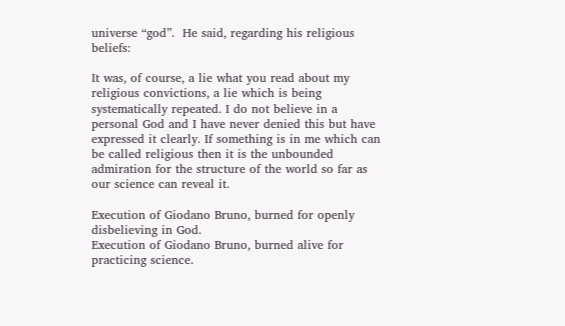universe “god”.  He said, regarding his religious beliefs:

It was, of course, a lie what you read about my religious convictions, a lie which is being systematically repeated. I do not believe in a personal God and I have never denied this but have expressed it clearly. If something is in me which can be called religious then it is the unbounded admiration for the structure of the world so far as our science can reveal it.

Execution of Giodano Bruno, burned for openly disbelieving in God.
Execution of Giodano Bruno, burned alive for practicing science.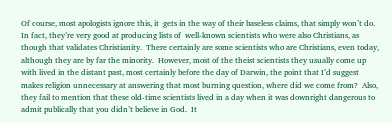Of course, most apologists ignore this, it  gets in the way of their baseless claims, that simply won’t do.  In fact, they’re very good at producing lists of  well-known scientists who were also Christians, as though that validates Christianity.  There certainly are some scientists who are Christians, even today, although they are by far the minority.  However, most of the theist scientists they usually come up with lived in the distant past, most certainly before the day of Darwin, the point that I’d suggest makes religion unnecessary at answering that most burning question, where did we come from?  Also, they fail to mention that these old-time scientists lived in a day when it was downright dangerous to admit publically that you didn’t believe in God.  It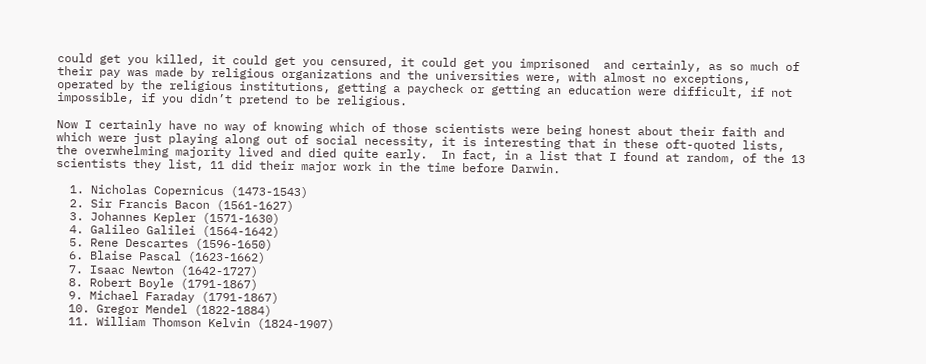could get you killed, it could get you censured, it could get you imprisoned  and certainly, as so much of their pay was made by religious organizations and the universities were, with almost no exceptions, operated by the religious institutions, getting a paycheck or getting an education were difficult, if not impossible, if you didn’t pretend to be religious.

Now I certainly have no way of knowing which of those scientists were being honest about their faith and which were just playing along out of social necessity, it is interesting that in these oft-quoted lists, the overwhelming majority lived and died quite early.  In fact, in a list that I found at random, of the 13 scientists they list, 11 did their major work in the time before Darwin.

  1. Nicholas Copernicus (1473-1543)
  2. Sir Francis Bacon (1561-1627)
  3. Johannes Kepler (1571-1630)
  4. Galileo Galilei (1564-1642)
  5. Rene Descartes (1596-1650)
  6. Blaise Pascal (1623-1662)
  7. Isaac Newton (1642-1727)
  8. Robert Boyle (1791-1867)
  9. Michael Faraday (1791-1867)
  10. Gregor Mendel (1822-1884)
  11. William Thomson Kelvin (1824-1907)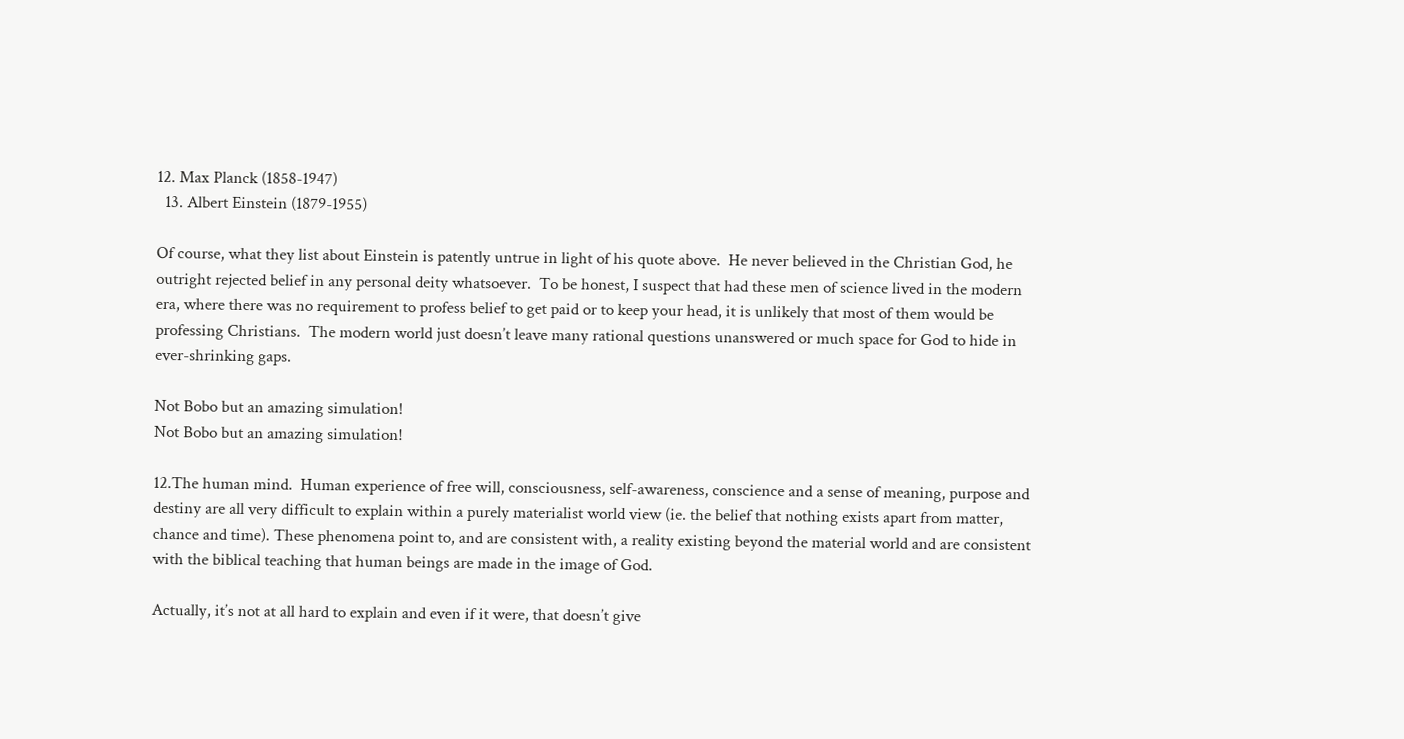12. Max Planck (1858-1947)
  13. Albert Einstein (1879-1955)

Of course, what they list about Einstein is patently untrue in light of his quote above.  He never believed in the Christian God, he outright rejected belief in any personal deity whatsoever.  To be honest, I suspect that had these men of science lived in the modern era, where there was no requirement to profess belief to get paid or to keep your head, it is unlikely that most of them would be professing Christians.  The modern world just doesn’t leave many rational questions unanswered or much space for God to hide in ever-shrinking gaps.

Not Bobo but an amazing simulation!
Not Bobo but an amazing simulation!

12.The human mind.  Human experience of free will, consciousness, self-awareness, conscience and a sense of meaning, purpose and destiny are all very difficult to explain within a purely materialist world view (ie. the belief that nothing exists apart from matter, chance and time). These phenomena point to, and are consistent with, a reality existing beyond the material world and are consistent with the biblical teaching that human beings are made in the image of God.

Actually, it’s not at all hard to explain and even if it were, that doesn’t give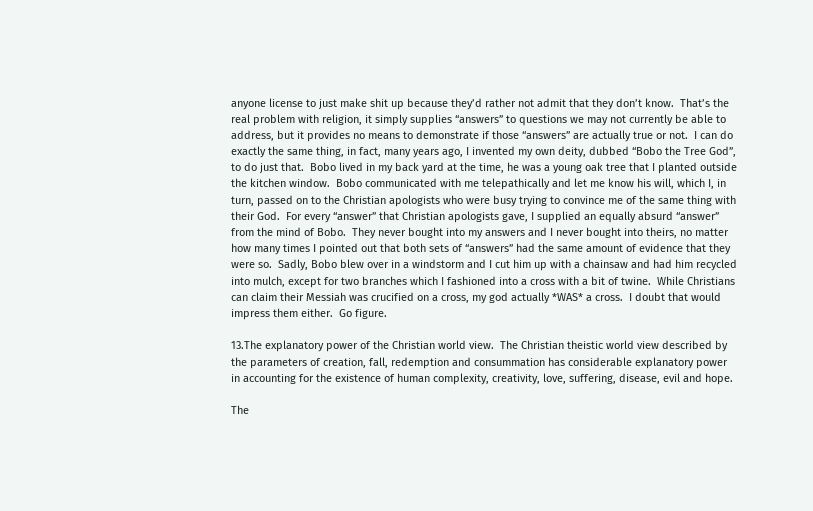anyone license to just make shit up because they’d rather not admit that they don’t know.  That’s the real problem with religion, it simply supplies “answers” to questions we may not currently be able to address, but it provides no means to demonstrate if those “answers” are actually true or not.  I can do exactly the same thing, in fact, many years ago, I invented my own deity, dubbed “Bobo the Tree God”, to do just that.  Bobo lived in my back yard at the time, he was a young oak tree that I planted outside the kitchen window.  Bobo communicated with me telepathically and let me know his will, which I, in turn, passed on to the Christian apologists who were busy trying to convince me of the same thing with their God.  For every “answer” that Christian apologists gave, I supplied an equally absurd “answer” from the mind of Bobo.  They never bought into my answers and I never bought into theirs, no matter how many times I pointed out that both sets of “answers” had the same amount of evidence that they were so.  Sadly, Bobo blew over in a windstorm and I cut him up with a chainsaw and had him recycled into mulch, except for two branches which I fashioned into a cross with a bit of twine.  While Christians can claim their Messiah was crucified on a cross, my god actually *WAS* a cross.  I doubt that would impress them either.  Go figure.

13.The explanatory power of the Christian world view.  The Christian theistic world view described by the parameters of creation, fall, redemption and consummation has considerable explanatory power in accounting for the existence of human complexity, creativity, love, suffering, disease, evil and hope.

The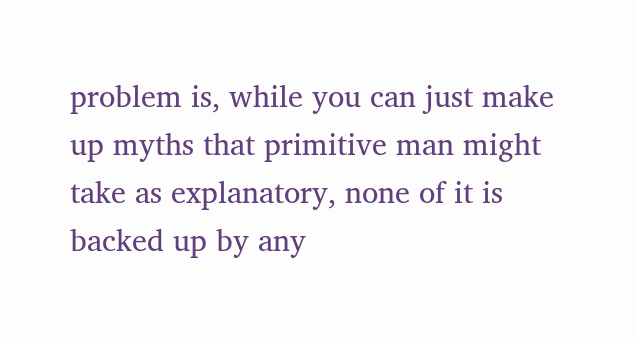problem is, while you can just make up myths that primitive man might take as explanatory, none of it is backed up by any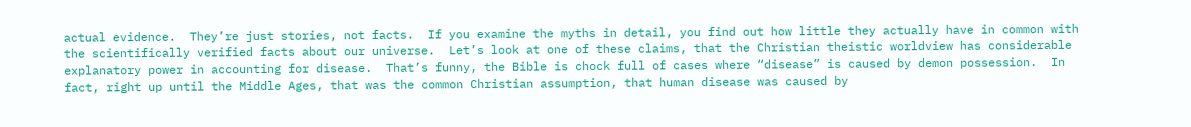actual evidence.  They’re just stories, not facts.  If you examine the myths in detail, you find out how little they actually have in common with the scientifically verified facts about our universe.  Let’s look at one of these claims, that the Christian theistic worldview has considerable explanatory power in accounting for disease.  That’s funny, the Bible is chock full of cases where “disease” is caused by demon possession.  In fact, right up until the Middle Ages, that was the common Christian assumption, that human disease was caused by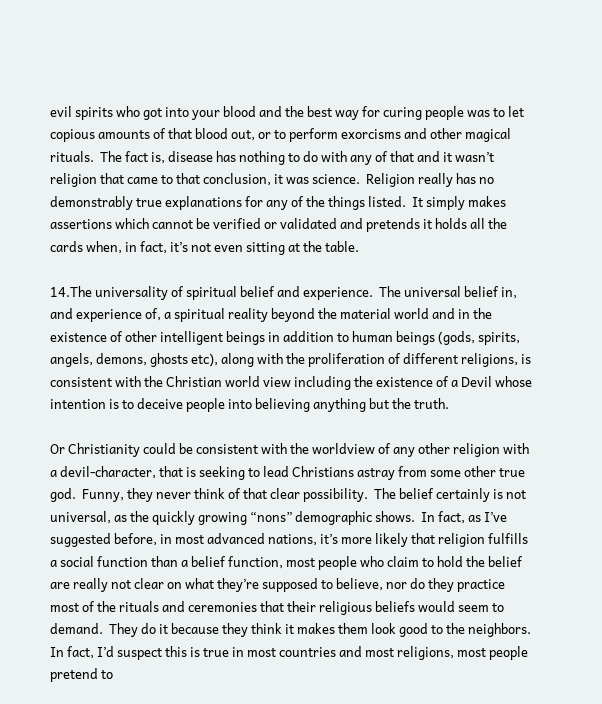evil spirits who got into your blood and the best way for curing people was to let copious amounts of that blood out, or to perform exorcisms and other magical rituals.  The fact is, disease has nothing to do with any of that and it wasn’t religion that came to that conclusion, it was science.  Religion really has no demonstrably true explanations for any of the things listed.  It simply makes assertions which cannot be verified or validated and pretends it holds all the cards when, in fact, it’s not even sitting at the table.

14.The universality of spiritual belief and experience.  The universal belief in, and experience of, a spiritual reality beyond the material world and in the existence of other intelligent beings in addition to human beings (gods, spirits, angels, demons, ghosts etc), along with the proliferation of different religions, is consistent with the Christian world view including the existence of a Devil whose intention is to deceive people into believing anything but the truth.

Or Christianity could be consistent with the worldview of any other religion with a devil-character, that is seeking to lead Christians astray from some other true god.  Funny, they never think of that clear possibility.  The belief certainly is not universal, as the quickly growing “nons” demographic shows.  In fact, as I’ve suggested before, in most advanced nations, it’s more likely that religion fulfills a social function than a belief function, most people who claim to hold the belief are really not clear on what they’re supposed to believe, nor do they practice most of the rituals and ceremonies that their religious beliefs would seem to demand.  They do it because they think it makes them look good to the neighbors.  In fact, I’d suspect this is true in most countries and most religions, most people pretend to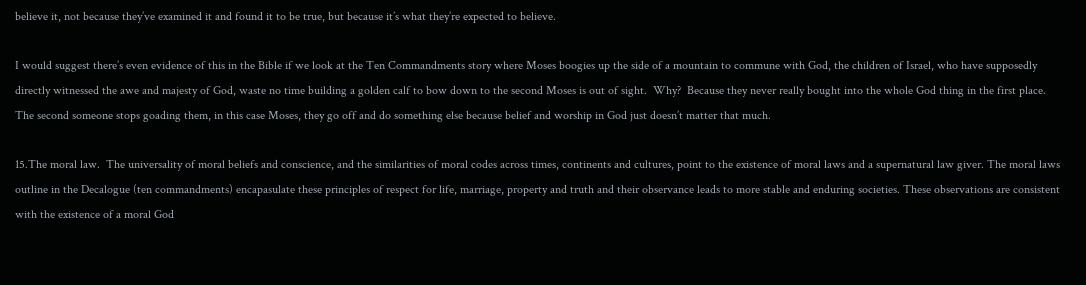believe it, not because they’ve examined it and found it to be true, but because it’s what they’re expected to believe.

I would suggest there’s even evidence of this in the Bible if we look at the Ten Commandments story where Moses boogies up the side of a mountain to commune with God, the children of Israel, who have supposedly directly witnessed the awe and majesty of God, waste no time building a golden calf to bow down to the second Moses is out of sight.  Why?  Because they never really bought into the whole God thing in the first place.  The second someone stops goading them, in this case Moses, they go off and do something else because belief and worship in God just doesn’t matter that much.

15.The moral law.  The universality of moral beliefs and conscience, and the similarities of moral codes across times, continents and cultures, point to the existence of moral laws and a supernatural law giver. The moral laws outline in the Decalogue (ten commandments) encapasulate these principles of respect for life, marriage, property and truth and their observance leads to more stable and enduring societies. These observations are consistent with the existence of a moral God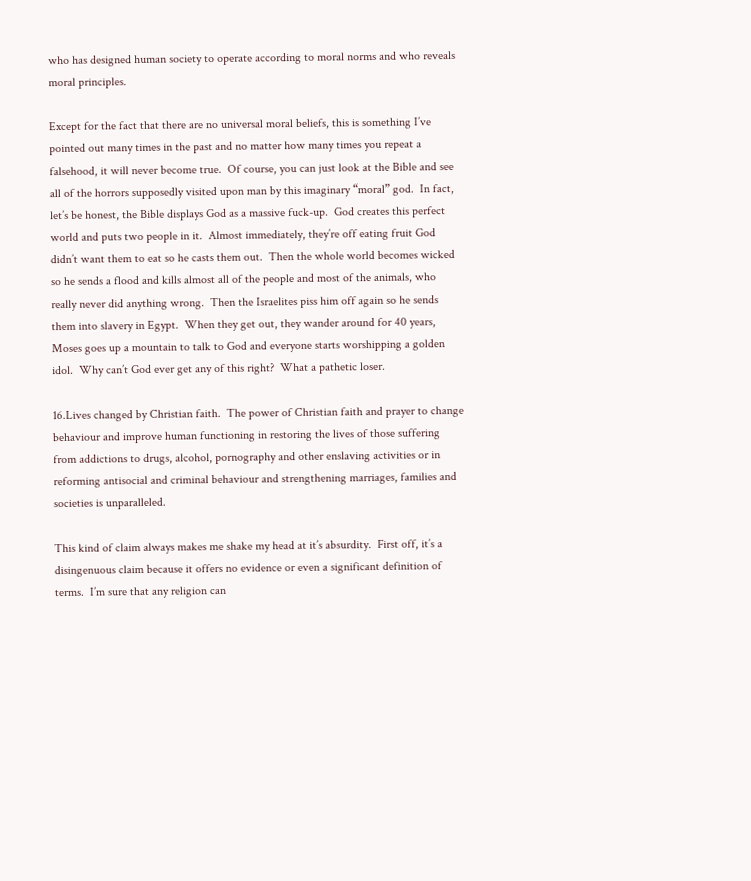who has designed human society to operate according to moral norms and who reveals moral principles.

Except for the fact that there are no universal moral beliefs, this is something I’ve pointed out many times in the past and no matter how many times you repeat a falsehood, it will never become true.  Of course, you can just look at the Bible and see all of the horrors supposedly visited upon man by this imaginary “moral” god.  In fact, let’s be honest, the Bible displays God as a massive fuck-up.  God creates this perfect world and puts two people in it.  Almost immediately, they’re off eating fruit God didn’t want them to eat so he casts them out.  Then the whole world becomes wicked so he sends a flood and kills almost all of the people and most of the animals, who really never did anything wrong.  Then the Israelites piss him off again so he sends them into slavery in Egypt.  When they get out, they wander around for 40 years, Moses goes up a mountain to talk to God and everyone starts worshipping a golden idol.  Why can’t God ever get any of this right?  What a pathetic loser.

16.Lives changed by Christian faith.  The power of Christian faith and prayer to change behaviour and improve human functioning in restoring the lives of those suffering from addictions to drugs, alcohol, pornography and other enslaving activities or in reforming antisocial and criminal behaviour and strengthening marriages, families and societies is unparalleled.

This kind of claim always makes me shake my head at it’s absurdity.  First off, it’s a disingenuous claim because it offers no evidence or even a significant definition of terms.  I’m sure that any religion can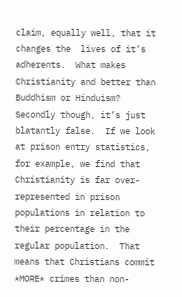claim, equally well, that it changes the  lives of it’s adherents.  What makes Christianity and better than Buddhism or Hinduism?  Secondly though, it’s just blatantly false.  If we look at prison entry statistics, for example, we find that Christianity is far over-represented in prison populations in relation to their percentage in the regular population.  That means that Christians commit *MORE* crimes than non-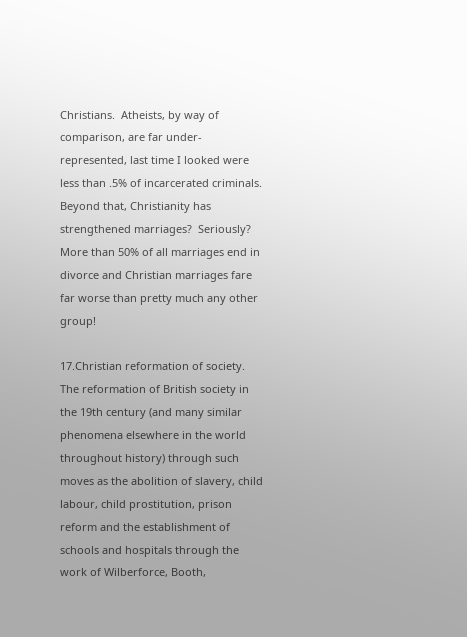Christians.  Atheists, by way of comparison, are far under-represented, last time I looked were less than .5% of incarcerated criminals.  Beyond that, Christianity has strengthened marriages?  Seriously?  More than 50% of all marriages end in divorce and Christian marriages fare far worse than pretty much any other group!

17.Christian reformation of society.  The reformation of British society in the 19th century (and many similar phenomena elsewhere in the world throughout history) through such moves as the abolition of slavery, child labour, child prostitution, prison reform and the establishment of schools and hospitals through the work of Wilberforce, Booth,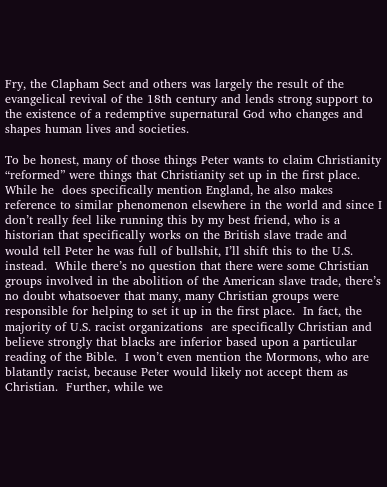Fry, the Clapham Sect and others was largely the result of the evangelical revival of the 18th century and lends strong support to the existence of a redemptive supernatural God who changes and shapes human lives and societies.

To be honest, many of those things Peter wants to claim Christianity “reformed” were things that Christianity set up in the first place.  While he  does specifically mention England, he also makes reference to similar phenomenon elsewhere in the world and since I don’t really feel like running this by my best friend, who is a historian that specifically works on the British slave trade and would tell Peter he was full of bullshit, I’ll shift this to the U.S. instead.  While there’s no question that there were some Christian groups involved in the abolition of the American slave trade, there’s no doubt whatsoever that many, many Christian groups were responsible for helping to set it up in the first place.  In fact, the majority of U.S. racist organizations  are specifically Christian and believe strongly that blacks are inferior based upon a particular reading of the Bible.  I won’t even mention the Mormons, who are blatantly racist, because Peter would likely not accept them as Christian.  Further, while we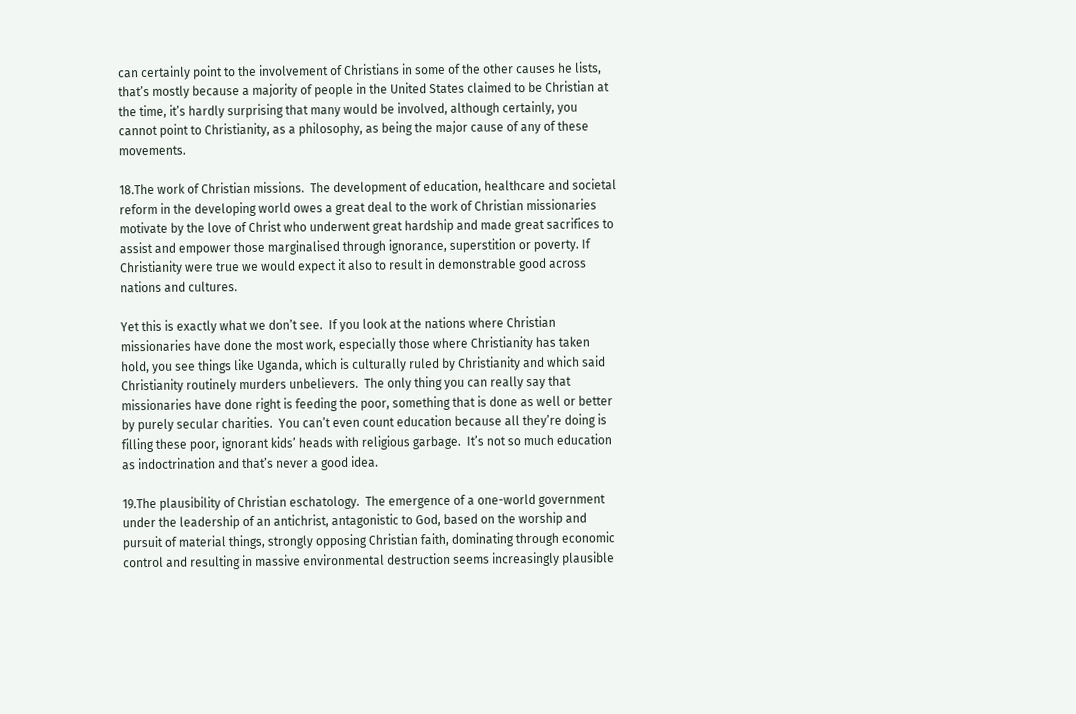can certainly point to the involvement of Christians in some of the other causes he lists, that’s mostly because a majority of people in the United States claimed to be Christian at the time, it’s hardly surprising that many would be involved, although certainly, you cannot point to Christianity, as a philosophy, as being the major cause of any of these movements.

18.The work of Christian missions.  The development of education, healthcare and societal reform in the developing world owes a great deal to the work of Christian missionaries motivate by the love of Christ who underwent great hardship and made great sacrifices to assist and empower those marginalised through ignorance, superstition or poverty. If Christianity were true we would expect it also to result in demonstrable good across nations and cultures.

Yet this is exactly what we don’t see.  If you look at the nations where Christian missionaries have done the most work, especially those where Christianity has taken hold, you see things like Uganda, which is culturally ruled by Christianity and which said Christianity routinely murders unbelievers.  The only thing you can really say that missionaries have done right is feeding the poor, something that is done as well or better by purely secular charities.  You can’t even count education because all they’re doing is filling these poor, ignorant kids’ heads with religious garbage.  It’s not so much education as indoctrination and that’s never a good idea.

19.The plausibility of Christian eschatology.  The emergence of a one-world government under the leadership of an antichrist, antagonistic to God, based on the worship and pursuit of material things, strongly opposing Christian faith, dominating through economic control and resulting in massive environmental destruction seems increasingly plausible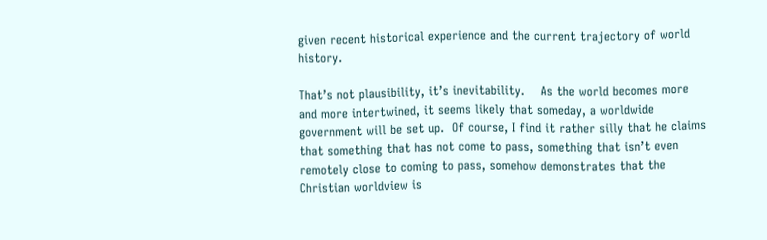given recent historical experience and the current trajectory of world history.

That’s not plausibility, it’s inevitability.    As the world becomes more and more intertwined, it seems likely that someday, a worldwide government will be set up.  Of course, I find it rather silly that he claims that something that has not come to pass, something that isn’t even remotely close to coming to pass, somehow demonstrates that the Christian worldview is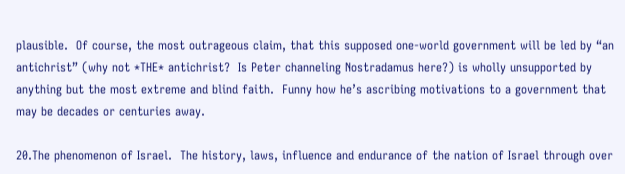plausible.  Of course, the most outrageous claim, that this supposed one-world government will be led by “an antichrist” (why not *THE* antichrist?  Is Peter channeling Nostradamus here?) is wholly unsupported by anything but the most extreme and blind faith.  Funny how he’s ascribing motivations to a government that may be decades or centuries away.

20.The phenomenon of Israel.  The history, laws, influence and endurance of the nation of Israel through over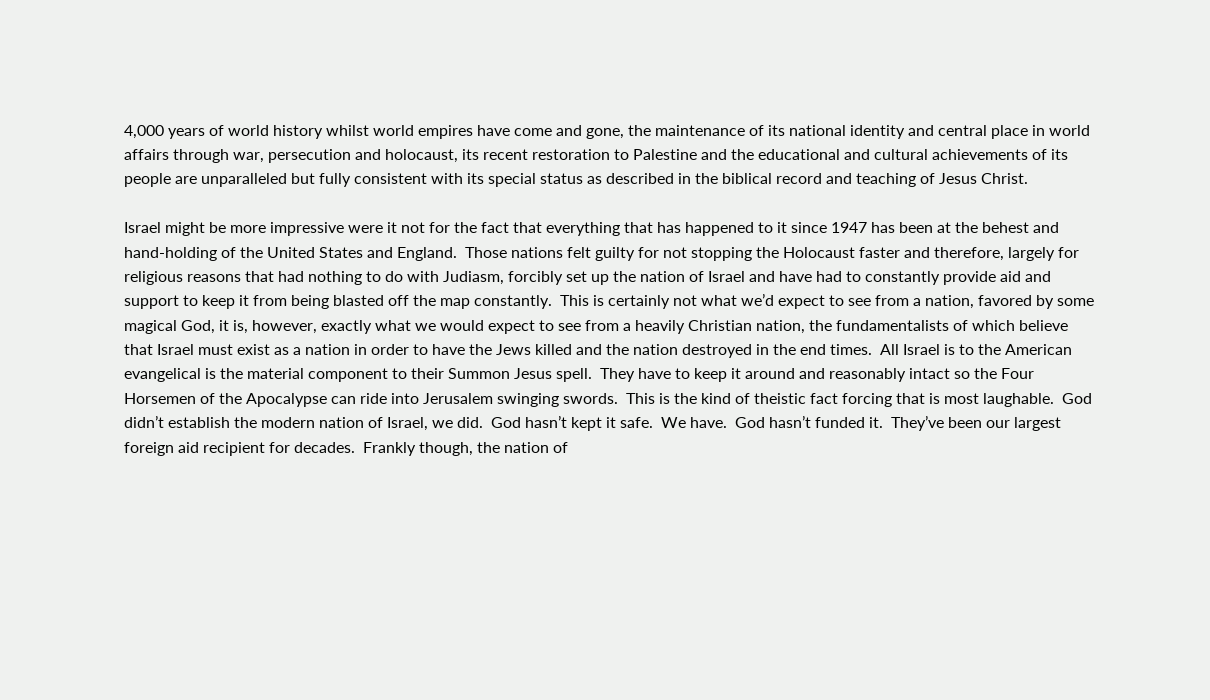4,000 years of world history whilst world empires have come and gone, the maintenance of its national identity and central place in world affairs through war, persecution and holocaust, its recent restoration to Palestine and the educational and cultural achievements of its people are unparalleled but fully consistent with its special status as described in the biblical record and teaching of Jesus Christ.

Israel might be more impressive were it not for the fact that everything that has happened to it since 1947 has been at the behest and hand-holding of the United States and England.  Those nations felt guilty for not stopping the Holocaust faster and therefore, largely for religious reasons that had nothing to do with Judiasm, forcibly set up the nation of Israel and have had to constantly provide aid and support to keep it from being blasted off the map constantly.  This is certainly not what we’d expect to see from a nation, favored by some magical God, it is, however, exactly what we would expect to see from a heavily Christian nation, the fundamentalists of which believe that Israel must exist as a nation in order to have the Jews killed and the nation destroyed in the end times.  All Israel is to the American evangelical is the material component to their Summon Jesus spell.  They have to keep it around and reasonably intact so the Four Horsemen of the Apocalypse can ride into Jerusalem swinging swords.  This is the kind of theistic fact forcing that is most laughable.  God didn’t establish the modern nation of Israel, we did.  God hasn’t kept it safe.  We have.  God hasn’t funded it.  They’ve been our largest foreign aid recipient for decades.  Frankly though, the nation of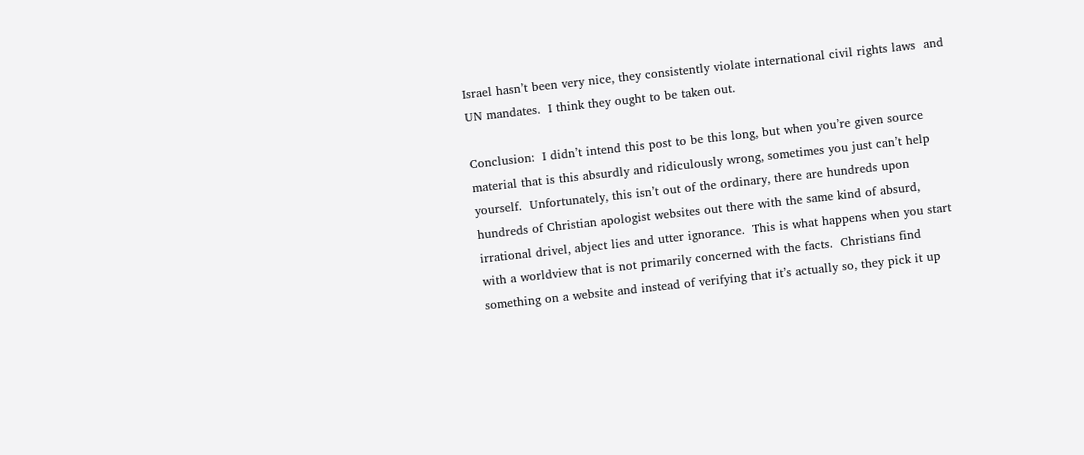Israel hasn’t been very nice, they consistently violate international civil rights laws  and UN mandates.  I think they ought to be taken out.

Conclusion:  I didn’t intend this post to be this long, but when you’re given source material that is this absurdly and ridiculously wrong, sometimes you just can’t help yourself.  Unfortunately, this isn’t out of the ordinary, there are hundreds upon hundreds of Christian apologist websites out there with the same kind of absurd, irrational drivel, abject lies and utter ignorance.  This is what happens when you start with a worldview that is not primarily concerned with the facts.  Christians find something on a website and instead of verifying that it’s actually so, they pick it up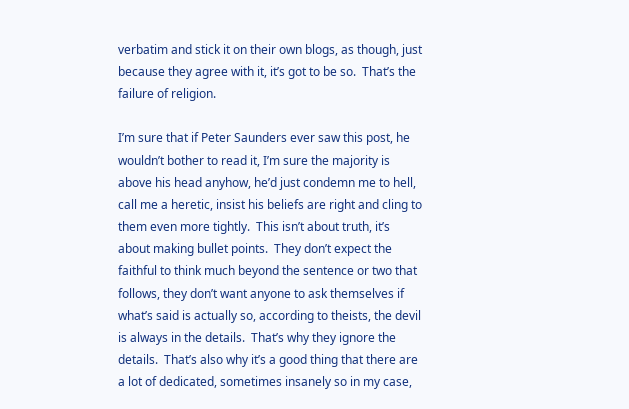verbatim and stick it on their own blogs, as though, just because they agree with it, it’s got to be so.  That’s the failure of religion.

I’m sure that if Peter Saunders ever saw this post, he wouldn’t bother to read it, I’m sure the majority is above his head anyhow, he’d just condemn me to hell, call me a heretic, insist his beliefs are right and cling to them even more tightly.  This isn’t about truth, it’s about making bullet points.  They don’t expect the faithful to think much beyond the sentence or two that follows, they don’t want anyone to ask themselves if what’s said is actually so, according to theists, the devil is always in the details.  That’s why they ignore the details.  That’s also why it’s a good thing that there are a lot of dedicated, sometimes insanely so in my case,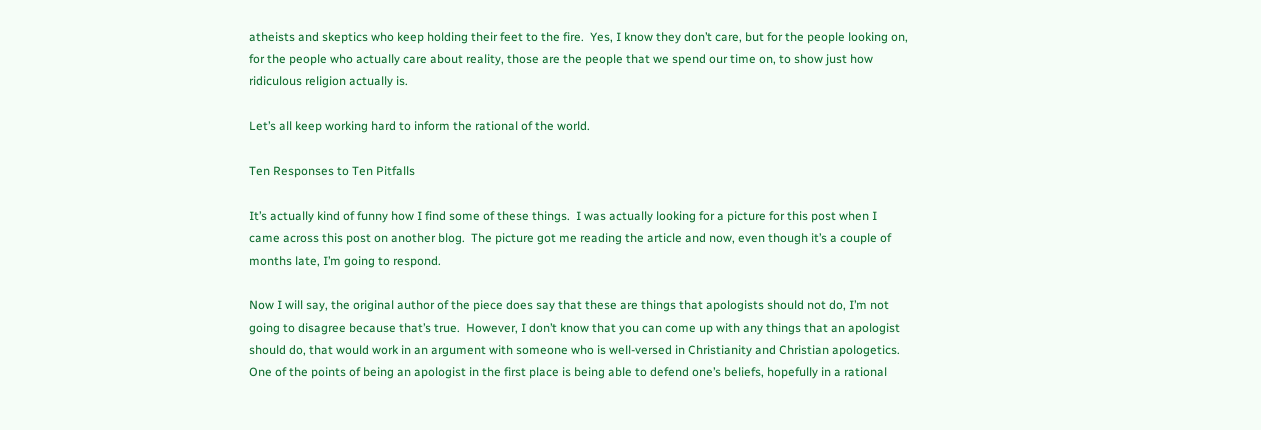atheists and skeptics who keep holding their feet to the fire.  Yes, I know they don’t care, but for the people looking on, for the people who actually care about reality, those are the people that we spend our time on, to show just how ridiculous religion actually is.

Let’s all keep working hard to inform the rational of the world.

Ten Responses to Ten Pitfalls

It’s actually kind of funny how I find some of these things.  I was actually looking for a picture for this post when I came across this post on another blog.  The picture got me reading the article and now, even though it’s a couple of months late, I’m going to respond.

Now I will say, the original author of the piece does say that these are things that apologists should not do, I’m not going to disagree because that’s true.  However, I don’t know that you can come up with any things that an apologist should do, that would work in an argument with someone who is well-versed in Christianity and Christian apologetics.  One of the points of being an apologist in the first place is being able to defend one’s beliefs, hopefully in a rational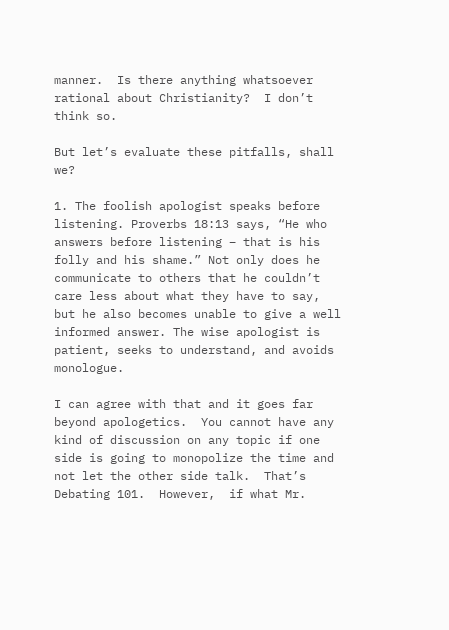manner.  Is there anything whatsoever rational about Christianity?  I don’t think so.

But let’s evaluate these pitfalls, shall we?

1. The foolish apologist speaks before listening. Proverbs 18:13 says, “He who answers before listening – that is his folly and his shame.” Not only does he communicate to others that he couldn’t care less about what they have to say, but he also becomes unable to give a well informed answer. The wise apologist is patient, seeks to understand, and avoids monologue.

I can agree with that and it goes far beyond apologetics.  You cannot have any kind of discussion on any topic if one side is going to monopolize the time and not let the other side talk.  That’s Debating 101.  However,  if what Mr.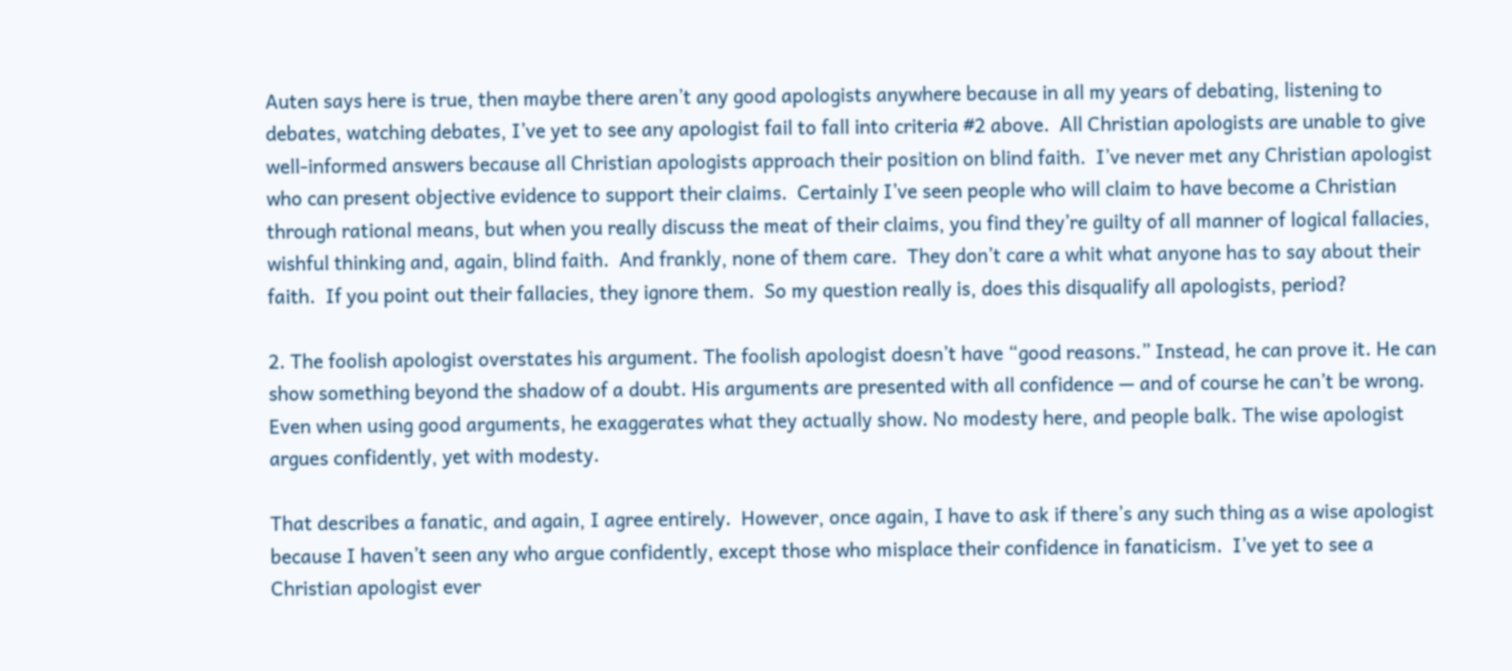Auten says here is true, then maybe there aren’t any good apologists anywhere because in all my years of debating, listening to debates, watching debates, I’ve yet to see any apologist fail to fall into criteria #2 above.  All Christian apologists are unable to give well-informed answers because all Christian apologists approach their position on blind faith.  I’ve never met any Christian apologist who can present objective evidence to support their claims.  Certainly I’ve seen people who will claim to have become a Christian through rational means, but when you really discuss the meat of their claims, you find they’re guilty of all manner of logical fallacies, wishful thinking and, again, blind faith.  And frankly, none of them care.  They don’t care a whit what anyone has to say about their faith.  If you point out their fallacies, they ignore them.  So my question really is, does this disqualify all apologists, period?

2. The foolish apologist overstates his argument. The foolish apologist doesn’t have “good reasons.” Instead, he can prove it. He can show something beyond the shadow of a doubt. His arguments are presented with all confidence — and of course he can’t be wrong. Even when using good arguments, he exaggerates what they actually show. No modesty here, and people balk. The wise apologist argues confidently, yet with modesty.

That describes a fanatic, and again, I agree entirely.  However, once again, I have to ask if there’s any such thing as a wise apologist because I haven’t seen any who argue confidently, except those who misplace their confidence in fanaticism.  I’ve yet to see a Christian apologist ever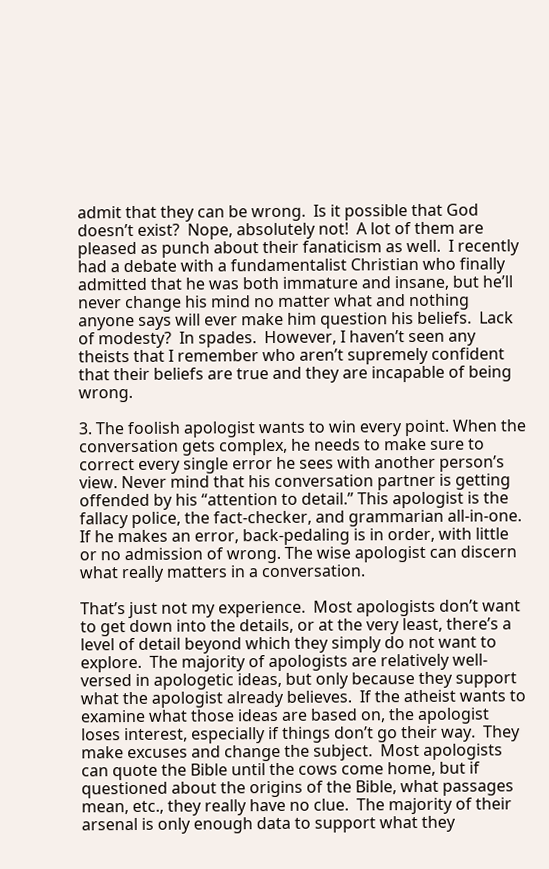admit that they can be wrong.  Is it possible that God doesn’t exist?  Nope, absolutely not!  A lot of them are pleased as punch about their fanaticism as well.  I recently had a debate with a fundamentalist Christian who finally admitted that he was both immature and insane, but he’ll never change his mind no matter what and nothing anyone says will ever make him question his beliefs.  Lack of modesty?  In spades.  However, I haven’t seen any theists that I remember who aren’t supremely confident that their beliefs are true and they are incapable of being wrong.

3. The foolish apologist wants to win every point. When the conversation gets complex, he needs to make sure to correct every single error he sees with another person’s view. Never mind that his conversation partner is getting offended by his “attention to detail.” This apologist is the fallacy police, the fact-checker, and grammarian all-in-one. If he makes an error, back-pedaling is in order, with little or no admission of wrong. The wise apologist can discern what really matters in a conversation.

That’s just not my experience.  Most apologists don’t want to get down into the details, or at the very least, there’s a level of detail beyond which they simply do not want to explore.  The majority of apologists are relatively well-versed in apologetic ideas, but only because they support what the apologist already believes.  If the atheist wants to examine what those ideas are based on, the apologist loses interest, especially if things don’t go their way.  They make excuses and change the subject.  Most apologists can quote the Bible until the cows come home, but if questioned about the origins of the Bible, what passages mean, etc., they really have no clue.  The majority of their arsenal is only enough data to support what they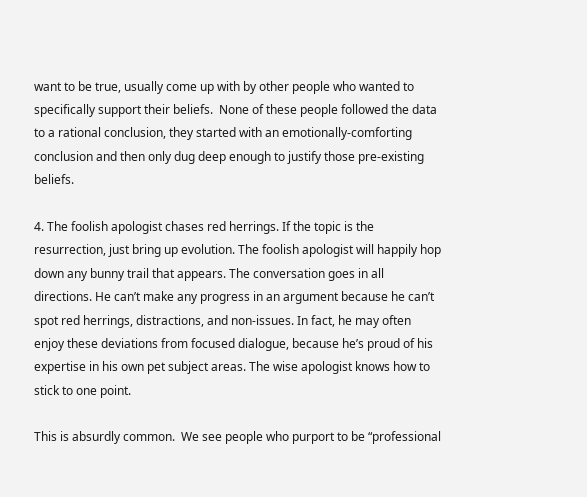want to be true, usually come up with by other people who wanted to specifically support their beliefs.  None of these people followed the data to a rational conclusion, they started with an emotionally-comforting conclusion and then only dug deep enough to justify those pre-existing beliefs.

4. The foolish apologist chases red herrings. If the topic is the resurrection, just bring up evolution. The foolish apologist will happily hop down any bunny trail that appears. The conversation goes in all directions. He can’t make any progress in an argument because he can’t spot red herrings, distractions, and non-issues. In fact, he may often enjoy these deviations from focused dialogue, because he’s proud of his expertise in his own pet subject areas. The wise apologist knows how to stick to one point.

This is absurdly common.  We see people who purport to be “professional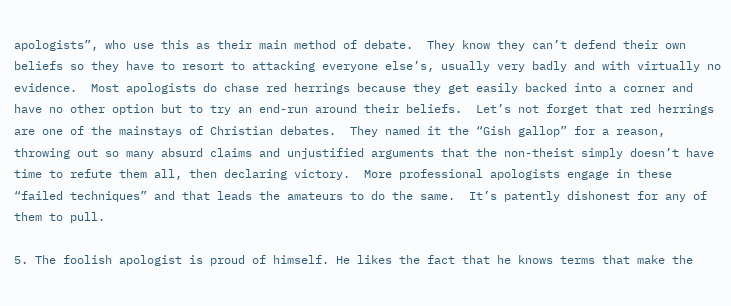apologists”, who use this as their main method of debate.  They know they can’t defend their own beliefs so they have to resort to attacking everyone else’s, usually very badly and with virtually no evidence.  Most apologists do chase red herrings because they get easily backed into a corner and have no other option but to try an end-run around their beliefs.  Let’s not forget that red herrings are one of the mainstays of Christian debates.  They named it the “Gish gallop” for a reason, throwing out so many absurd claims and unjustified arguments that the non-theist simply doesn’t have time to refute them all, then declaring victory.  More professional apologists engage in these “failed techniques” and that leads the amateurs to do the same.  It’s patently dishonest for any of them to pull.

5. The foolish apologist is proud of himself. He likes the fact that he knows terms that make the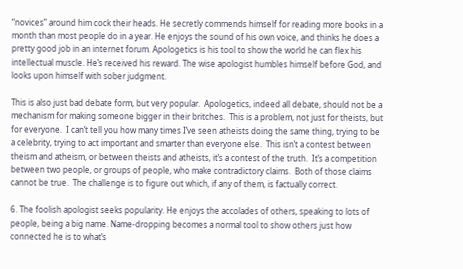“novices” around him cock their heads. He secretly commends himself for reading more books in a month than most people do in a year. He enjoys the sound of his own voice, and thinks he does a pretty good job in an internet forum. Apologetics is his tool to show the world he can flex his intellectual muscle. He’s received his reward. The wise apologist humbles himself before God, and looks upon himself with sober judgment.

This is also just bad debate form, but very popular.  Apologetics, indeed all debate, should not be a mechanism for making someone bigger in their britches.  This is a problem, not just for theists, but for everyone.  I can’t tell you how many times I’ve seen atheists doing the same thing, trying to be a celebrity, trying to act important and smarter than everyone else.  This isn’t a contest between theism and atheism, or between theists and atheists, it’s a contest of the truth.  It’s a competition between two people, or groups of people, who make contradictory claims.  Both of those claims cannot be true.  The challenge is to figure out which, if any of them, is factually correct.

6. The foolish apologist seeks popularity. He enjoys the accolades of others, speaking to lots of people, being a big name. Name-dropping becomes a normal tool to show others just how connected he is to what’s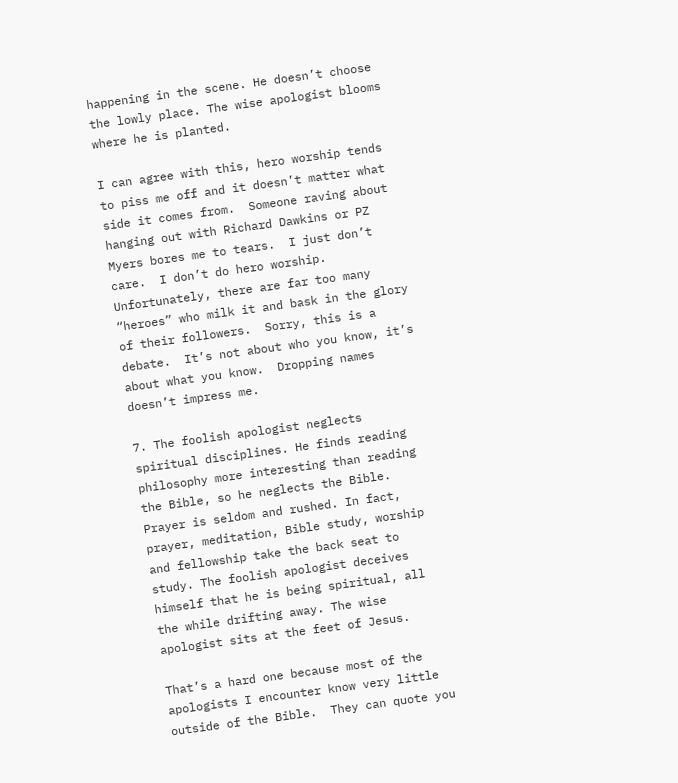happening in the scene. He doesn’t choose the lowly place. The wise apologist blooms where he is planted.

I can agree with this, hero worship tends to piss me off and it doesn’t matter what side it comes from.  Someone raving about hanging out with Richard Dawkins or PZ Myers bores me to tears.  I just don’t care.  I don’t do hero worship.  Unfortunately, there are far too many “heroes” who milk it and bask in the glory of their followers.  Sorry, this is a debate.  It’s not about who you know, it’s about what you know.  Dropping names doesn’t impress me.

7. The foolish apologist neglects spiritual disciplines. He finds reading philosophy more interesting than reading the Bible, so he neglects the Bible. Prayer is seldom and rushed. In fact, prayer, meditation, Bible study, worship and fellowship take the back seat to study. The foolish apologist deceives himself that he is being spiritual, all the while drifting away. The wise apologist sits at the feet of Jesus.

That’s a hard one because most of the apologists I encounter know very little outside of the Bible.  They can quote you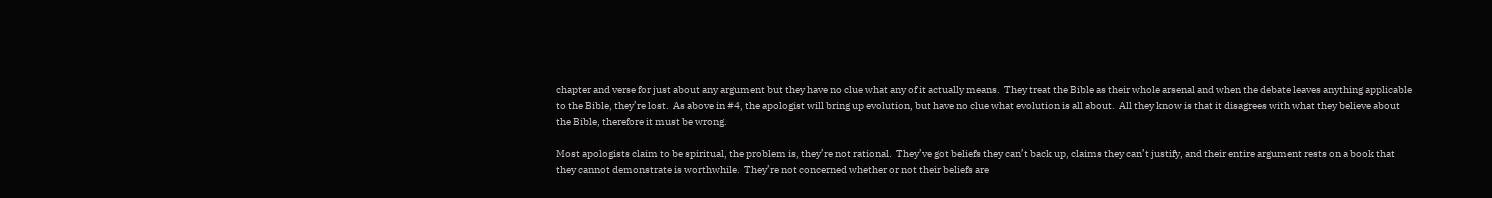chapter and verse for just about any argument but they have no clue what any of it actually means.  They treat the Bible as their whole arsenal and when the debate leaves anything applicable to the Bible, they’re lost.  As above in #4, the apologist will bring up evolution, but have no clue what evolution is all about.  All they know is that it disagrees with what they believe about the Bible, therefore it must be wrong.

Most apologists claim to be spiritual, the problem is, they’re not rational.  They’ve got beliefs they can’t back up, claims they can’t justify, and their entire argument rests on a book that they cannot demonstrate is worthwhile.  They’re not concerned whether or not their beliefs are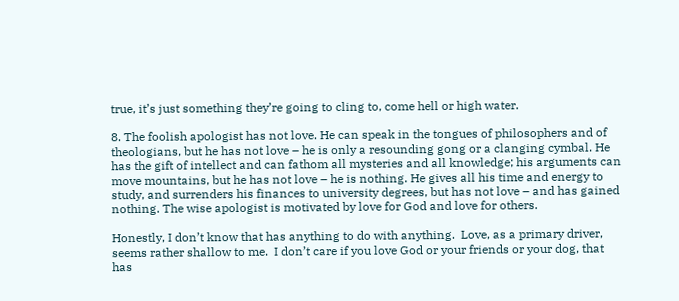true, it’s just something they’re going to cling to, come hell or high water.

8. The foolish apologist has not love. He can speak in the tongues of philosophers and of theologians, but he has not love – he is only a resounding gong or a clanging cymbal. He has the gift of intellect and can fathom all mysteries and all knowledge; his arguments can move mountains, but he has not love – he is nothing. He gives all his time and energy to study, and surrenders his finances to university degrees, but has not love – and has gained nothing. The wise apologist is motivated by love for God and love for others.

Honestly, I don’t know that has anything to do with anything.  Love, as a primary driver, seems rather shallow to me.  I don’t care if you love God or your friends or your dog, that has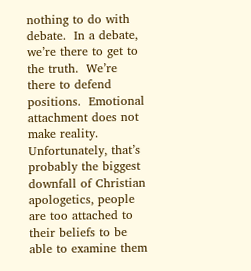nothing to do with debate.  In a debate, we’re there to get to the truth.  We’re there to defend positions.  Emotional attachment does not make reality.  Unfortunately, that’s probably the biggest downfall of Christian apologetics, people are too attached to their beliefs to be able to examine them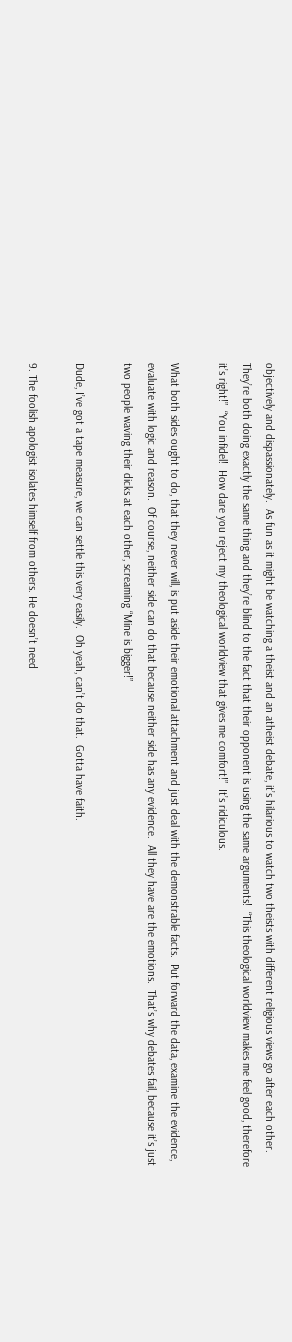objectively and dispassionately.  As fun as it might be watching a theist and an atheist debate, it’s hilarious to watch two theists with different religious views go after each other.  They’re both doing exactly the same thing and they’re blind to the fact that their opponent is using the same arguments!  “This theological worldview makes me feel good, therefore it’s right!”  “You infidel!  How dare you reject my theological worldview that gives me comfort!”  It’s ridiculous.

What both sides ought to do, that they never will, is put aside their emotional attachment and just deal with the demonstrable facts.  Put forward the data, examine the evidence, evaluate with logic and reason.  Of course, neither side can do that because neither side has any evidence.  All they have are the emotions.  That’s why debates fail, because it’s just two people waving their dicks at each other, screaming “Mine is bigger!”

Dude, I’ve got a tape measure, we can settle this very easily.  Oh yeah, can’t do that.  Gotta have faith.

9. The foolish apologist isolates himself from others. He doesn’t need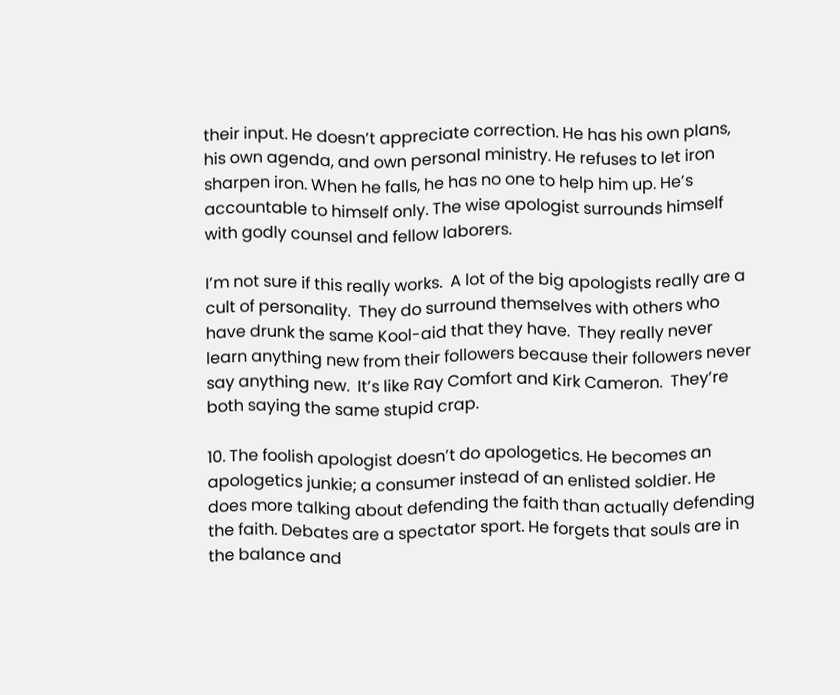their input. He doesn’t appreciate correction. He has his own plans, his own agenda, and own personal ministry. He refuses to let iron sharpen iron. When he falls, he has no one to help him up. He’s accountable to himself only. The wise apologist surrounds himself with godly counsel and fellow laborers.

I’m not sure if this really works.  A lot of the big apologists really are a cult of personality.  They do surround themselves with others who have drunk the same Kool-aid that they have.  They really never learn anything new from their followers because their followers never say anything new.  It’s like Ray Comfort and Kirk Cameron.  They’re both saying the same stupid crap.

10. The foolish apologist doesn’t do apologetics. He becomes an apologetics junkie; a consumer instead of an enlisted soldier. He does more talking about defending the faith than actually defending the faith. Debates are a spectator sport. He forgets that souls are in the balance and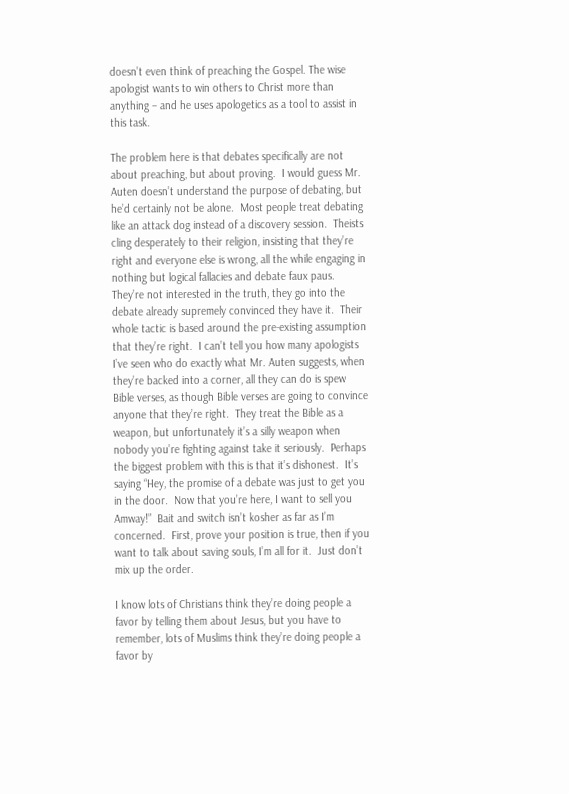doesn’t even think of preaching the Gospel. The wise apologist wants to win others to Christ more than anything – and he uses apologetics as a tool to assist in this task.

The problem here is that debates specifically are not about preaching, but about proving.  I would guess Mr. Auten doesn’t understand the purpose of debating, but he’d certainly not be alone.  Most people treat debating like an attack dog instead of a discovery session.  Theists cling desperately to their religion, insisting that they’re right and everyone else is wrong, all the while engaging in nothing but logical fallacies and debate faux paus.  They’re not interested in the truth, they go into the debate already supremely convinced they have it.  Their whole tactic is based around the pre-existing assumption that they’re right.  I can’t tell you how many apologists I’ve seen who do exactly what Mr. Auten suggests, when they’re backed into a corner, all they can do is spew Bible verses, as though Bible verses are going to convince anyone that they’re right.  They treat the Bible as a weapon, but unfortunately it’s a silly weapon when nobody you’re fighting against take it seriously.  Perhaps the biggest problem with this is that it’s dishonest.  It’s saying “Hey, the promise of a debate was just to get you in the door.  Now that you’re here, I want to sell you Amway!”  Bait and switch isn’t kosher as far as I’m concerned.  First, prove your position is true, then if you want to talk about saving souls, I’m all for it.  Just don’t mix up the order.

I know lots of Christians think they’re doing people a favor by telling them about Jesus, but you have to remember, lots of Muslims think they’re doing people a favor by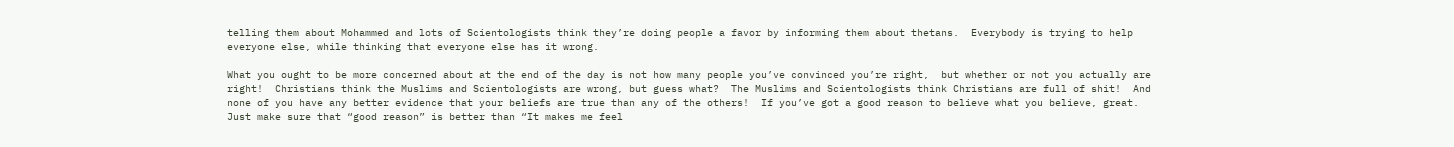telling them about Mohammed and lots of Scientologists think they’re doing people a favor by informing them about thetans.  Everybody is trying to help everyone else, while thinking that everyone else has it wrong.

What you ought to be more concerned about at the end of the day is not how many people you’ve convinced you’re right,  but whether or not you actually are right!  Christians think the Muslims and Scientologists are wrong, but guess what?  The Muslims and Scientologists think Christians are full of shit!  And none of you have any better evidence that your beliefs are true than any of the others!  If you’ve got a good reason to believe what you believe, great.  Just make sure that “good reason” is better than “It makes me feel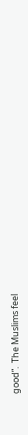good”.  The Muslims feel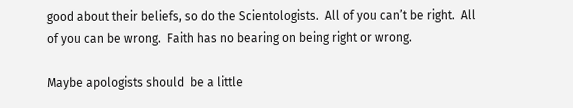good about their beliefs, so do the Scientologists.  All of you can’t be right.  All of you can be wrong.  Faith has no bearing on being right or wrong.

Maybe apologists should  be a little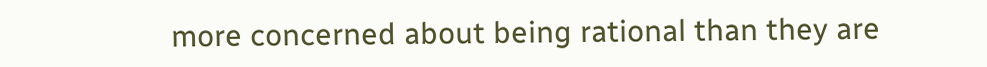more concerned about being rational than they are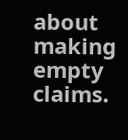about making empty claims.